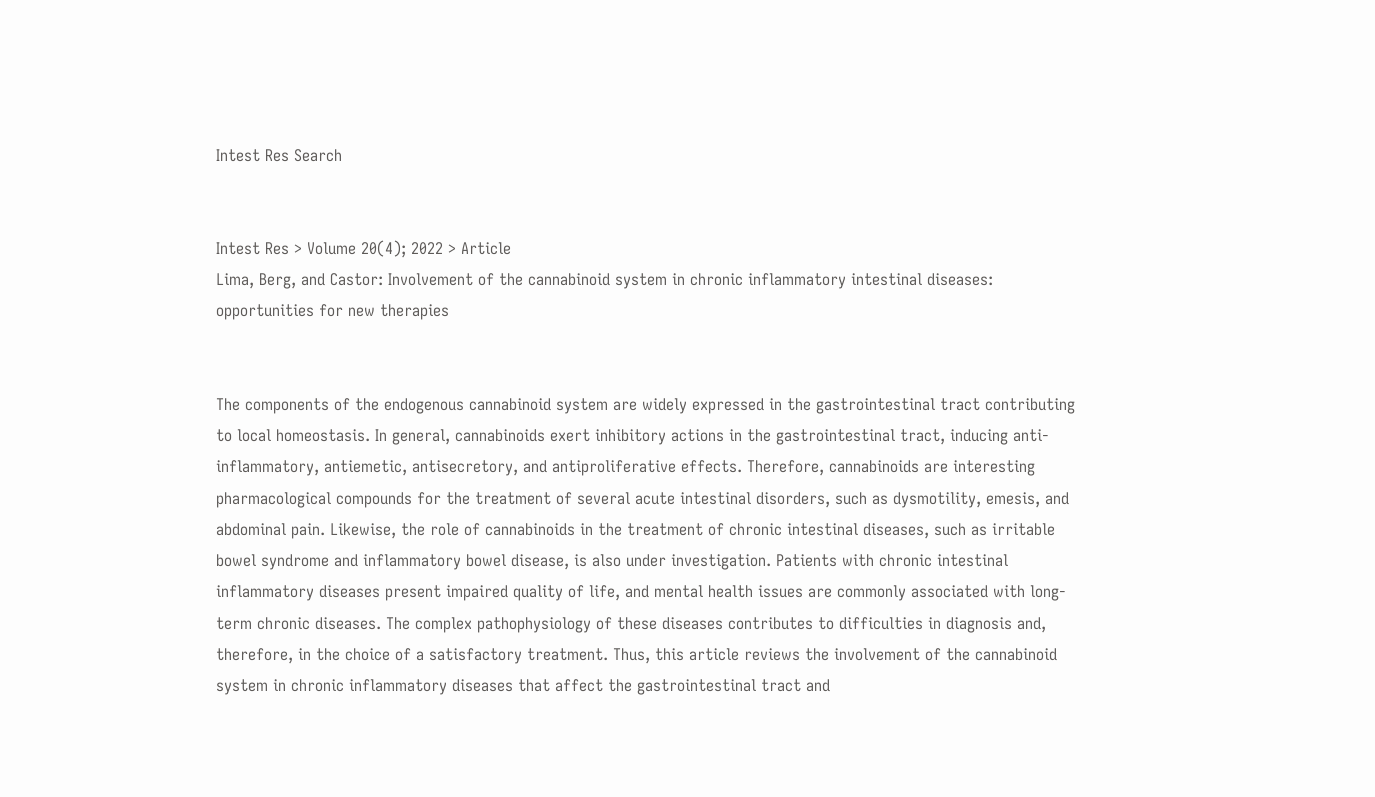Intest Res Search


Intest Res > Volume 20(4); 2022 > Article
Lima, Berg, and Castor: Involvement of the cannabinoid system in chronic inflammatory intestinal diseases: opportunities for new therapies


The components of the endogenous cannabinoid system are widely expressed in the gastrointestinal tract contributing to local homeostasis. In general, cannabinoids exert inhibitory actions in the gastrointestinal tract, inducing anti-inflammatory, antiemetic, antisecretory, and antiproliferative effects. Therefore, cannabinoids are interesting pharmacological compounds for the treatment of several acute intestinal disorders, such as dysmotility, emesis, and abdominal pain. Likewise, the role of cannabinoids in the treatment of chronic intestinal diseases, such as irritable bowel syndrome and inflammatory bowel disease, is also under investigation. Patients with chronic intestinal inflammatory diseases present impaired quality of life, and mental health issues are commonly associated with long-term chronic diseases. The complex pathophysiology of these diseases contributes to difficulties in diagnosis and, therefore, in the choice of a satisfactory treatment. Thus, this article reviews the involvement of the cannabinoid system in chronic inflammatory diseases that affect the gastrointestinal tract and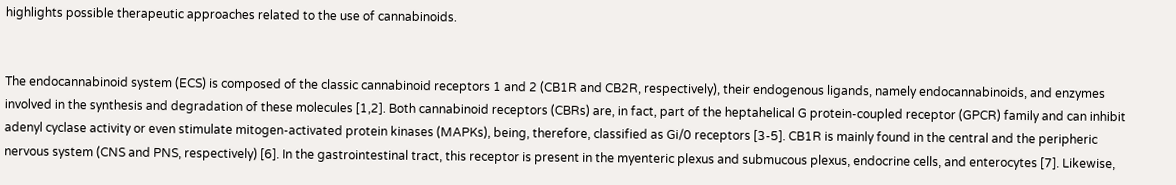highlights possible therapeutic approaches related to the use of cannabinoids.


The endocannabinoid system (ECS) is composed of the classic cannabinoid receptors 1 and 2 (CB1R and CB2R, respectively), their endogenous ligands, namely endocannabinoids, and enzymes involved in the synthesis and degradation of these molecules [1,2]. Both cannabinoid receptors (CBRs) are, in fact, part of the heptahelical G protein-coupled receptor (GPCR) family and can inhibit adenyl cyclase activity or even stimulate mitogen-activated protein kinases (MAPKs), being, therefore, classified as Gi/0 receptors [3-5]. CB1R is mainly found in the central and the peripheric nervous system (CNS and PNS, respectively) [6]. In the gastrointestinal tract, this receptor is present in the myenteric plexus and submucous plexus, endocrine cells, and enterocytes [7]. Likewise,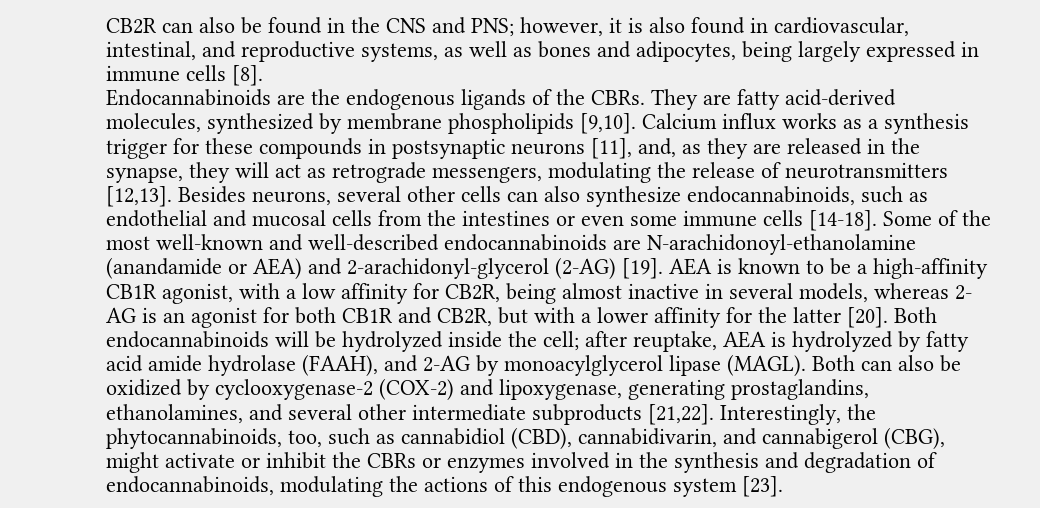CB2R can also be found in the CNS and PNS; however, it is also found in cardiovascular, intestinal, and reproductive systems, as well as bones and adipocytes, being largely expressed in immune cells [8].
Endocannabinoids are the endogenous ligands of the CBRs. They are fatty acid-derived molecules, synthesized by membrane phospholipids [9,10]. Calcium influx works as a synthesis trigger for these compounds in postsynaptic neurons [11], and, as they are released in the synapse, they will act as retrograde messengers, modulating the release of neurotransmitters [12,13]. Besides neurons, several other cells can also synthesize endocannabinoids, such as endothelial and mucosal cells from the intestines or even some immune cells [14-18]. Some of the most well-known and well-described endocannabinoids are N-arachidonoyl-ethanolamine (anandamide or AEA) and 2-arachidonyl-glycerol (2-AG) [19]. AEA is known to be a high-affinity CB1R agonist, with a low affinity for CB2R, being almost inactive in several models, whereas 2-AG is an agonist for both CB1R and CB2R, but with a lower affinity for the latter [20]. Both endocannabinoids will be hydrolyzed inside the cell; after reuptake, AEA is hydrolyzed by fatty acid amide hydrolase (FAAH), and 2-AG by monoacylglycerol lipase (MAGL). Both can also be oxidized by cyclooxygenase-2 (COX-2) and lipoxygenase, generating prostaglandins, ethanolamines, and several other intermediate subproducts [21,22]. Interestingly, the phytocannabinoids, too, such as cannabidiol (CBD), cannabidivarin, and cannabigerol (CBG), might activate or inhibit the CBRs or enzymes involved in the synthesis and degradation of endocannabinoids, modulating the actions of this endogenous system [23].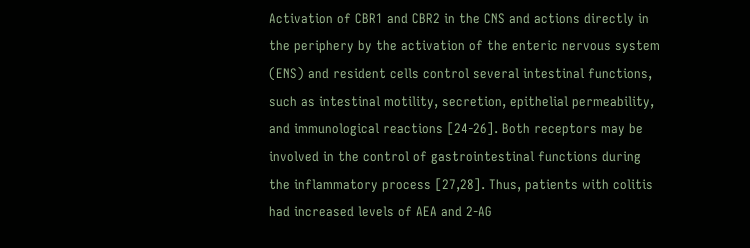Activation of CBR1 and CBR2 in the CNS and actions directly in the periphery by the activation of the enteric nervous system (ENS) and resident cells control several intestinal functions, such as intestinal motility, secretion, epithelial permeability, and immunological reactions [24-26]. Both receptors may be involved in the control of gastrointestinal functions during the inflammatory process [27,28]. Thus, patients with colitis had increased levels of AEA and 2-AG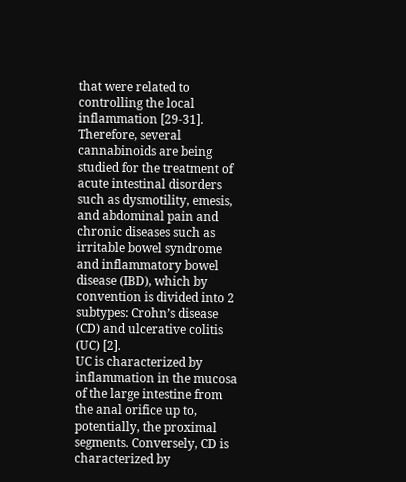that were related to controlling the local inflammation [29-31].
Therefore, several cannabinoids are being studied for the treatment of acute intestinal disorders such as dysmotility, emesis, and abdominal pain and chronic diseases such as irritable bowel syndrome and inflammatory bowel disease (IBD), which by convention is divided into 2 subtypes: Crohn’s disease (CD) and ulcerative colitis (UC) [2].
UC is characterized by inflammation in the mucosa of the large intestine from the anal orifice up to, potentially, the proximal segments. Conversely, CD is characterized by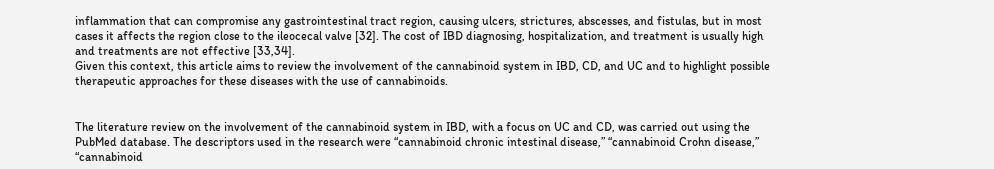inflammation that can compromise any gastrointestinal tract region, causing ulcers, strictures, abscesses, and fistulas, but in most cases it affects the region close to the ileocecal valve [32]. The cost of IBD diagnosing, hospitalization, and treatment is usually high and treatments are not effective [33,34].
Given this context, this article aims to review the involvement of the cannabinoid system in IBD, CD, and UC and to highlight possible therapeutic approaches for these diseases with the use of cannabinoids.


The literature review on the involvement of the cannabinoid system in IBD, with a focus on UC and CD, was carried out using the PubMed database. The descriptors used in the research were “cannabinoid chronic intestinal disease,” “cannabinoid Crohn disease,” “cannabinoid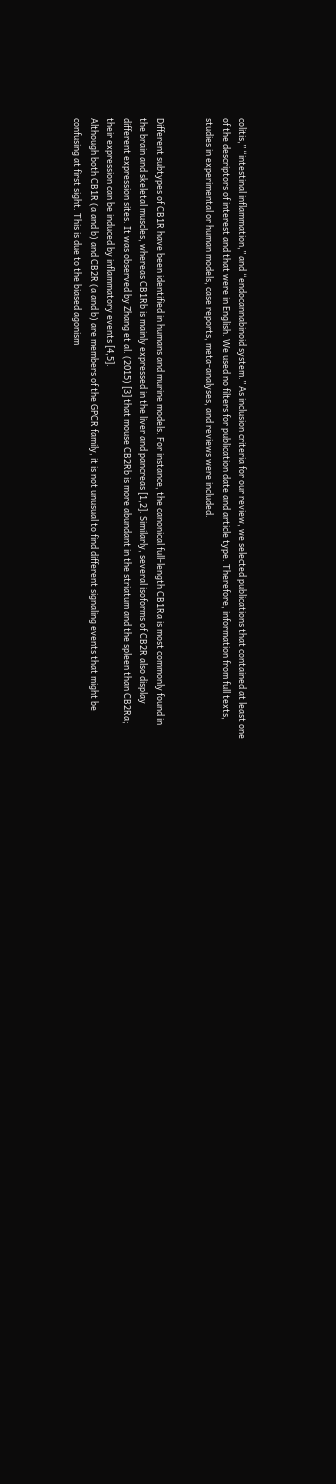colitis,” “intestinal inflammation,” and “endocannabinoid system.” As inclusion criteria for our review, we selected publications that contained at least one of the descriptors of interest and that were in English. We used no filters for publication date and article type. Therefore, information from full texts, studies in experimental or human models, case reports, meta-analyses, and reviews were included.


Different subtypes of CB1R have been identified in humans and murine models. For instance, the canonical full-length CB1Ra is most commonly found in the brain and skeletal muscles, whereas CB1Rb is mainly expressed in the liver and pancreas [1,2]. Similarly, several isoforms of CB2R also display different expression sites. It was observed by Zhang et al. (2015) [3] that mouse CB2Rb is more abundant in the striatum and the spleen than CB2Ra; their expression can be induced by inflammatory events [4,5].
Although both CB1R (a and b) and CB2R (a and b) are members of the GPCR family, it is not unusual to find different signaling events that might be confusing at first sight. This is due to the biased agonism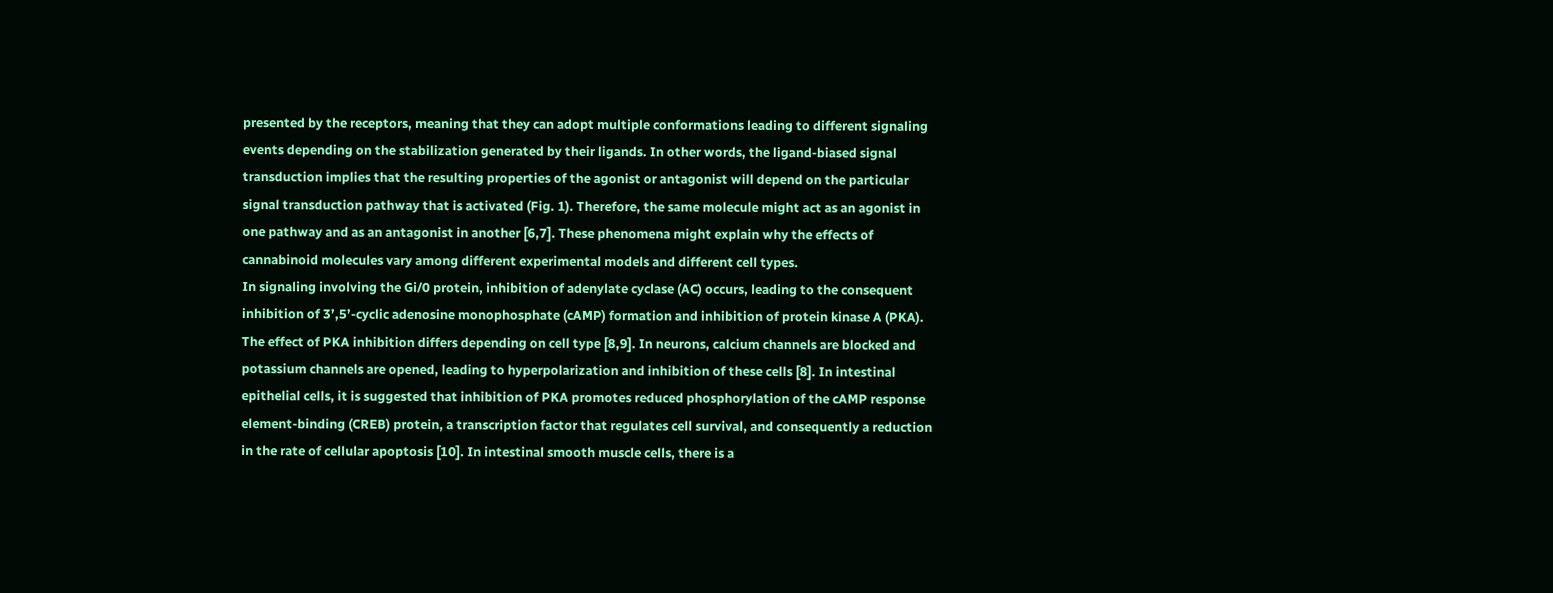presented by the receptors, meaning that they can adopt multiple conformations leading to different signaling events depending on the stabilization generated by their ligands. In other words, the ligand-biased signal transduction implies that the resulting properties of the agonist or antagonist will depend on the particular signal transduction pathway that is activated (Fig. 1). Therefore, the same molecule might act as an agonist in one pathway and as an antagonist in another [6,7]. These phenomena might explain why the effects of cannabinoid molecules vary among different experimental models and different cell types.
In signaling involving the Gi/0 protein, inhibition of adenylate cyclase (AC) occurs, leading to the consequent inhibition of 3’,5’-cyclic adenosine monophosphate (cAMP) formation and inhibition of protein kinase A (PKA). The effect of PKA inhibition differs depending on cell type [8,9]. In neurons, calcium channels are blocked and potassium channels are opened, leading to hyperpolarization and inhibition of these cells [8]. In intestinal epithelial cells, it is suggested that inhibition of PKA promotes reduced phosphorylation of the cAMP response element-binding (CREB) protein, a transcription factor that regulates cell survival, and consequently a reduction in the rate of cellular apoptosis [10]. In intestinal smooth muscle cells, there is a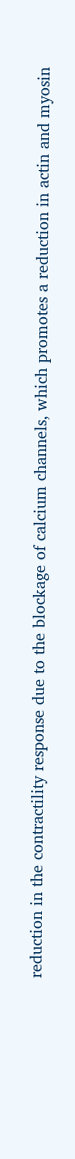reduction in the contractility response due to the blockage of calcium channels, which promotes a reduction in actin and myosin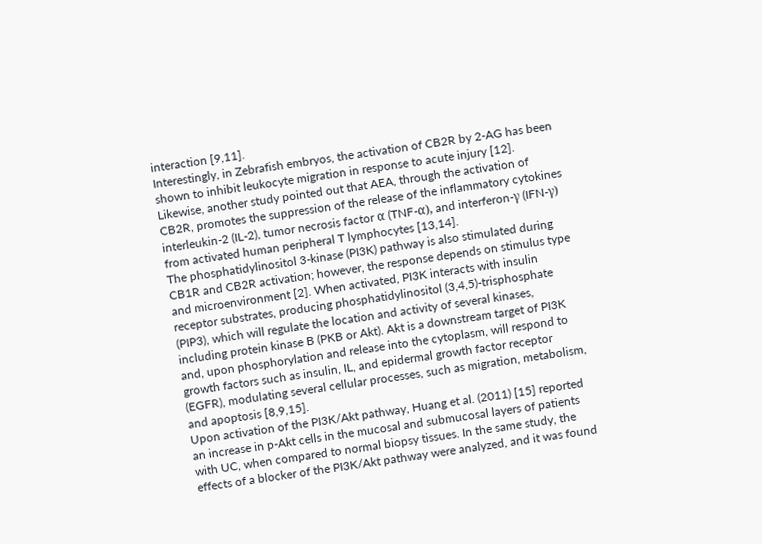interaction [9,11].
Interestingly, in Zebrafish embryos, the activation of CB2R by 2-AG has been shown to inhibit leukocyte migration in response to acute injury [12]. Likewise, another study pointed out that AEA, through the activation of CB2R, promotes the suppression of the release of the inflammatory cytokines interleukin-2 (IL-2), tumor necrosis factor α (TNF-α), and interferon-γ (IFN-γ) from activated human peripheral T lymphocytes [13,14].
The phosphatidylinositol 3-kinase (PI3K) pathway is also stimulated during CB1R and CB2R activation; however, the response depends on stimulus type and microenvironment [2]. When activated, PI3K interacts with insulin receptor substrates, producing phosphatidylinositol (3,4,5)-trisphosphate (PIP3), which will regulate the location and activity of several kinases, including protein kinase B (PKB or Akt). Akt is a downstream target of PI3K and, upon phosphorylation and release into the cytoplasm, will respond to growth factors such as insulin, IL, and epidermal growth factor receptor (EGFR), modulating several cellular processes, such as migration, metabolism, and apoptosis [8,9,15].
Upon activation of the PI3K/Akt pathway, Huang et al. (2011) [15] reported an increase in p-Akt cells in the mucosal and submucosal layers of patients with UC, when compared to normal biopsy tissues. In the same study, the effects of a blocker of the PI3K/Akt pathway were analyzed, and it was found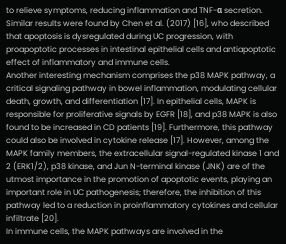to relieve symptoms, reducing inflammation and TNF-α secretion. Similar results were found by Chen et al. (2017) [16], who described that apoptosis is dysregulated during UC progression, with proapoptotic processes in intestinal epithelial cells and antiapoptotic effect of inflammatory and immune cells.
Another interesting mechanism comprises the p38 MAPK pathway, a critical signaling pathway in bowel inflammation, modulating cellular death, growth, and differentiation [17]. In epithelial cells, MAPK is responsible for proliferative signals by EGFR [18], and p38 MAPK is also found to be increased in CD patients [19]. Furthermore, this pathway could also be involved in cytokine release [17]. However, among the MAPK family members, the extracellular signal-regulated kinase 1 and 2 (ERK1/2), p38 kinase, and Jun N-terminal kinase (JNK) are of the utmost importance in the promotion of apoptotic events, playing an important role in UC pathogenesis; therefore, the inhibition of this pathway led to a reduction in proinflammatory cytokines and cellular infiltrate [20].
In immune cells, the MAPK pathways are involved in the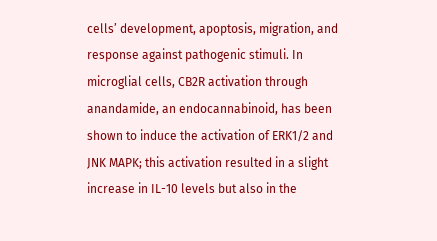cells’ development, apoptosis, migration, and response against pathogenic stimuli. In microglial cells, CB2R activation through anandamide, an endocannabinoid, has been shown to induce the activation of ERK1/2 and JNK MAPK; this activation resulted in a slight increase in IL-10 levels but also in the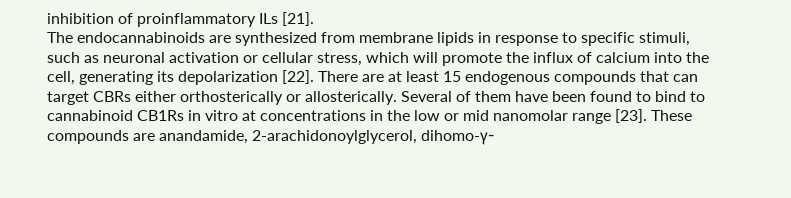inhibition of proinflammatory ILs [21].
The endocannabinoids are synthesized from membrane lipids in response to specific stimuli, such as neuronal activation or cellular stress, which will promote the influx of calcium into the cell, generating its depolarization [22]. There are at least 15 endogenous compounds that can target CBRs either orthosterically or allosterically. Several of them have been found to bind to cannabinoid CB1Rs in vitro at concentrations in the low or mid nanomolar range [23]. These compounds are anandamide, 2-arachidonoylglycerol, dihomo-γ-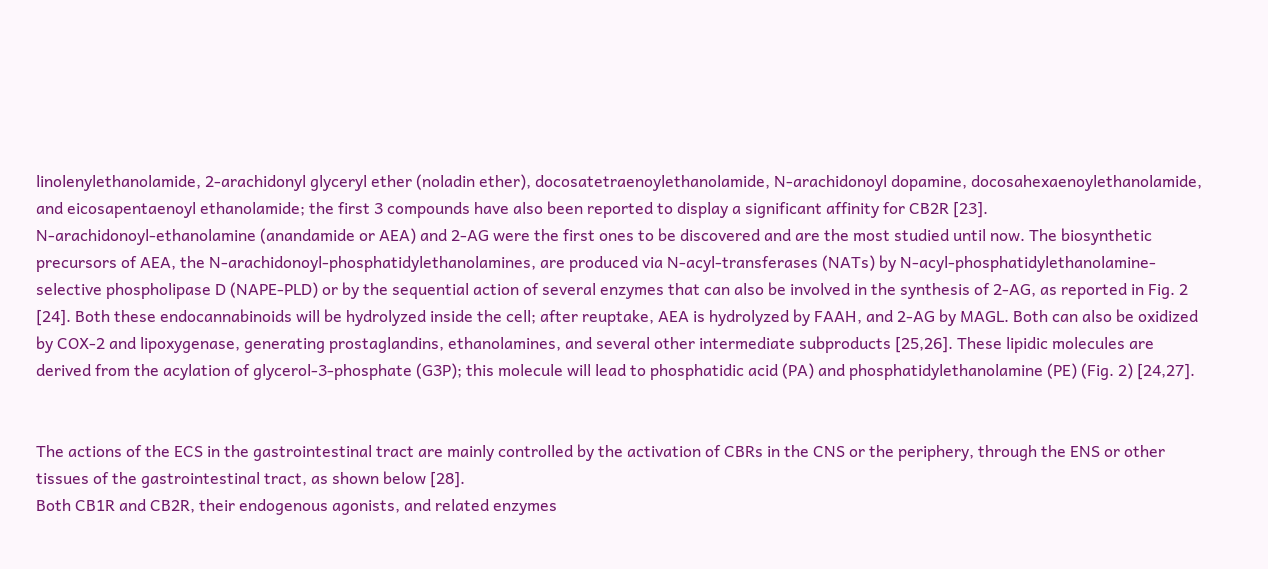linolenylethanolamide, 2-arachidonyl glyceryl ether (noladin ether), docosatetraenoylethanolamide, N-arachidonoyl dopamine, docosahexaenoylethanolamide, and eicosapentaenoyl ethanolamide; the first 3 compounds have also been reported to display a significant affinity for CB2R [23].
N-arachidonoyl-ethanolamine (anandamide or AEA) and 2-AG were the first ones to be discovered and are the most studied until now. The biosynthetic precursors of AEA, the N-arachidonoyl-phosphatidylethanolamines, are produced via N-acyl-transferases (NATs) by N-acyl-phosphatidylethanolamine-selective phospholipase D (NAPE-PLD) or by the sequential action of several enzymes that can also be involved in the synthesis of 2-AG, as reported in Fig. 2 [24]. Both these endocannabinoids will be hydrolyzed inside the cell; after reuptake, AEA is hydrolyzed by FAAH, and 2-AG by MAGL. Both can also be oxidized by COX-2 and lipoxygenase, generating prostaglandins, ethanolamines, and several other intermediate subproducts [25,26]. These lipidic molecules are derived from the acylation of glycerol-3-phosphate (G3P); this molecule will lead to phosphatidic acid (PA) and phosphatidylethanolamine (PE) (Fig. 2) [24,27].


The actions of the ECS in the gastrointestinal tract are mainly controlled by the activation of CBRs in the CNS or the periphery, through the ENS or other tissues of the gastrointestinal tract, as shown below [28].
Both CB1R and CB2R, their endogenous agonists, and related enzymes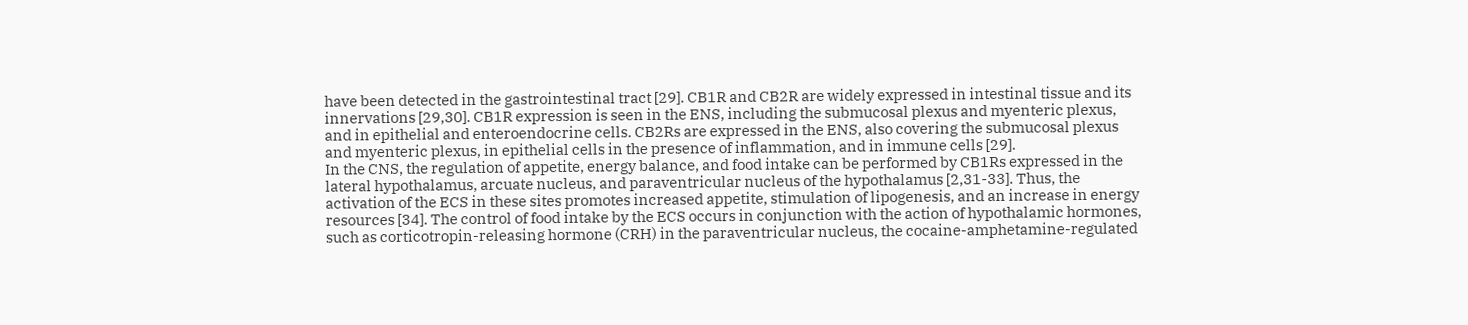have been detected in the gastrointestinal tract [29]. CB1R and CB2R are widely expressed in intestinal tissue and its innervations [29,30]. CB1R expression is seen in the ENS, including the submucosal plexus and myenteric plexus, and in epithelial and enteroendocrine cells. CB2Rs are expressed in the ENS, also covering the submucosal plexus and myenteric plexus, in epithelial cells in the presence of inflammation, and in immune cells [29].
In the CNS, the regulation of appetite, energy balance, and food intake can be performed by CB1Rs expressed in the lateral hypothalamus, arcuate nucleus, and paraventricular nucleus of the hypothalamus [2,31-33]. Thus, the activation of the ECS in these sites promotes increased appetite, stimulation of lipogenesis, and an increase in energy resources [34]. The control of food intake by the ECS occurs in conjunction with the action of hypothalamic hormones, such as corticotropin-releasing hormone (CRH) in the paraventricular nucleus, the cocaine-amphetamine-regulated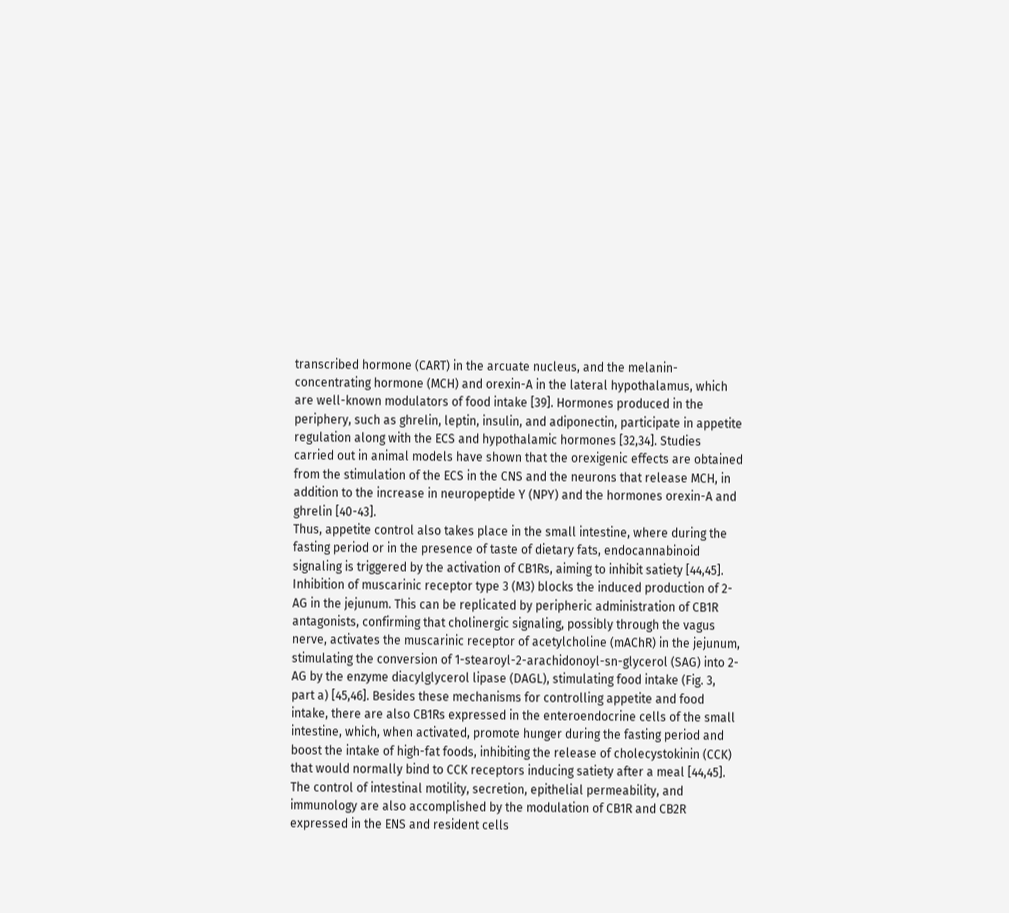transcribed hormone (CART) in the arcuate nucleus, and the melanin-concentrating hormone (MCH) and orexin-A in the lateral hypothalamus, which are well-known modulators of food intake [39]. Hormones produced in the periphery, such as ghrelin, leptin, insulin, and adiponectin, participate in appetite regulation along with the ECS and hypothalamic hormones [32,34]. Studies carried out in animal models have shown that the orexigenic effects are obtained from the stimulation of the ECS in the CNS and the neurons that release MCH, in addition to the increase in neuropeptide Y (NPY) and the hormones orexin-A and ghrelin [40-43].
Thus, appetite control also takes place in the small intestine, where during the fasting period or in the presence of taste of dietary fats, endocannabinoid signaling is triggered by the activation of CB1Rs, aiming to inhibit satiety [44,45]. Inhibition of muscarinic receptor type 3 (M3) blocks the induced production of 2-AG in the jejunum. This can be replicated by peripheric administration of CB1R antagonists, confirming that cholinergic signaling, possibly through the vagus nerve, activates the muscarinic receptor of acetylcholine (mAChR) in the jejunum, stimulating the conversion of 1-stearoyl-2-arachidonoyl-sn-glycerol (SAG) into 2-AG by the enzyme diacylglycerol lipase (DAGL), stimulating food intake (Fig. 3, part a) [45,46]. Besides these mechanisms for controlling appetite and food intake, there are also CB1Rs expressed in the enteroendocrine cells of the small intestine, which, when activated, promote hunger during the fasting period and boost the intake of high-fat foods, inhibiting the release of cholecystokinin (CCK) that would normally bind to CCK receptors inducing satiety after a meal [44,45]. The control of intestinal motility, secretion, epithelial permeability, and immunology are also accomplished by the modulation of CB1R and CB2R expressed in the ENS and resident cells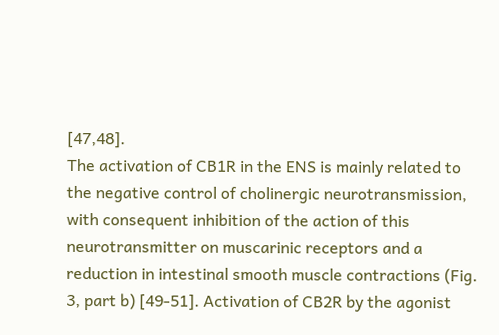[47,48].
The activation of CB1R in the ENS is mainly related to the negative control of cholinergic neurotransmission, with consequent inhibition of the action of this neurotransmitter on muscarinic receptors and a reduction in intestinal smooth muscle contractions (Fig. 3, part b) [49-51]. Activation of CB2R by the agonist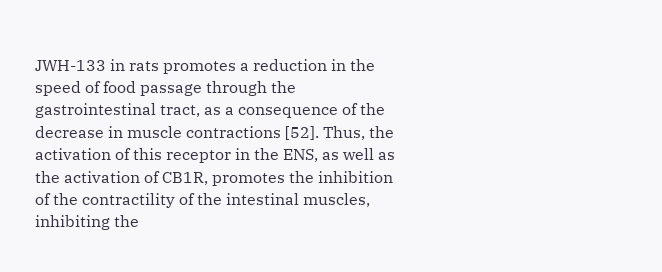JWH-133 in rats promotes a reduction in the speed of food passage through the gastrointestinal tract, as a consequence of the decrease in muscle contractions [52]. Thus, the activation of this receptor in the ENS, as well as the activation of CB1R, promotes the inhibition of the contractility of the intestinal muscles, inhibiting the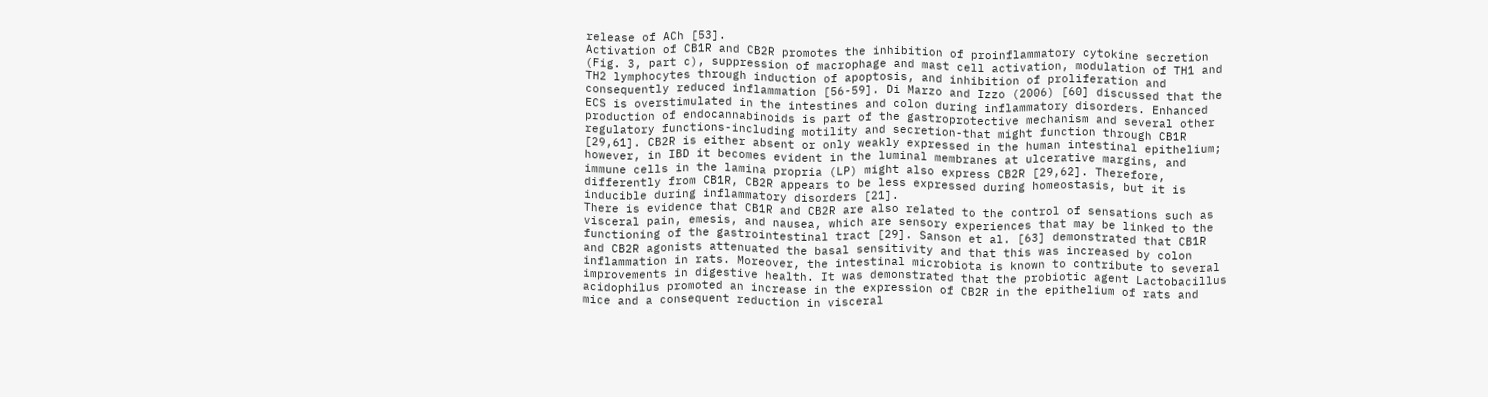release of ACh [53].
Activation of CB1R and CB2R promotes the inhibition of proinflammatory cytokine secretion (Fig. 3, part c), suppression of macrophage and mast cell activation, modulation of TH1 and TH2 lymphocytes through induction of apoptosis, and inhibition of proliferation and consequently reduced inflammation [56-59]. Di Marzo and Izzo (2006) [60] discussed that the ECS is overstimulated in the intestines and colon during inflammatory disorders. Enhanced production of endocannabinoids is part of the gastroprotective mechanism and several other regulatory functions-including motility and secretion-that might function through CB1R [29,61]. CB2R is either absent or only weakly expressed in the human intestinal epithelium; however, in IBD it becomes evident in the luminal membranes at ulcerative margins, and immune cells in the lamina propria (LP) might also express CB2R [29,62]. Therefore, differently from CB1R, CB2R appears to be less expressed during homeostasis, but it is inducible during inflammatory disorders [21].
There is evidence that CB1R and CB2R are also related to the control of sensations such as visceral pain, emesis, and nausea, which are sensory experiences that may be linked to the functioning of the gastrointestinal tract [29]. Sanson et al. [63] demonstrated that CB1R and CB2R agonists attenuated the basal sensitivity and that this was increased by colon inflammation in rats. Moreover, the intestinal microbiota is known to contribute to several improvements in digestive health. It was demonstrated that the probiotic agent Lactobacillus acidophilus promoted an increase in the expression of CB2R in the epithelium of rats and mice and a consequent reduction in visceral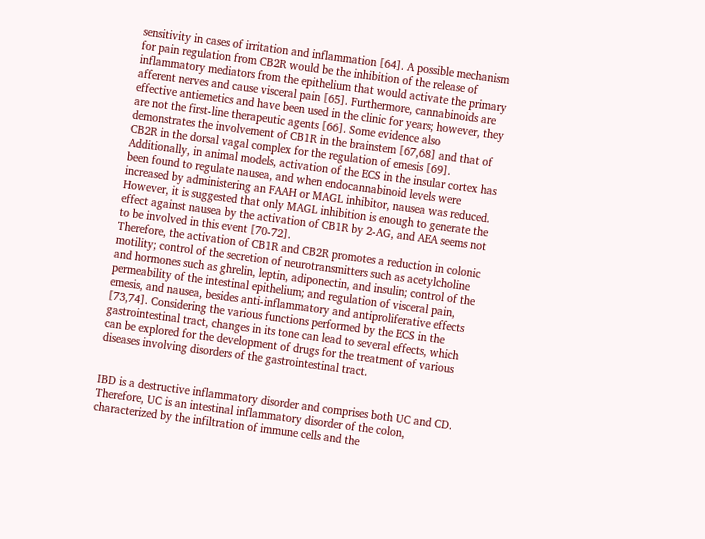sensitivity in cases of irritation and inflammation [64]. A possible mechanism for pain regulation from CB2R would be the inhibition of the release of inflammatory mediators from the epithelium that would activate the primary afferent nerves and cause visceral pain [65]. Furthermore, cannabinoids are effective antiemetics and have been used in the clinic for years; however, they are not the first-line therapeutic agents [66]. Some evidence also demonstrates the involvement of CB1R in the brainstem [67,68] and that of CB2R in the dorsal vagal complex for the regulation of emesis [69]. Additionally, in animal models, activation of the ECS in the insular cortex has been found to regulate nausea, and when endocannabinoid levels were increased by administering an FAAH or MAGL inhibitor, nausea was reduced. However, it is suggested that only MAGL inhibition is enough to generate the effect against nausea by the activation of CB1R by 2-AG, and AEA seems not to be involved in this event [70-72].
Therefore, the activation of CB1R and CB2R promotes a reduction in colonic motility; control of the secretion of neurotransmitters such as acetylcholine and hormones such as ghrelin, leptin, adiponectin, and insulin; control of the permeability of the intestinal epithelium; and regulation of visceral pain, emesis, and nausea, besides anti-inflammatory and antiproliferative effects [73,74]. Considering the various functions performed by the ECS in the gastrointestinal tract, changes in its tone can lead to several effects, which can be explored for the development of drugs for the treatment of various diseases involving disorders of the gastrointestinal tract.


IBD is a destructive inflammatory disorder and comprises both UC and CD. Therefore, UC is an intestinal inflammatory disorder of the colon, characterized by the infiltration of immune cells and the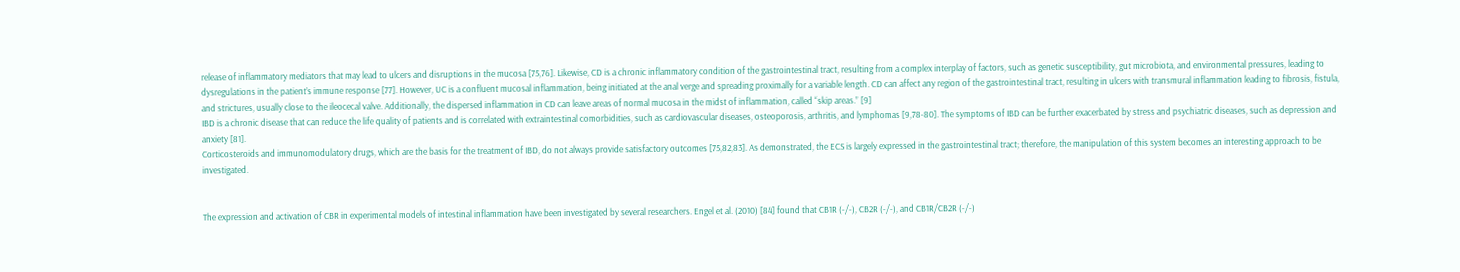release of inflammatory mediators that may lead to ulcers and disruptions in the mucosa [75,76]. Likewise, CD is a chronic inflammatory condition of the gastrointestinal tract, resulting from a complex interplay of factors, such as genetic susceptibility, gut microbiota, and environmental pressures, leading to dysregulations in the patient’s immune response [77]. However, UC is a confluent mucosal inflammation, being initiated at the anal verge and spreading proximally for a variable length. CD can affect any region of the gastrointestinal tract, resulting in ulcers with transmural inflammation leading to fibrosis, fistula, and strictures, usually close to the ileocecal valve. Additionally, the dispersed inflammation in CD can leave areas of normal mucosa in the midst of inflammation, called “skip areas.” [9]
IBD is a chronic disease that can reduce the life quality of patients and is correlated with extraintestinal comorbidities, such as cardiovascular diseases, osteoporosis, arthritis, and lymphomas [9,78-80]. The symptoms of IBD can be further exacerbated by stress and psychiatric diseases, such as depression and anxiety [81].
Corticosteroids and immunomodulatory drugs, which are the basis for the treatment of IBD, do not always provide satisfactory outcomes [75,82,83]. As demonstrated, the ECS is largely expressed in the gastrointestinal tract; therefore, the manipulation of this system becomes an interesting approach to be investigated.


The expression and activation of CBR in experimental models of intestinal inflammation have been investigated by several researchers. Engel et al. (2010) [84] found that CB1R (-/-), CB2R (-/-), and CB1R/CB2R (-/-)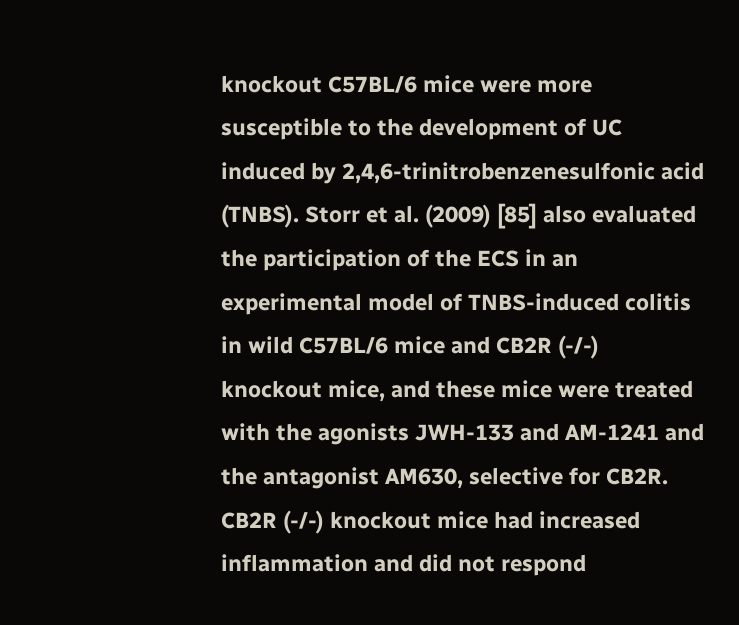knockout C57BL/6 mice were more susceptible to the development of UC induced by 2,4,6-trinitrobenzenesulfonic acid (TNBS). Storr et al. (2009) [85] also evaluated the participation of the ECS in an experimental model of TNBS-induced colitis in wild C57BL/6 mice and CB2R (-/-) knockout mice, and these mice were treated with the agonists JWH-133 and AM-1241 and the antagonist AM630, selective for CB2R. CB2R (-/-) knockout mice had increased inflammation and did not respond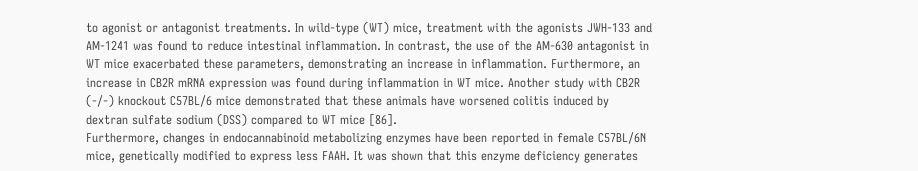to agonist or antagonist treatments. In wild-type (WT) mice, treatment with the agonists JWH-133 and AM-1241 was found to reduce intestinal inflammation. In contrast, the use of the AM-630 antagonist in WT mice exacerbated these parameters, demonstrating an increase in inflammation. Furthermore, an increase in CB2R mRNA expression was found during inflammation in WT mice. Another study with CB2R (-/-) knockout C57BL/6 mice demonstrated that these animals have worsened colitis induced by dextran sulfate sodium (DSS) compared to WT mice [86].
Furthermore, changes in endocannabinoid metabolizing enzymes have been reported in female C57BL/6N mice, genetically modified to express less FAAH. It was shown that this enzyme deficiency generates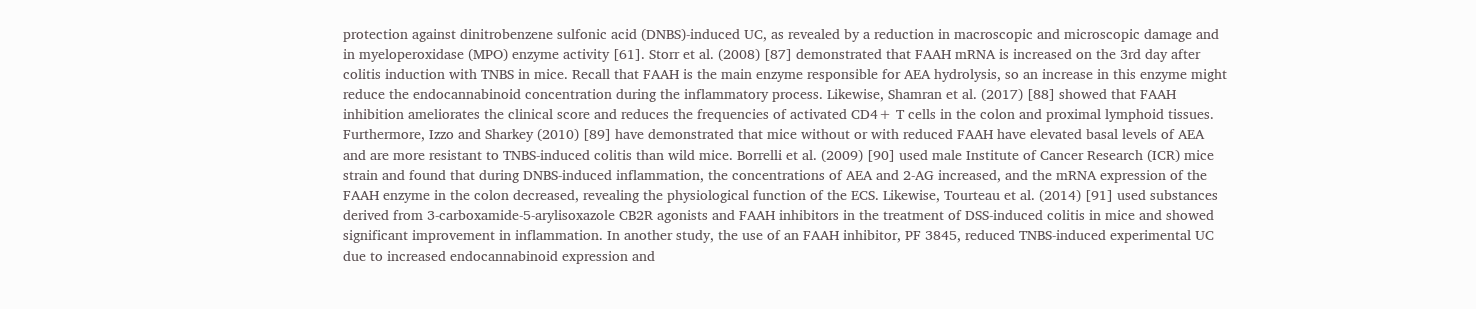protection against dinitrobenzene sulfonic acid (DNBS)-induced UC, as revealed by a reduction in macroscopic and microscopic damage and in myeloperoxidase (MPO) enzyme activity [61]. Storr et al. (2008) [87] demonstrated that FAAH mRNA is increased on the 3rd day after colitis induction with TNBS in mice. Recall that FAAH is the main enzyme responsible for AEA hydrolysis, so an increase in this enzyme might reduce the endocannabinoid concentration during the inflammatory process. Likewise, Shamran et al. (2017) [88] showed that FAAH inhibition ameliorates the clinical score and reduces the frequencies of activated CD4+ T cells in the colon and proximal lymphoid tissues. Furthermore, Izzo and Sharkey (2010) [89] have demonstrated that mice without or with reduced FAAH have elevated basal levels of AEA and are more resistant to TNBS-induced colitis than wild mice. Borrelli et al. (2009) [90] used male Institute of Cancer Research (ICR) mice strain and found that during DNBS-induced inflammation, the concentrations of AEA and 2-AG increased, and the mRNA expression of the FAAH enzyme in the colon decreased, revealing the physiological function of the ECS. Likewise, Tourteau et al. (2014) [91] used substances derived from 3-carboxamide-5-arylisoxazole CB2R agonists and FAAH inhibitors in the treatment of DSS-induced colitis in mice and showed significant improvement in inflammation. In another study, the use of an FAAH inhibitor, PF 3845, reduced TNBS-induced experimental UC due to increased endocannabinoid expression and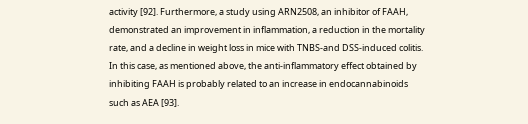activity [92]. Furthermore, a study using ARN2508, an inhibitor of FAAH, demonstrated an improvement in inflammation, a reduction in the mortality rate, and a decline in weight loss in mice with TNBS-and DSS-induced colitis. In this case, as mentioned above, the anti-inflammatory effect obtained by inhibiting FAAH is probably related to an increase in endocannabinoids such as AEA [93].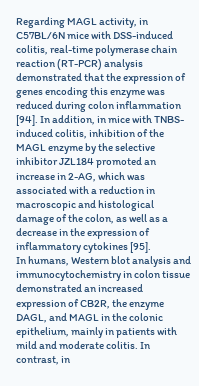Regarding MAGL activity, in C57BL/6N mice with DSS-induced colitis, real-time polymerase chain reaction (RT-PCR) analysis demonstrated that the expression of genes encoding this enzyme was reduced during colon inflammation [94]. In addition, in mice with TNBS-induced colitis, inhibition of the MAGL enzyme by the selective inhibitor JZL184 promoted an increase in 2-AG, which was associated with a reduction in macroscopic and histological damage of the colon, as well as a decrease in the expression of inflammatory cytokines [95].
In humans, Western blot analysis and immunocytochemistry in colon tissue demonstrated an increased expression of CB2R, the enzyme DAGL, and MAGL in the colonic epithelium, mainly in patients with mild and moderate colitis. In contrast, in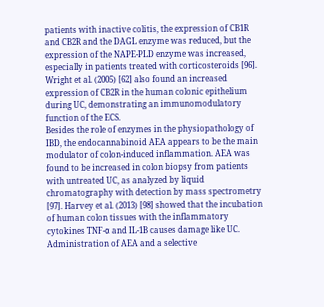patients with inactive colitis, the expression of CB1R and CB2R and the DAGL enzyme was reduced, but the expression of the NAPE-PLD enzyme was increased, especially in patients treated with corticosteroids [96]. Wright et al. (2005) [62] also found an increased expression of CB2R in the human colonic epithelium during UC, demonstrating an immunomodulatory function of the ECS.
Besides the role of enzymes in the physiopathology of IBD, the endocannabinoid AEA appears to be the main modulator of colon-induced inflammation. AEA was found to be increased in colon biopsy from patients with untreated UC, as analyzed by liquid chromatography with detection by mass spectrometry [97]. Harvey et al. (2013) [98] showed that the incubation of human colon tissues with the inflammatory cytokines TNF-α and IL-1B causes damage like UC. Administration of AEA and a selective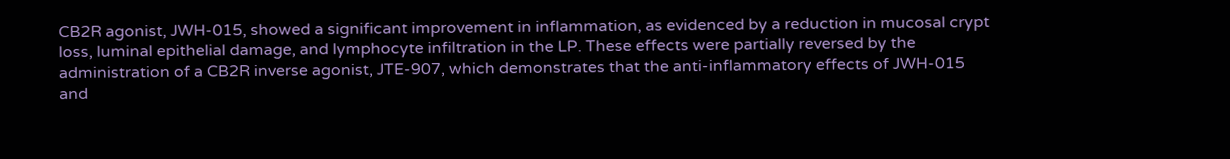CB2R agonist, JWH-015, showed a significant improvement in inflammation, as evidenced by a reduction in mucosal crypt loss, luminal epithelial damage, and lymphocyte infiltration in the LP. These effects were partially reversed by the administration of a CB2R inverse agonist, JTE-907, which demonstrates that the anti-inflammatory effects of JWH-015 and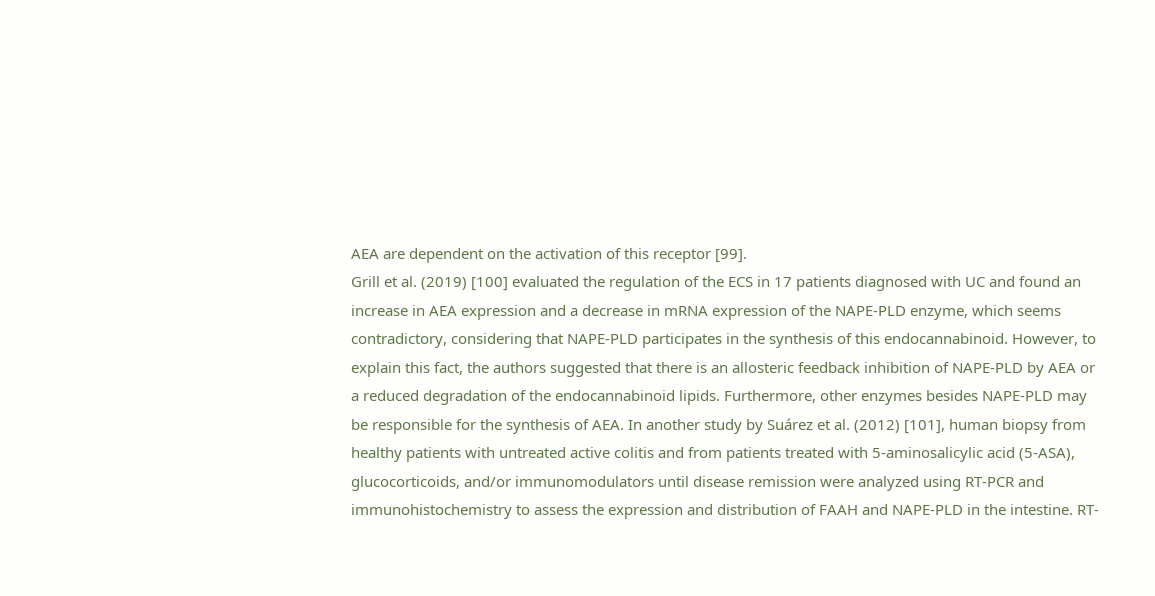AEA are dependent on the activation of this receptor [99].
Grill et al. (2019) [100] evaluated the regulation of the ECS in 17 patients diagnosed with UC and found an increase in AEA expression and a decrease in mRNA expression of the NAPE-PLD enzyme, which seems contradictory, considering that NAPE-PLD participates in the synthesis of this endocannabinoid. However, to explain this fact, the authors suggested that there is an allosteric feedback inhibition of NAPE-PLD by AEA or a reduced degradation of the endocannabinoid lipids. Furthermore, other enzymes besides NAPE-PLD may be responsible for the synthesis of AEA. In another study by Suárez et al. (2012) [101], human biopsy from healthy patients with untreated active colitis and from patients treated with 5-aminosalicylic acid (5-ASA), glucocorticoids, and/or immunomodulators until disease remission were analyzed using RT-PCR and immunohistochemistry to assess the expression and distribution of FAAH and NAPE-PLD in the intestine. RT-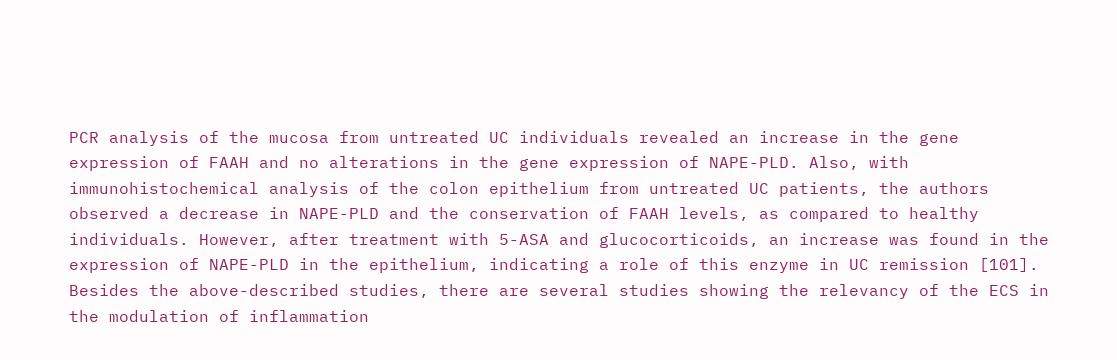PCR analysis of the mucosa from untreated UC individuals revealed an increase in the gene expression of FAAH and no alterations in the gene expression of NAPE-PLD. Also, with immunohistochemical analysis of the colon epithelium from untreated UC patients, the authors observed a decrease in NAPE-PLD and the conservation of FAAH levels, as compared to healthy individuals. However, after treatment with 5-ASA and glucocorticoids, an increase was found in the expression of NAPE-PLD in the epithelium, indicating a role of this enzyme in UC remission [101].
Besides the above-described studies, there are several studies showing the relevancy of the ECS in the modulation of inflammation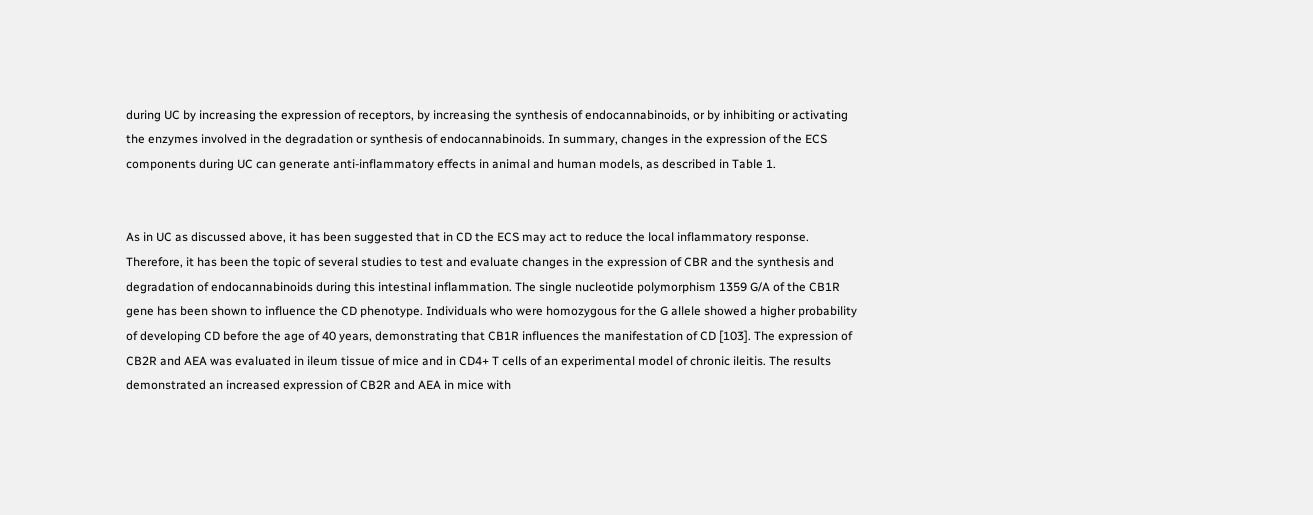during UC by increasing the expression of receptors, by increasing the synthesis of endocannabinoids, or by inhibiting or activating the enzymes involved in the degradation or synthesis of endocannabinoids. In summary, changes in the expression of the ECS components during UC can generate anti-inflammatory effects in animal and human models, as described in Table 1.


As in UC as discussed above, it has been suggested that in CD the ECS may act to reduce the local inflammatory response. Therefore, it has been the topic of several studies to test and evaluate changes in the expression of CBR and the synthesis and degradation of endocannabinoids during this intestinal inflammation. The single nucleotide polymorphism 1359 G/A of the CB1R gene has been shown to influence the CD phenotype. Individuals who were homozygous for the G allele showed a higher probability of developing CD before the age of 40 years, demonstrating that CB1R influences the manifestation of CD [103]. The expression of CB2R and AEA was evaluated in ileum tissue of mice and in CD4+ T cells of an experimental model of chronic ileitis. The results demonstrated an increased expression of CB2R and AEA in mice with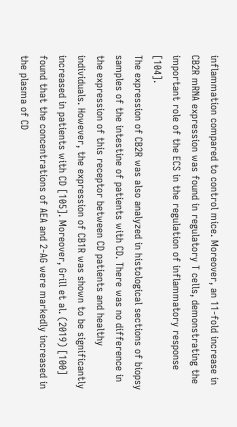inflammation compared to control mice. Moreover, an 11-fold increase in CB2R mRNA expression was found in regulatory T cells, demonstrating the important role of the ECS in the regulation of inflammatory response [104].
The expression of CB2R was also analyzed in histological sections of biopsy samples of the intestine of patients with CD. There was no difference in the expression of this receptor between CD patients and healthy individuals. However, the expression of CB1R was shown to be significantly increased in patients with CD [105]. Moreover, Grill et al. (2019) [100] found that the concentrations of AEA and 2-AG were markedly increased in the plasma of CD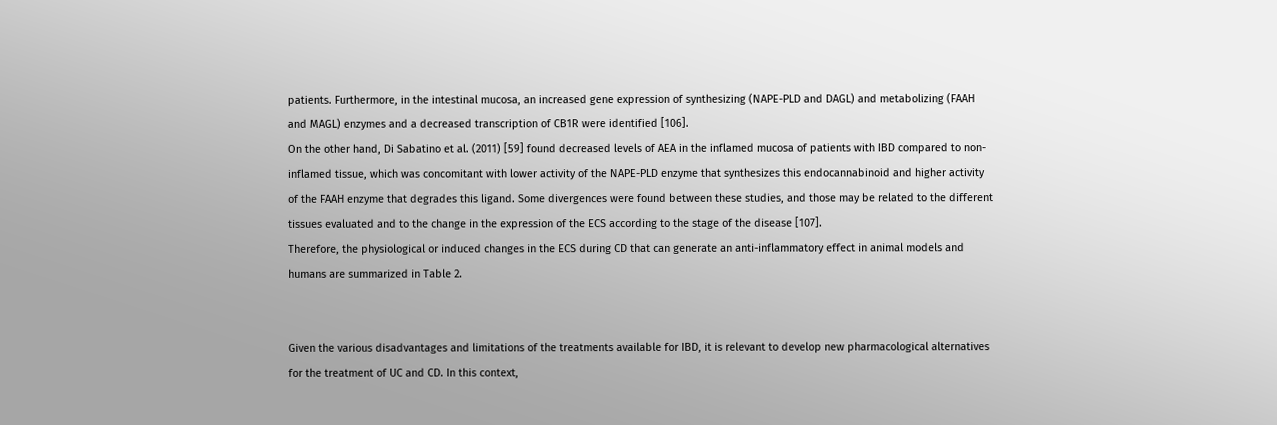patients. Furthermore, in the intestinal mucosa, an increased gene expression of synthesizing (NAPE-PLD and DAGL) and metabolizing (FAAH and MAGL) enzymes and a decreased transcription of CB1R were identified [106].
On the other hand, Di Sabatino et al. (2011) [59] found decreased levels of AEA in the inflamed mucosa of patients with IBD compared to non-inflamed tissue, which was concomitant with lower activity of the NAPE-PLD enzyme that synthesizes this endocannabinoid and higher activity of the FAAH enzyme that degrades this ligand. Some divergences were found between these studies, and those may be related to the different tissues evaluated and to the change in the expression of the ECS according to the stage of the disease [107].
Therefore, the physiological or induced changes in the ECS during CD that can generate an anti-inflammatory effect in animal models and humans are summarized in Table 2.


Given the various disadvantages and limitations of the treatments available for IBD, it is relevant to develop new pharmacological alternatives for the treatment of UC and CD. In this context,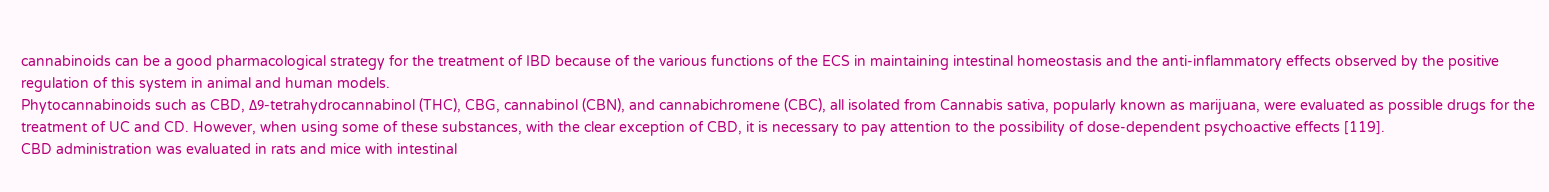cannabinoids can be a good pharmacological strategy for the treatment of IBD because of the various functions of the ECS in maintaining intestinal homeostasis and the anti-inflammatory effects observed by the positive regulation of this system in animal and human models.
Phytocannabinoids such as CBD, Δ9-tetrahydrocannabinol (THC), CBG, cannabinol (CBN), and cannabichromene (CBC), all isolated from Cannabis sativa, popularly known as marijuana, were evaluated as possible drugs for the treatment of UC and CD. However, when using some of these substances, with the clear exception of CBD, it is necessary to pay attention to the possibility of dose-dependent psychoactive effects [119].
CBD administration was evaluated in rats and mice with intestinal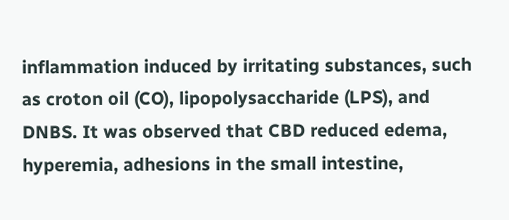inflammation induced by irritating substances, such as croton oil (CO), lipopolysaccharide (LPS), and DNBS. It was observed that CBD reduced edema, hyperemia, adhesions in the small intestine,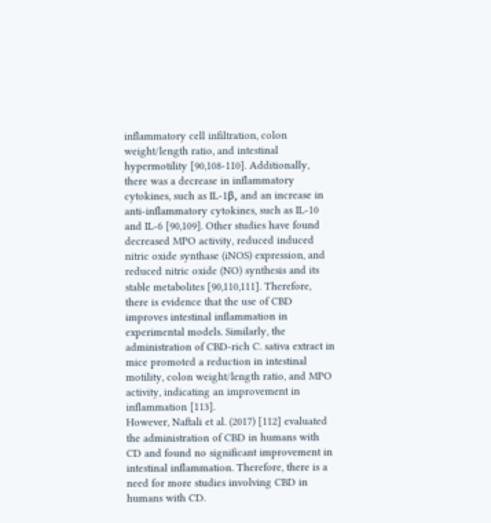inflammatory cell infiltration, colon weight/length ratio, and intestinal hypermotility [90,108-110]. Additionally, there was a decrease in inflammatory cytokines, such as IL-1β, and an increase in anti-inflammatory cytokines, such as IL-10 and IL-6 [90,109]. Other studies have found decreased MPO activity, reduced induced nitric oxide synthase (iNOS) expression, and reduced nitric oxide (NO) synthesis and its stable metabolites [90,110,111]. Therefore, there is evidence that the use of CBD improves intestinal inflammation in experimental models. Similarly, the administration of CBD-rich C. sativa extract in mice promoted a reduction in intestinal motility, colon weight/length ratio, and MPO activity, indicating an improvement in inflammation [113].
However, Naftali et al. (2017) [112] evaluated the administration of CBD in humans with CD and found no significant improvement in intestinal inflammation. Therefore, there is a need for more studies involving CBD in humans with CD.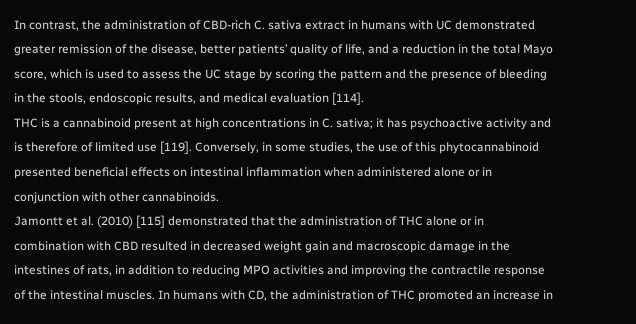In contrast, the administration of CBD-rich C. sativa extract in humans with UC demonstrated greater remission of the disease, better patients’ quality of life, and a reduction in the total Mayo score, which is used to assess the UC stage by scoring the pattern and the presence of bleeding in the stools, endoscopic results, and medical evaluation [114].
THC is a cannabinoid present at high concentrations in C. sativa; it has psychoactive activity and is therefore of limited use [119]. Conversely, in some studies, the use of this phytocannabinoid presented beneficial effects on intestinal inflammation when administered alone or in conjunction with other cannabinoids.
Jamontt et al. (2010) [115] demonstrated that the administration of THC alone or in combination with CBD resulted in decreased weight gain and macroscopic damage in the intestines of rats, in addition to reducing MPO activities and improving the contractile response of the intestinal muscles. In humans with CD, the administration of THC promoted an increase in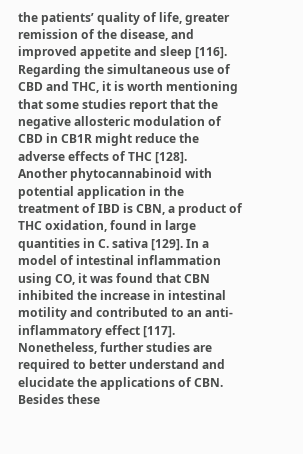the patients’ quality of life, greater remission of the disease, and improved appetite and sleep [116]. Regarding the simultaneous use of CBD and THC, it is worth mentioning that some studies report that the negative allosteric modulation of CBD in CB1R might reduce the adverse effects of THC [128].
Another phytocannabinoid with potential application in the treatment of IBD is CBN, a product of THC oxidation, found in large quantities in C. sativa [129]. In a model of intestinal inflammation using CO, it was found that CBN inhibited the increase in intestinal motility and contributed to an anti-inflammatory effect [117]. Nonetheless, further studies are required to better understand and elucidate the applications of CBN.
Besides these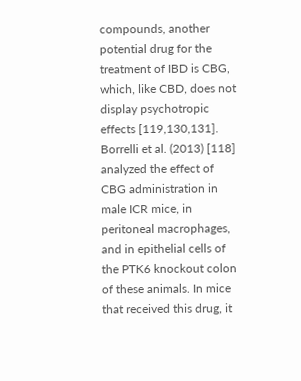compounds, another potential drug for the treatment of IBD is CBG, which, like CBD, does not display psychotropic effects [119,130,131]. Borrelli et al. (2013) [118] analyzed the effect of CBG administration in male ICR mice, in peritoneal macrophages, and in epithelial cells of the PTK6 knockout colon of these animals. In mice that received this drug, it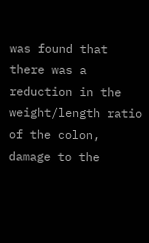was found that there was a reduction in the weight/length ratio of the colon, damage to the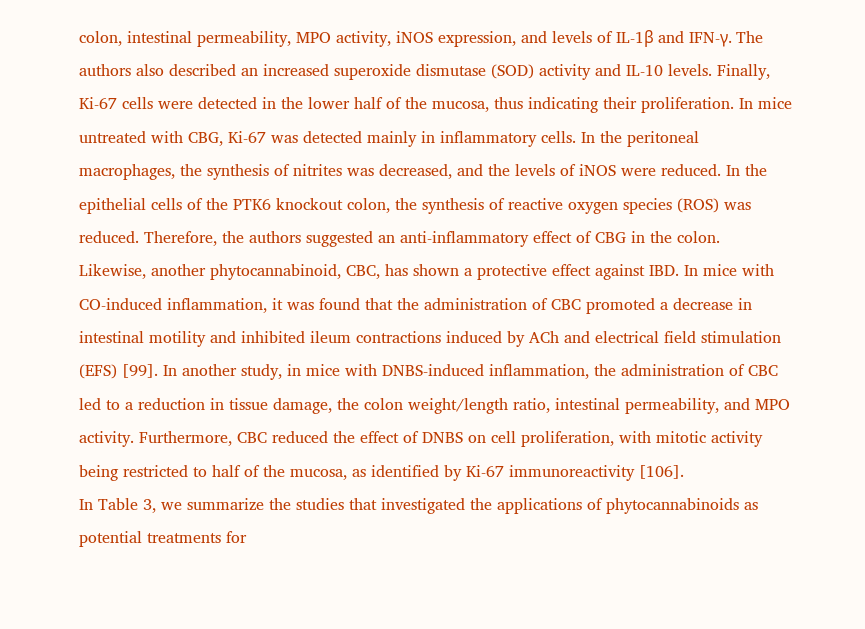colon, intestinal permeability, MPO activity, iNOS expression, and levels of IL-1β and IFN-γ. The authors also described an increased superoxide dismutase (SOD) activity and IL-10 levels. Finally, Ki-67 cells were detected in the lower half of the mucosa, thus indicating their proliferation. In mice untreated with CBG, Ki-67 was detected mainly in inflammatory cells. In the peritoneal macrophages, the synthesis of nitrites was decreased, and the levels of iNOS were reduced. In the epithelial cells of the PTK6 knockout colon, the synthesis of reactive oxygen species (ROS) was reduced. Therefore, the authors suggested an anti-inflammatory effect of CBG in the colon.
Likewise, another phytocannabinoid, CBC, has shown a protective effect against IBD. In mice with CO-induced inflammation, it was found that the administration of CBC promoted a decrease in intestinal motility and inhibited ileum contractions induced by ACh and electrical field stimulation (EFS) [99]. In another study, in mice with DNBS-induced inflammation, the administration of CBC led to a reduction in tissue damage, the colon weight/length ratio, intestinal permeability, and MPO activity. Furthermore, CBC reduced the effect of DNBS on cell proliferation, with mitotic activity being restricted to half of the mucosa, as identified by Ki-67 immunoreactivity [106].
In Table 3, we summarize the studies that investigated the applications of phytocannabinoids as potential treatments for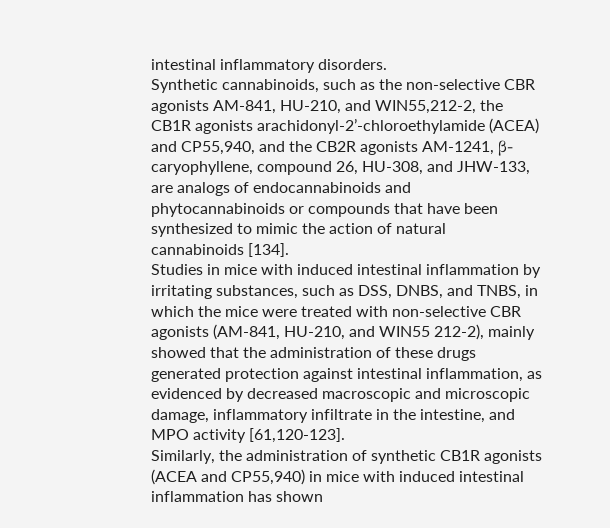intestinal inflammatory disorders.
Synthetic cannabinoids, such as the non-selective CBR agonists AM-841, HU-210, and WIN55,212-2, the CB1R agonists arachidonyl-2’-chloroethylamide (ACEA) and CP55,940, and the CB2R agonists AM-1241, β-caryophyllene, compound 26, HU-308, and JHW-133, are analogs of endocannabinoids and phytocannabinoids or compounds that have been synthesized to mimic the action of natural cannabinoids [134].
Studies in mice with induced intestinal inflammation by irritating substances, such as DSS, DNBS, and TNBS, in which the mice were treated with non-selective CBR agonists (AM-841, HU-210, and WIN55 212-2), mainly showed that the administration of these drugs generated protection against intestinal inflammation, as evidenced by decreased macroscopic and microscopic damage, inflammatory infiltrate in the intestine, and MPO activity [61,120-123].
Similarly, the administration of synthetic CB1R agonists (ACEA and CP55,940) in mice with induced intestinal inflammation has shown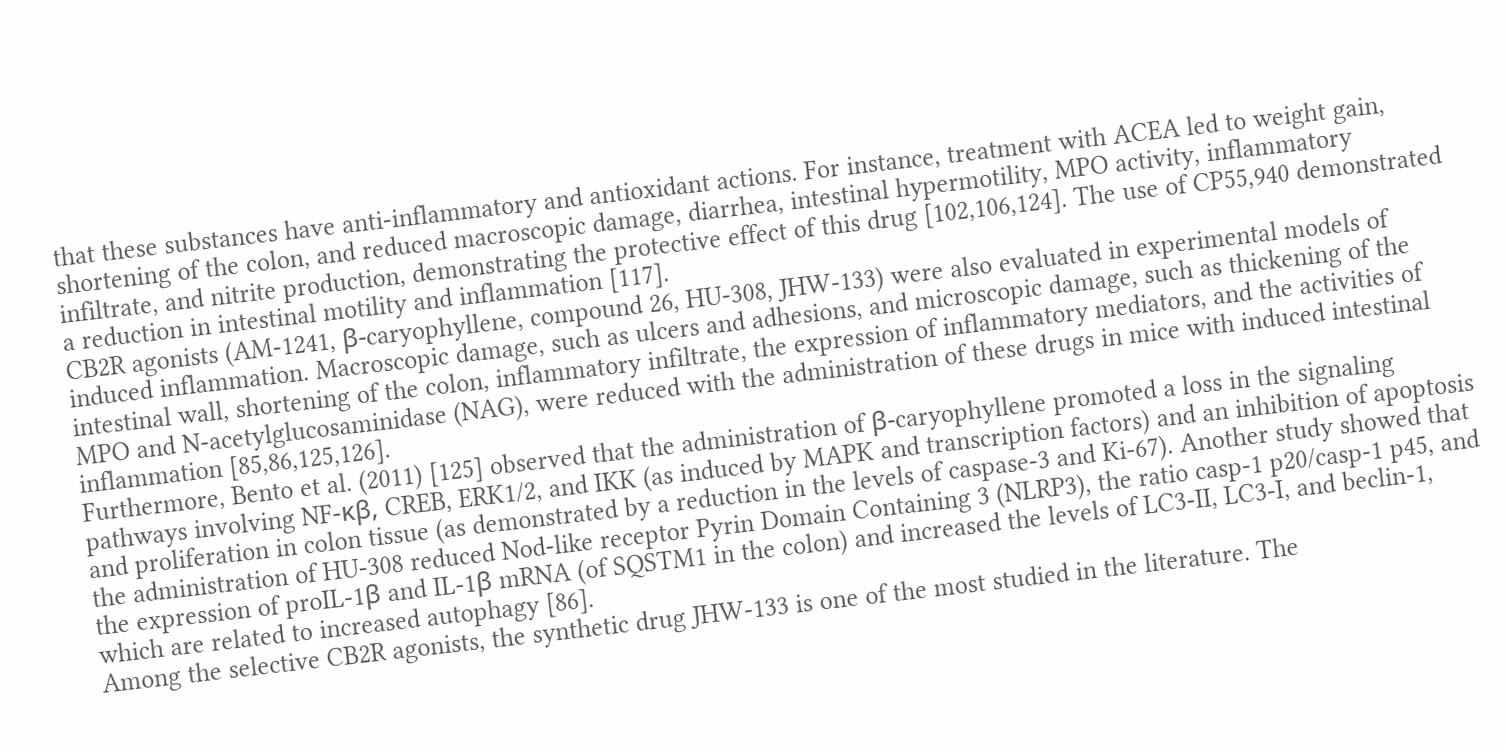that these substances have anti-inflammatory and antioxidant actions. For instance, treatment with ACEA led to weight gain, shortening of the colon, and reduced macroscopic damage, diarrhea, intestinal hypermotility, MPO activity, inflammatory infiltrate, and nitrite production, demonstrating the protective effect of this drug [102,106,124]. The use of CP55,940 demonstrated a reduction in intestinal motility and inflammation [117].
CB2R agonists (AM-1241, β-caryophyllene, compound 26, HU-308, JHW-133) were also evaluated in experimental models of induced inflammation. Macroscopic damage, such as ulcers and adhesions, and microscopic damage, such as thickening of the intestinal wall, shortening of the colon, inflammatory infiltrate, the expression of inflammatory mediators, and the activities of MPO and N-acetylglucosaminidase (NAG), were reduced with the administration of these drugs in mice with induced intestinal inflammation [85,86,125,126].
Furthermore, Bento et al. (2011) [125] observed that the administration of β-caryophyllene promoted a loss in the signaling pathways involving NF-κβ, CREB, ERK1/2, and IKK (as induced by MAPK and transcription factors) and an inhibition of apoptosis and proliferation in colon tissue (as demonstrated by a reduction in the levels of caspase-3 and Ki-67). Another study showed that the administration of HU-308 reduced Nod-like receptor Pyrin Domain Containing 3 (NLRP3), the ratio casp-1 p20/casp-1 p45, and the expression of proIL-1β and IL-1β mRNA (of SQSTM1 in the colon) and increased the levels of LC3-II, LC3-I, and beclin-1, which are related to increased autophagy [86].
Among the selective CB2R agonists, the synthetic drug JHW-133 is one of the most studied in the literature. The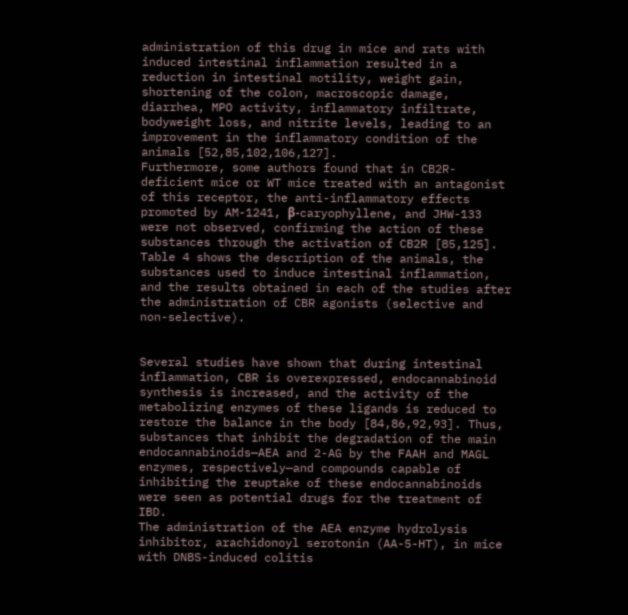administration of this drug in mice and rats with induced intestinal inflammation resulted in a reduction in intestinal motility, weight gain, shortening of the colon, macroscopic damage, diarrhea, MPO activity, inflammatory infiltrate, bodyweight loss, and nitrite levels, leading to an improvement in the inflammatory condition of the animals [52,85,102,106,127].
Furthermore, some authors found that in CB2R-deficient mice or WT mice treated with an antagonist of this receptor, the anti-inflammatory effects promoted by AM-1241, β-caryophyllene, and JHW-133 were not observed, confirming the action of these substances through the activation of CB2R [85,125].
Table 4 shows the description of the animals, the substances used to induce intestinal inflammation, and the results obtained in each of the studies after the administration of CBR agonists (selective and non-selective).


Several studies have shown that during intestinal inflammation, CBR is overexpressed, endocannabinoid synthesis is increased, and the activity of the metabolizing enzymes of these ligands is reduced to restore the balance in the body [84,86,92,93]. Thus, substances that inhibit the degradation of the main endocannabinoids—AEA and 2-AG by the FAAH and MAGL enzymes, respectively—and compounds capable of inhibiting the reuptake of these endocannabinoids were seen as potential drugs for the treatment of IBD.
The administration of the AEA enzyme hydrolysis inhibitor, arachidonoyl serotonin (AA-5-HT), in mice with DNBS-induced colitis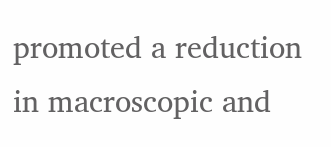promoted a reduction in macroscopic and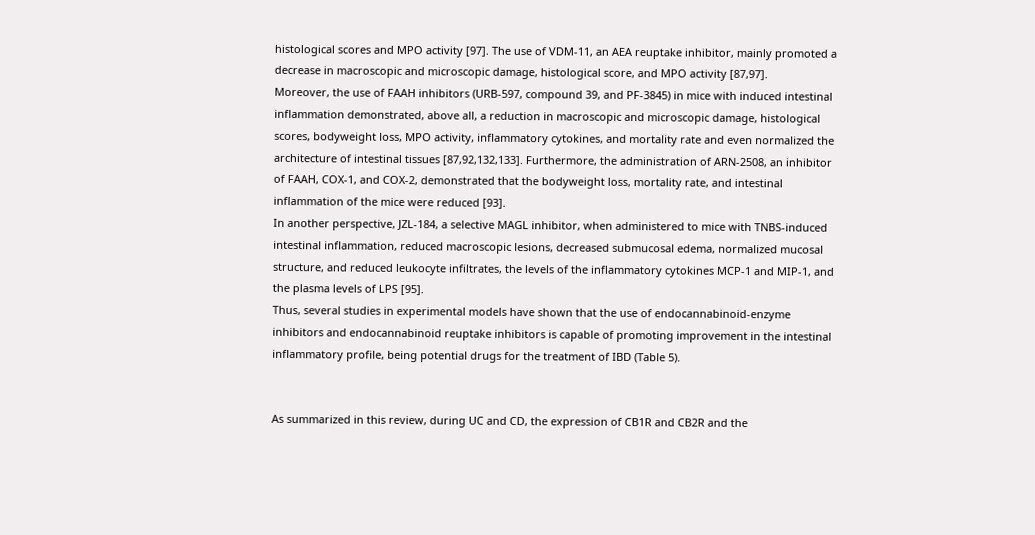histological scores and MPO activity [97]. The use of VDM-11, an AEA reuptake inhibitor, mainly promoted a decrease in macroscopic and microscopic damage, histological score, and MPO activity [87,97].
Moreover, the use of FAAH inhibitors (URB-597, compound 39, and PF-3845) in mice with induced intestinal inflammation demonstrated, above all, a reduction in macroscopic and microscopic damage, histological scores, bodyweight loss, MPO activity, inflammatory cytokines, and mortality rate and even normalized the architecture of intestinal tissues [87,92,132,133]. Furthermore, the administration of ARN-2508, an inhibitor of FAAH, COX-1, and COX-2, demonstrated that the bodyweight loss, mortality rate, and intestinal inflammation of the mice were reduced [93].
In another perspective, JZL-184, a selective MAGL inhibitor, when administered to mice with TNBS-induced intestinal inflammation, reduced macroscopic lesions, decreased submucosal edema, normalized mucosal structure, and reduced leukocyte infiltrates, the levels of the inflammatory cytokines MCP-1 and MIP-1, and the plasma levels of LPS [95].
Thus, several studies in experimental models have shown that the use of endocannabinoid-enzyme inhibitors and endocannabinoid reuptake inhibitors is capable of promoting improvement in the intestinal inflammatory profile, being potential drugs for the treatment of IBD (Table 5).


As summarized in this review, during UC and CD, the expression of CB1R and CB2R and the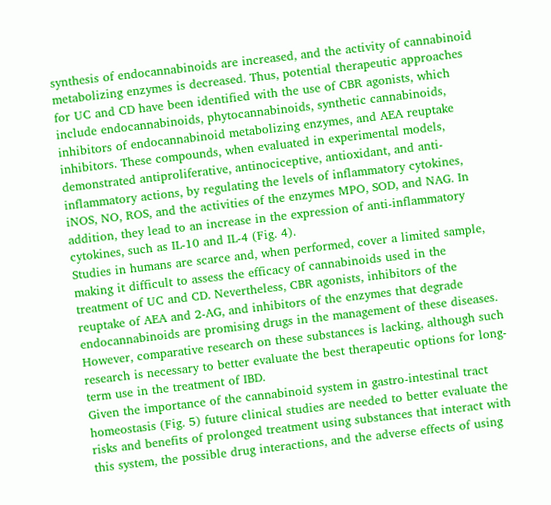synthesis of endocannabinoids are increased, and the activity of cannabinoid metabolizing enzymes is decreased. Thus, potential therapeutic approaches for UC and CD have been identified with the use of CBR agonists, which include endocannabinoids, phytocannabinoids, synthetic cannabinoids, inhibitors of endocannabinoid metabolizing enzymes, and AEA reuptake inhibitors. These compounds, when evaluated in experimental models, demonstrated antiproliferative, antinociceptive, antioxidant, and anti-inflammatory actions, by regulating the levels of inflammatory cytokines, iNOS, NO, ROS, and the activities of the enzymes MPO, SOD, and NAG. In addition, they lead to an increase in the expression of anti-inflammatory cytokines, such as IL-10 and IL-4 (Fig. 4).
Studies in humans are scarce and, when performed, cover a limited sample, making it difficult to assess the efficacy of cannabinoids used in the treatment of UC and CD. Nevertheless, CBR agonists, inhibitors of the reuptake of AEA and 2-AG, and inhibitors of the enzymes that degrade endocannabinoids are promising drugs in the management of these diseases. However, comparative research on these substances is lacking, although such research is necessary to better evaluate the best therapeutic options for long-term use in the treatment of IBD.
Given the importance of the cannabinoid system in gastro-intestinal tract homeostasis (Fig. 5) future clinical studies are needed to better evaluate the risks and benefits of prolonged treatment using substances that interact with this system, the possible drug interactions, and the adverse effects of using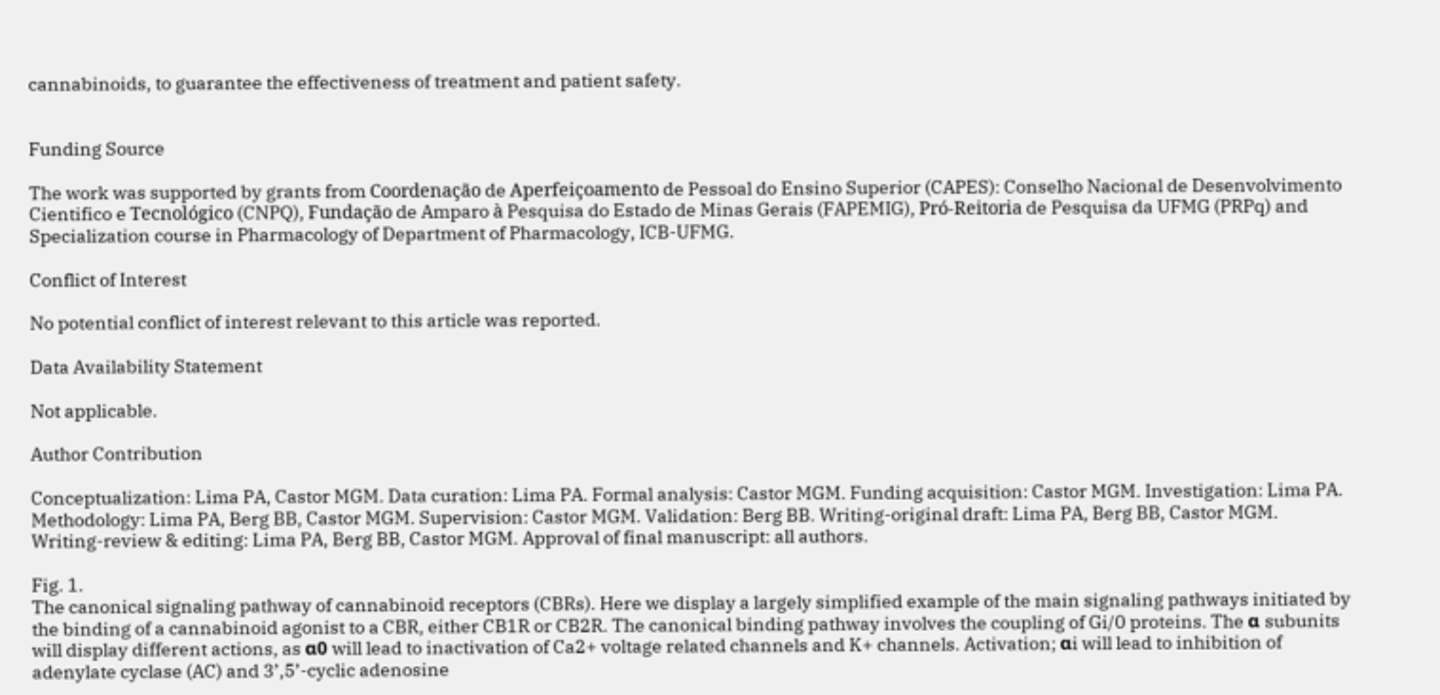cannabinoids, to guarantee the effectiveness of treatment and patient safety.


Funding Source

The work was supported by grants from Coordenação de Aperfeiçoamento de Pessoal do Ensino Superior (CAPES): Conselho Nacional de Desenvolvimento Cientifico e Tecnológico (CNPQ), Fundação de Amparo à Pesquisa do Estado de Minas Gerais (FAPEMIG), Pró-Reitoria de Pesquisa da UFMG (PRPq) and Specialization course in Pharmacology of Department of Pharmacology, ICB-UFMG.

Conflict of Interest

No potential conflict of interest relevant to this article was reported.

Data Availability Statement

Not applicable.

Author Contribution

Conceptualization: Lima PA, Castor MGM. Data curation: Lima PA. Formal analysis: Castor MGM. Funding acquisition: Castor MGM. Investigation: Lima PA. Methodology: Lima PA, Berg BB, Castor MGM. Supervision: Castor MGM. Validation: Berg BB. Writing-original draft: Lima PA, Berg BB, Castor MGM. Writing-review & editing: Lima PA, Berg BB, Castor MGM. Approval of final manuscript: all authors.

Fig. 1.
The canonical signaling pathway of cannabinoid receptors (CBRs). Here we display a largely simplified example of the main signaling pathways initiated by the binding of a cannabinoid agonist to a CBR, either CB1R or CB2R. The canonical binding pathway involves the coupling of Gi/0 proteins. The α subunits will display different actions, as α0 will lead to inactivation of Ca2+ voltage related channels and K+ channels. Activation; αi will lead to inhibition of adenylate cyclase (AC) and 3’,5’-cyclic adenosine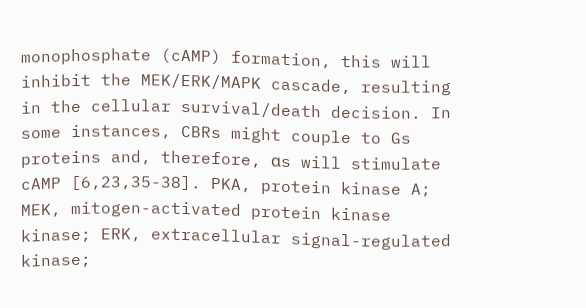monophosphate (cAMP) formation, this will inhibit the MEK/ERK/MAPK cascade, resulting in the cellular survival/death decision. In some instances, CBRs might couple to Gs proteins and, therefore, αs will stimulate cAMP [6,23,35-38]. PKA, protein kinase A; MEK, mitogen-activated protein kinase kinase; ERK, extracellular signal-regulated kinase;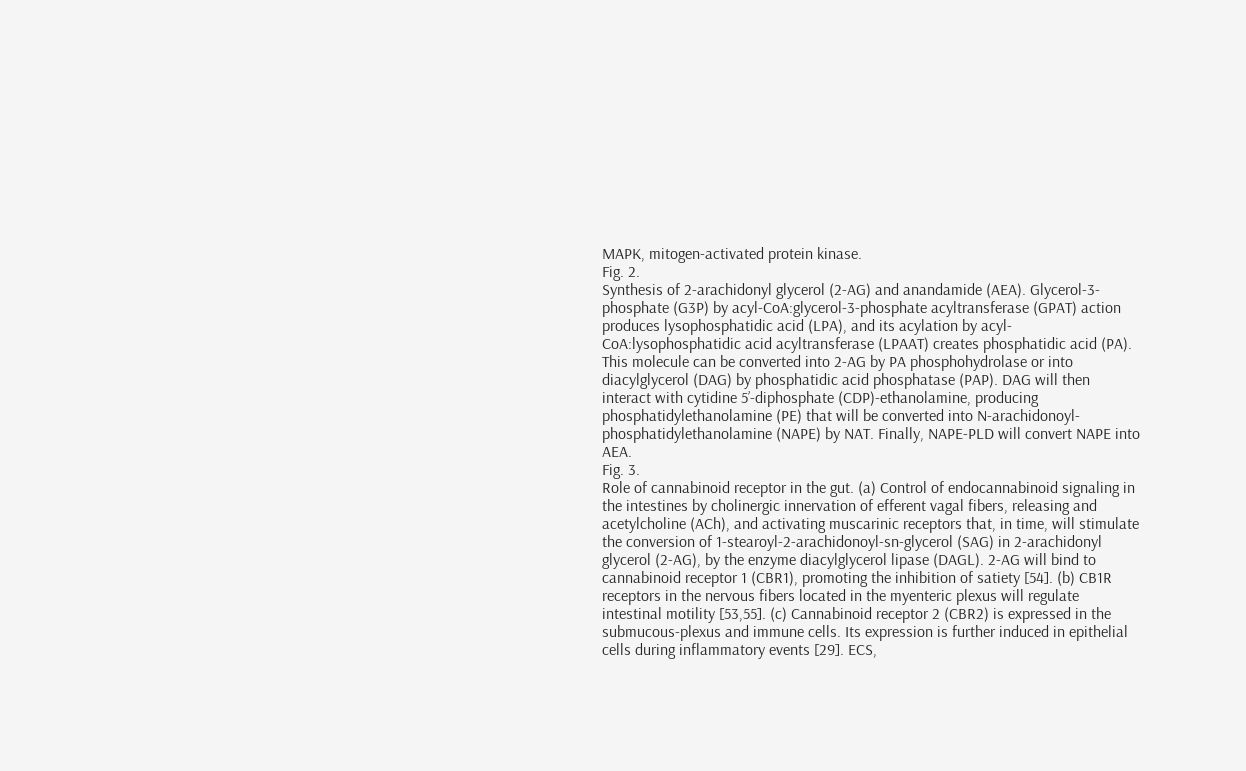MAPK, mitogen-activated protein kinase.
Fig. 2.
Synthesis of 2-arachidonyl glycerol (2-AG) and anandamide (AEA). Glycerol-3-phosphate (G3P) by acyl-CoA:glycerol-3-phosphate acyltransferase (GPAT) action produces lysophosphatidic acid (LPA), and its acylation by acyl-CoA:lysophosphatidic acid acyltransferase (LPAAT) creates phosphatidic acid (PA). This molecule can be converted into 2-AG by PA phosphohydrolase or into diacylglycerol (DAG) by phosphatidic acid phosphatase (PAP). DAG will then interact with cytidine 5’-diphosphate (CDP)-ethanolamine, producing phosphatidylethanolamine (PE) that will be converted into N-arachidonoyl-phosphatidylethanolamine (NAPE) by NAT. Finally, NAPE-PLD will convert NAPE into AEA.
Fig. 3.
Role of cannabinoid receptor in the gut. (a) Control of endocannabinoid signaling in the intestines by cholinergic innervation of efferent vagal fibers, releasing and acetylcholine (ACh), and activating muscarinic receptors that, in time, will stimulate the conversion of 1-stearoyl-2-arachidonoyl-sn-glycerol (SAG) in 2-arachidonyl glycerol (2-AG), by the enzyme diacylglycerol lipase (DAGL). 2-AG will bind to cannabinoid receptor 1 (CBR1), promoting the inhibition of satiety [54]. (b) CB1R receptors in the nervous fibers located in the myenteric plexus will regulate intestinal motility [53,55]. (c) Cannabinoid receptor 2 (CBR2) is expressed in the submucous-plexus and immune cells. Its expression is further induced in epithelial cells during inflammatory events [29]. ECS,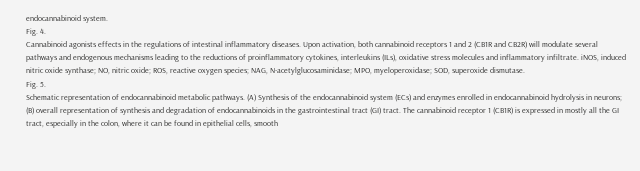endocannabinoid system.
Fig. 4.
Cannabinoid agonists effects in the regulations of intestinal inflammatory diseases. Upon activation, both cannabinoid receptors 1 and 2 (CB1R and CB2R) will modulate several pathways and endogenous mechanisms leading to the reductions of proinflammatory cytokines, interleukins (ILs), oxidative stress molecules and inflammatory infiltrate. iNOS, induced nitric oxide synthase; NO, nitric oxide; ROS, reactive oxygen species; NAG, N-acetylglucosaminidase; MPO, myeloperoxidase; SOD, superoxide dismutase.
Fig. 5.
Schematic representation of endocannabinoid metabolic pathways. (A) Synthesis of the endocannabinoid system (ECs) and enzymes enrolled in endocannabinoid hydrolysis in neurons; (B) overall representation of synthesis and degradation of endocannabinoids in the gastrointestinal tract (GI) tract. The cannabinoid receptor 1 (CB1R) is expressed in mostly all the GI tract, especially in the colon, where it can be found in epithelial cells, smooth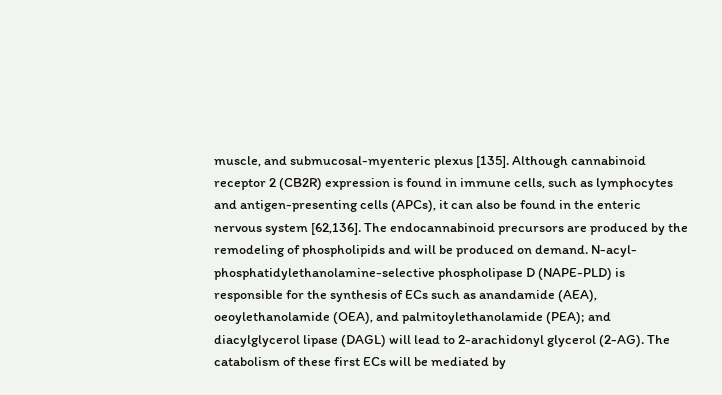muscle, and submucosal-myenteric plexus [135]. Although cannabinoid receptor 2 (CB2R) expression is found in immune cells, such as lymphocytes and antigen-presenting cells (APCs), it can also be found in the enteric nervous system [62,136]. The endocannabinoid precursors are produced by the remodeling of phospholipids and will be produced on demand. N-acyl-phosphatidylethanolamine-selective phospholipase D (NAPE-PLD) is responsible for the synthesis of ECs such as anandamide (AEA), oeoylethanolamide (OEA), and palmitoylethanolamide (PEA); and diacylglycerol lipase (DAGL) will lead to 2-arachidonyl glycerol (2-AG). The catabolism of these first ECs will be mediated by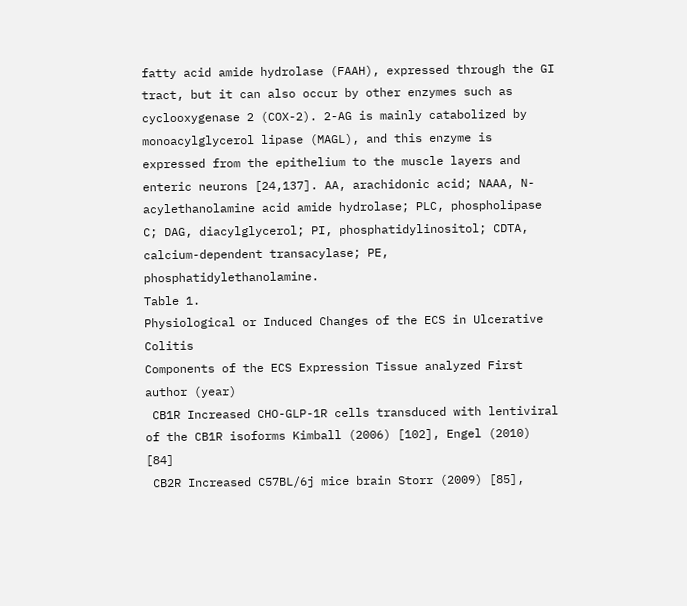fatty acid amide hydrolase (FAAH), expressed through the GI tract, but it can also occur by other enzymes such as cyclooxygenase 2 (COX-2). 2-AG is mainly catabolized by monoacylglycerol lipase (MAGL), and this enzyme is expressed from the epithelium to the muscle layers and enteric neurons [24,137]. AA, arachidonic acid; NAAA, N-acylethanolamine acid amide hydrolase; PLC, phospholipase C; DAG, diacylglycerol; PI, phosphatidylinositol; CDTA, calcium-dependent transacylase; PE, phosphatidylethanolamine.
Table 1.
Physiological or Induced Changes of the ECS in Ulcerative Colitis
Components of the ECS Expression Tissue analyzed First author (year)
 CB1R Increased CHO-GLP-1R cells transduced with lentiviral of the CB1R isoforms Kimball (2006) [102], Engel (2010) [84]
 CB2R Increased C57BL/6j mice brain Storr (2009) [85],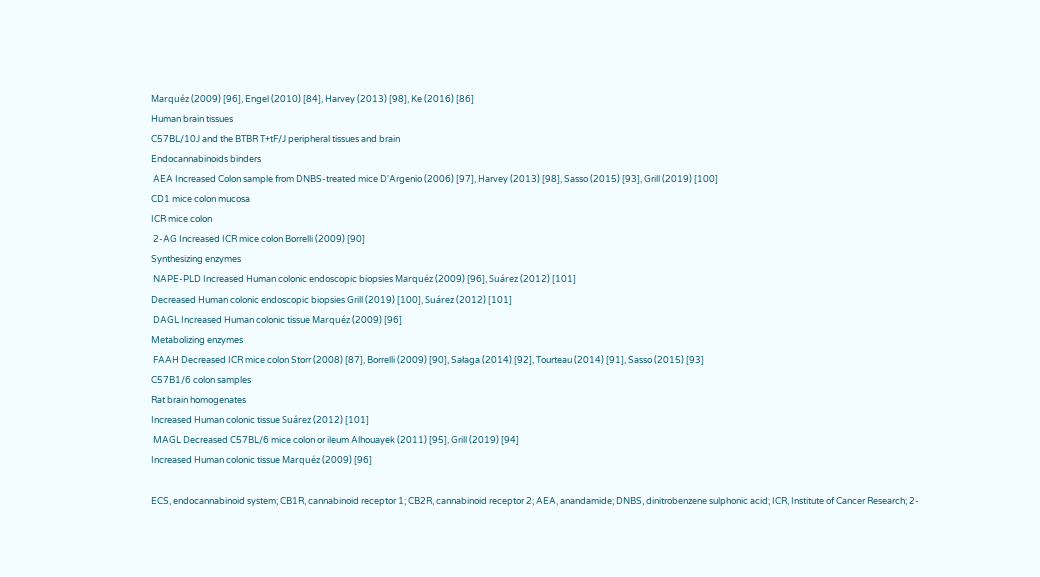Marquéz (2009) [96], Engel (2010) [84], Harvey (2013) [98], Ke (2016) [86]
Human brain tissues
C57BL/10J and the BTBR T+tF/J peripheral tissues and brain
Endocannabinoids binders
 AEA Increased Colon sample from DNBS-treated mice D'Argenio (2006) [97], Harvey (2013) [98], Sasso (2015) [93], Grill (2019) [100]
CD1 mice colon mucosa
ICR mice colon
 2-AG Increased ICR mice colon Borrelli (2009) [90]
Synthesizing enzymes
 NAPE-PLD Increased Human colonic endoscopic biopsies Marquéz (2009) [96], Suárez (2012) [101]
Decreased Human colonic endoscopic biopsies Grill (2019) [100], Suárez (2012) [101]
 DAGL Increased Human colonic tissue Marquéz (2009) [96]
Metabolizing enzymes
 FAAH Decreased ICR mice colon Storr (2008) [87], Borrelli (2009) [90], Sałaga (2014) [92], Tourteau (2014) [91], Sasso (2015) [93]
C57B1/6 colon samples
Rat brain homogenates
Increased Human colonic tissue Suárez (2012) [101]
 MAGL Decreased C57BL/6 mice colon or ileum Alhouayek (2011) [95], Grill (2019) [94]
Increased Human colonic tissue Marquéz (2009) [96]

ECS, endocannabinoid system; CB1R, cannabinoid receptor 1; CB2R, cannabinoid receptor 2; AEA, anandamide; DNBS, dinitrobenzene sulphonic acid; ICR, Institute of Cancer Research; 2-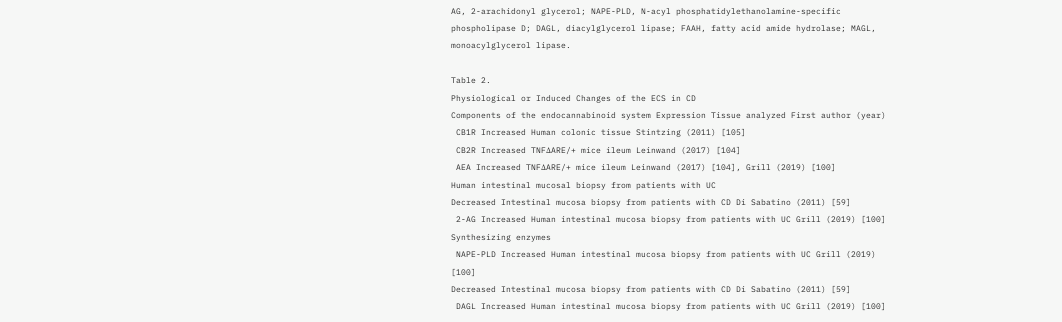AG, 2-arachidonyl glycerol; NAPE-PLD, N-acyl phosphatidylethanolamine-specific phospholipase D; DAGL, diacylglycerol lipase; FAAH, fatty acid amide hydrolase; MAGL, monoacylglycerol lipase.

Table 2.
Physiological or Induced Changes of the ECS in CD
Components of the endocannabinoid system Expression Tissue analyzed First author (year)
 CB1R Increased Human colonic tissue Stintzing (2011) [105]
 CB2R Increased TNFΔARE/+ mice ileum Leinwand (2017) [104]
 AEA Increased TNFΔARE/+ mice ileum Leinwand (2017) [104], Grill (2019) [100]
Human intestinal mucosal biopsy from patients with UC
Decreased Intestinal mucosa biopsy from patients with CD Di Sabatino (2011) [59]
 2-AG Increased Human intestinal mucosa biopsy from patients with UC Grill (2019) [100]
Synthesizing enzymes
 NAPE-PLD Increased Human intestinal mucosa biopsy from patients with UC Grill (2019) [100]
Decreased Intestinal mucosa biopsy from patients with CD Di Sabatino (2011) [59]
 DAGL Increased Human intestinal mucosa biopsy from patients with UC Grill (2019) [100]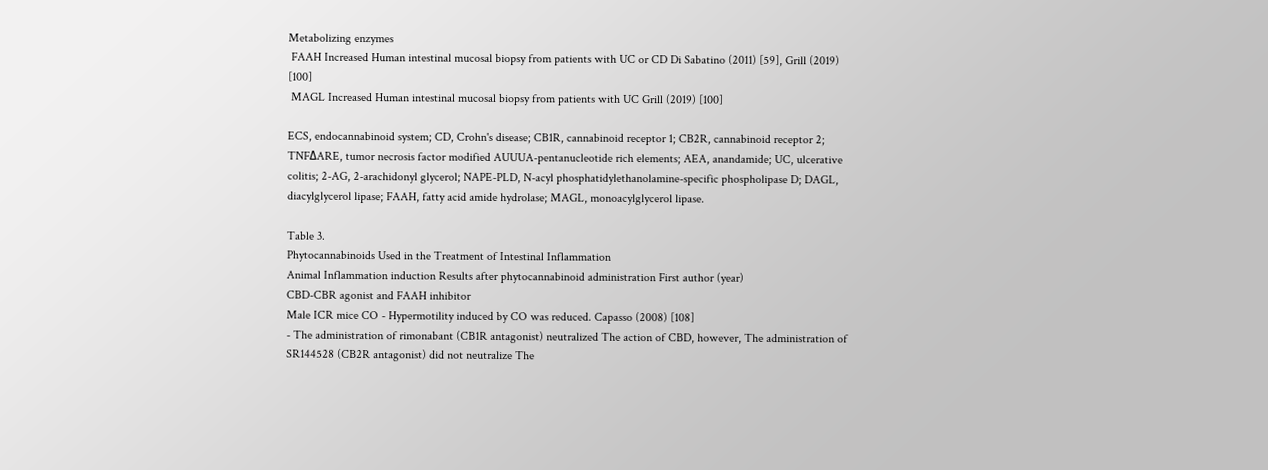Metabolizing enzymes
 FAAH Increased Human intestinal mucosal biopsy from patients with UC or CD Di Sabatino (2011) [59], Grill (2019) [100]
 MAGL Increased Human intestinal mucosal biopsy from patients with UC Grill (2019) [100]

ECS, endocannabinoid system; CD, Crohn's disease; CB1R, cannabinoid receptor 1; CB2R, cannabinoid receptor 2; TNFΔARE, tumor necrosis factor modified AUUUA-pentanucleotide rich elements; AEA, anandamide; UC, ulcerative colitis; 2-AG, 2-arachidonyl glycerol; NAPE-PLD, N-acyl phosphatidylethanolamine-specific phospholipase D; DAGL, diacylglycerol lipase; FAAH, fatty acid amide hydrolase; MAGL, monoacylglycerol lipase.

Table 3.
Phytocannabinoids Used in the Treatment of Intestinal Inflammation
Animal Inflammation induction Results after phytocannabinoid administration First author (year)
CBD-CBR agonist and FAAH inhibitor
Male ICR mice CO - Hypermotility induced by CO was reduced. Capasso (2008) [108]
- The administration of rimonabant (CB1R antagonist) neutralized The action of CBD, however, The administration of SR144528 (CB2R antagonist) did not neutralize The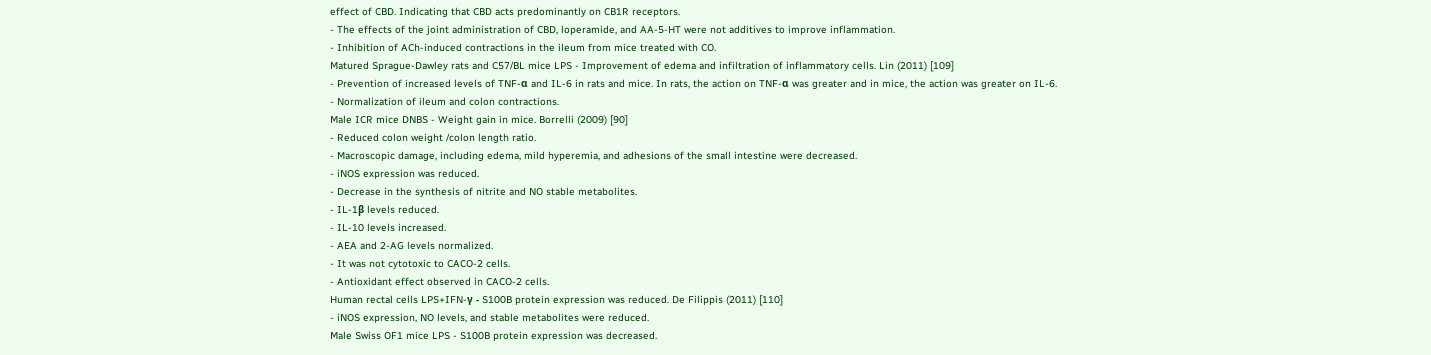effect of CBD. Indicating that CBD acts predominantly on CB1R receptors.
- The effects of the joint administration of CBD, loperamide, and AA-5-HT were not additives to improve inflammation.
- Inhibition of ACh-induced contractions in the ileum from mice treated with CO.
Matured Sprague-Dawley rats and C57/BL mice LPS - Improvement of edema and infiltration of inflammatory cells. Lin (2011) [109]
- Prevention of increased levels of TNF-α and IL-6 in rats and mice. In rats, the action on TNF-α was greater and in mice, the action was greater on IL-6.
- Normalization of ileum and colon contractions.
Male ICR mice DNBS - Weight gain in mice. Borrelli (2009) [90]
- Reduced colon weight /colon length ratio.
- Macroscopic damage, including edema, mild hyperemia, and adhesions of the small intestine were decreased.
- iNOS expression was reduced.
- Decrease in the synthesis of nitrite and NO stable metabolites.
- IL-1β levels reduced.
- IL-10 levels increased.
- AEA and 2-AG levels normalized.
- It was not cytotoxic to CACO-2 cells.
- Antioxidant effect observed in CACO-2 cells.
Human rectal cells LPS+IFN-γ - S100B protein expression was reduced. De Filippis (2011) [110]
- iNOS expression, NO levels, and stable metabolites were reduced.
Male Swiss OF1 mice LPS - S100B protein expression was decreased.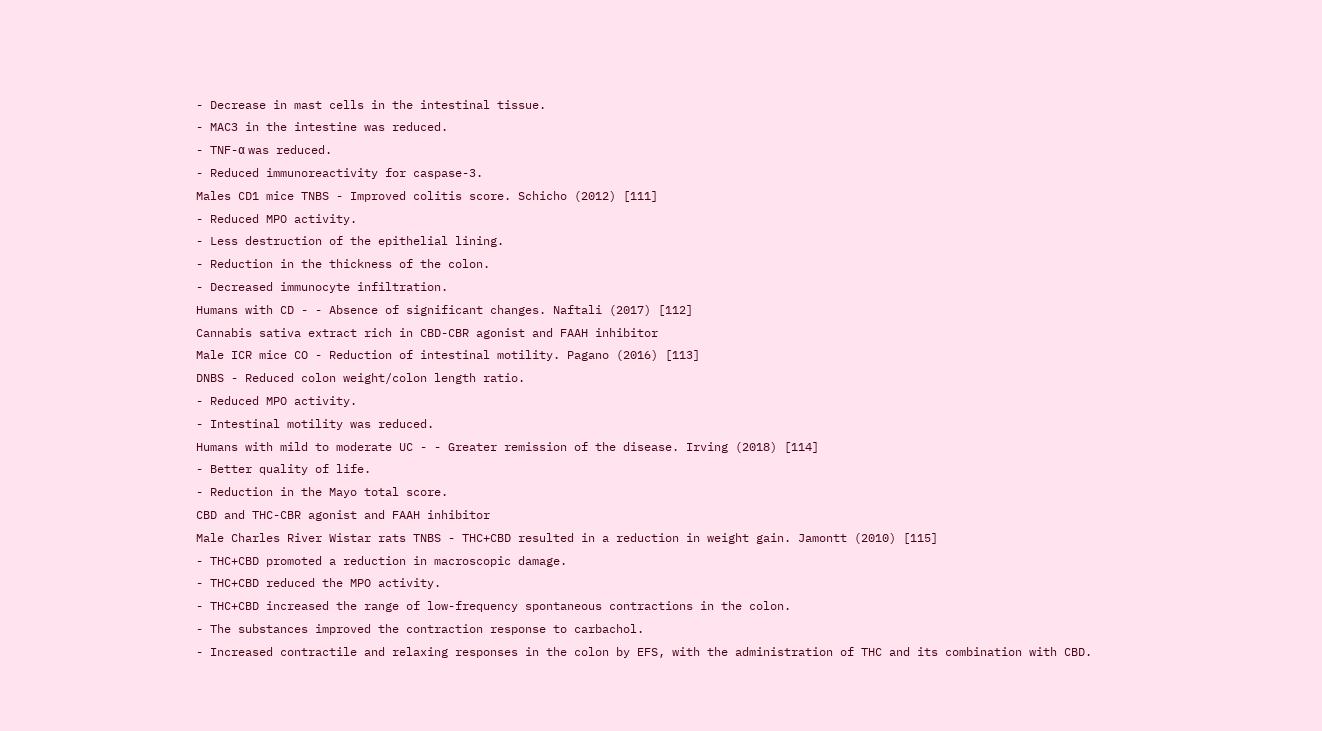- Decrease in mast cells in the intestinal tissue.
- MAC3 in the intestine was reduced.
- TNF-α was reduced.
- Reduced immunoreactivity for caspase-3.
Males CD1 mice TNBS - Improved colitis score. Schicho (2012) [111]
- Reduced MPO activity.
- Less destruction of the epithelial lining.
- Reduction in the thickness of the colon.
- Decreased immunocyte infiltration.
Humans with CD - - Absence of significant changes. Naftali (2017) [112]
Cannabis sativa extract rich in CBD-CBR agonist and FAAH inhibitor
Male ICR mice CO - Reduction of intestinal motility. Pagano (2016) [113]
DNBS - Reduced colon weight/colon length ratio.
- Reduced MPO activity.
- Intestinal motility was reduced.
Humans with mild to moderate UC - - Greater remission of the disease. Irving (2018) [114]
- Better quality of life.
- Reduction in the Mayo total score.
CBD and THC-CBR agonist and FAAH inhibitor
Male Charles River Wistar rats TNBS - THC+CBD resulted in a reduction in weight gain. Jamontt (2010) [115]
- THC+CBD promoted a reduction in macroscopic damage.
- THC+CBD reduced the MPO activity.
- THC+CBD increased the range of low-frequency spontaneous contractions in the colon.
- The substances improved the contraction response to carbachol.
- Increased contractile and relaxing responses in the colon by EFS, with the administration of THC and its combination with CBD.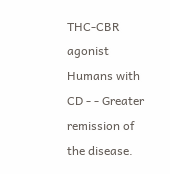THC-CBR agonist
Humans with CD - - Greater remission of the disease.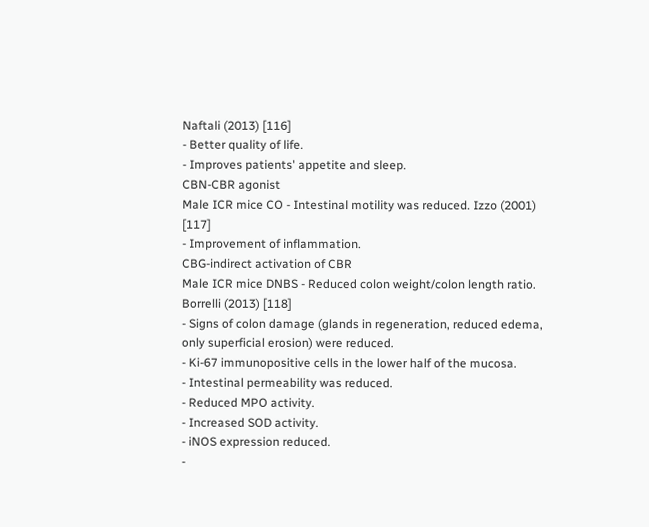Naftali (2013) [116]
- Better quality of life.
- Improves patients' appetite and sleep.
CBN-CBR agonist
Male ICR mice CO - Intestinal motility was reduced. Izzo (2001) [117]
- Improvement of inflammation.
CBG-indirect activation of CBR
Male ICR mice DNBS - Reduced colon weight/colon length ratio. Borrelli (2013) [118]
- Signs of colon damage (glands in regeneration, reduced edema, only superficial erosion) were reduced.
- Ki-67 immunopositive cells in the lower half of the mucosa.
- Intestinal permeability was reduced.
- Reduced MPO activity.
- Increased SOD activity.
- iNOS expression reduced.
-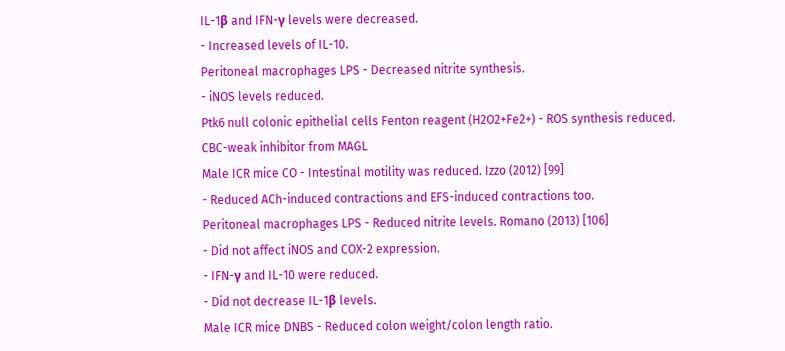IL-1β and IFN-γ levels were decreased.
- Increased levels of IL-10.
Peritoneal macrophages LPS - Decreased nitrite synthesis.
- iNOS levels reduced.
Ptk6 null colonic epithelial cells Fenton reagent (H2O2+Fe2+) - ROS synthesis reduced.
CBC-weak inhibitor from MAGL
Male ICR mice CO - Intestinal motility was reduced. Izzo (2012) [99]
- Reduced ACh-induced contractions and EFS-induced contractions too.
Peritoneal macrophages LPS - Reduced nitrite levels. Romano (2013) [106]
- Did not affect iNOS and COX-2 expression.
- IFN-γ and IL-10 were reduced.
- Did not decrease IL-1β levels.
Male ICR mice DNBS - Reduced colon weight/colon length ratio.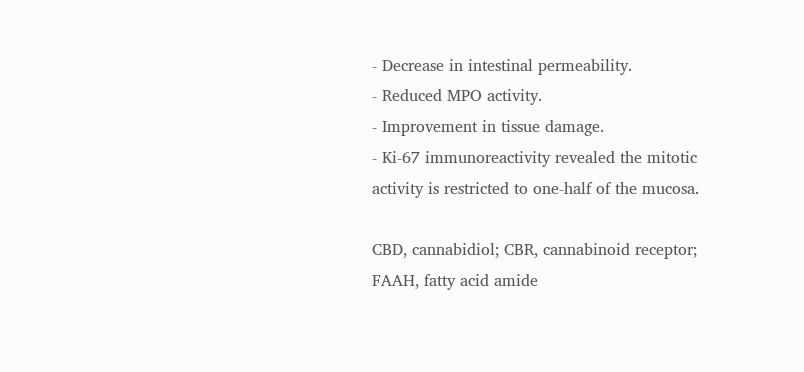- Decrease in intestinal permeability.
- Reduced MPO activity.
- Improvement in tissue damage.
- Ki-67 immunoreactivity revealed the mitotic activity is restricted to one-half of the mucosa.

CBD, cannabidiol; CBR, cannabinoid receptor; FAAH, fatty acid amide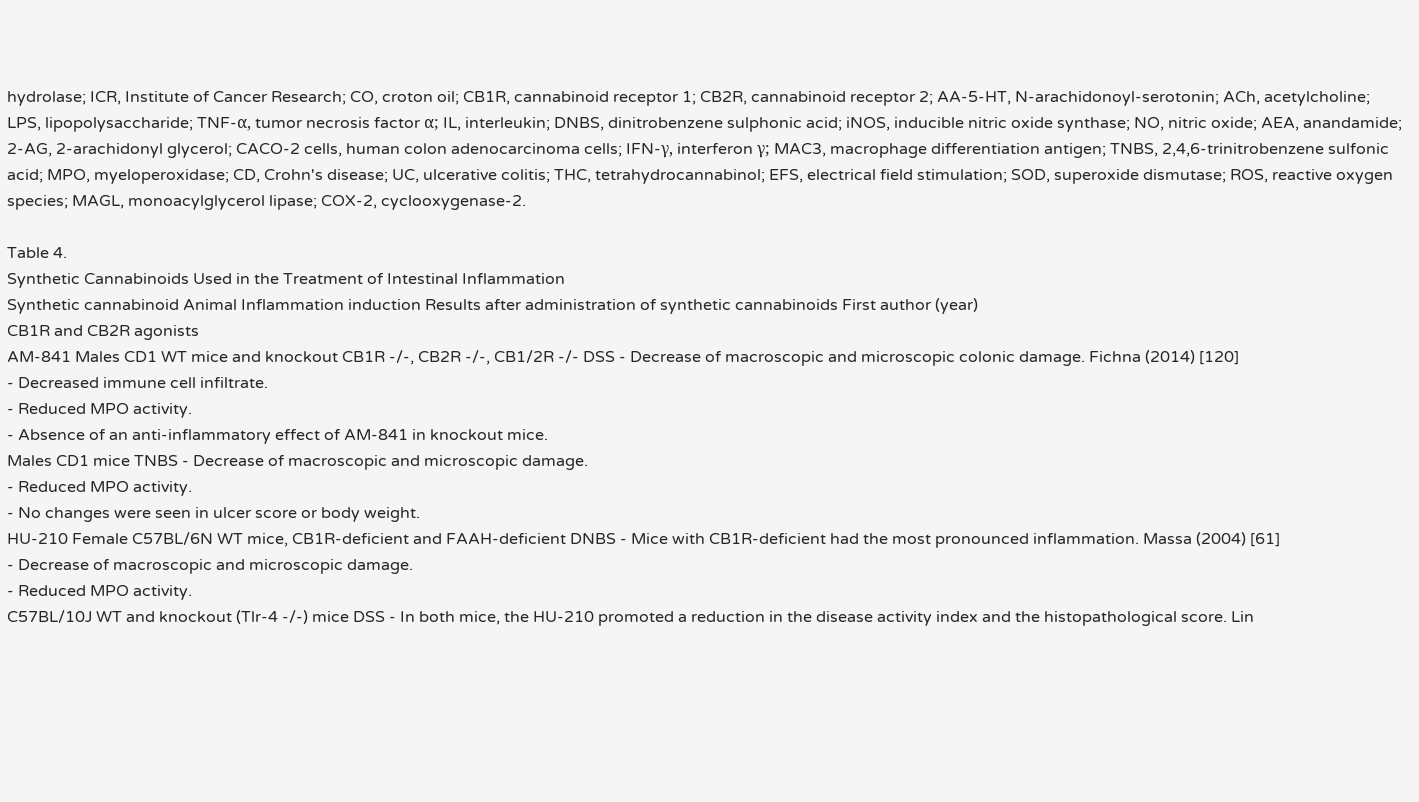hydrolase; ICR, Institute of Cancer Research; CO, croton oil; CB1R, cannabinoid receptor 1; CB2R, cannabinoid receptor 2; AA-5-HT, N-arachidonoyl-serotonin; ACh, acetylcholine; LPS, lipopolysaccharide; TNF-α, tumor necrosis factor α; IL, interleukin; DNBS, dinitrobenzene sulphonic acid; iNOS, inducible nitric oxide synthase; NO, nitric oxide; AEA, anandamide; 2-AG, 2-arachidonyl glycerol; CACO-2 cells, human colon adenocarcinoma cells; IFN-γ, interferon γ; MAC3, macrophage differentiation antigen; TNBS, 2,4,6-trinitrobenzene sulfonic acid; MPO, myeloperoxidase; CD, Crohn's disease; UC, ulcerative colitis; THC, tetrahydrocannabinol; EFS, electrical field stimulation; SOD, superoxide dismutase; ROS, reactive oxygen species; MAGL, monoacylglycerol lipase; COX-2, cyclooxygenase-2.

Table 4.
Synthetic Cannabinoids Used in the Treatment of Intestinal Inflammation
Synthetic cannabinoid Animal Inflammation induction Results after administration of synthetic cannabinoids First author (year)
CB1R and CB2R agonists
AM-841 Males CD1 WT mice and knockout CB1R -/-, CB2R -/-, CB1/2R -/- DSS - Decrease of macroscopic and microscopic colonic damage. Fichna (2014) [120]
- Decreased immune cell infiltrate.
- Reduced MPO activity.
- Absence of an anti-inflammatory effect of AM-841 in knockout mice.
Males CD1 mice TNBS - Decrease of macroscopic and microscopic damage.
- Reduced MPO activity.
- No changes were seen in ulcer score or body weight.
HU-210 Female C57BL/6N WT mice, CB1R-deficient and FAAH-deficient DNBS - Mice with CB1R-deficient had the most pronounced inflammation. Massa (2004) [61]
- Decrease of macroscopic and microscopic damage.
- Reduced MPO activity.
C57BL/10J WT and knockout (Tlr-4 -/-) mice DSS - In both mice, the HU-210 promoted a reduction in the disease activity index and the histopathological score. Lin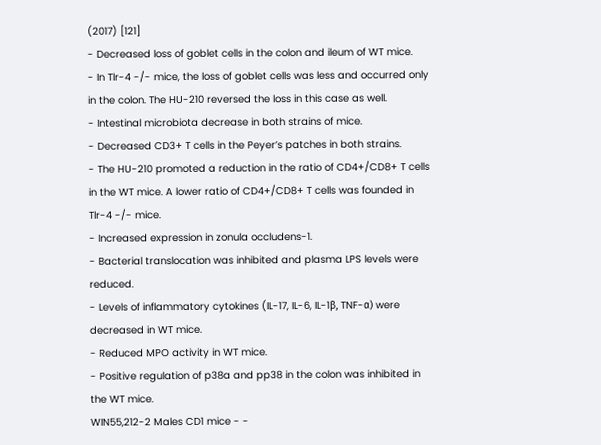(2017) [121]
- Decreased loss of goblet cells in the colon and ileum of WT mice.
- In Tlr-4 -/- mice, the loss of goblet cells was less and occurred only in the colon. The HU-210 reversed the loss in this case as well.
- Intestinal microbiota decrease in both strains of mice.
- Decreased CD3+ T cells in the Peyer’s patches in both strains.
- The HU-210 promoted a reduction in the ratio of CD4+/CD8+ T cells in the WT mice. A lower ratio of CD4+/CD8+ T cells was founded in Tlr-4 -/- mice.
- Increased expression in zonula occludens-1.
- Bacterial translocation was inhibited and plasma LPS levels were reduced.
- Levels of inflammatory cytokines (IL-17, IL-6, IL-1β, TNF-α) were decreased in WT mice.
- Reduced MPO activity in WT mice.
- Positive regulation of p38a and pp38 in the colon was inhibited in the WT mice.
WIN55,212-2 Males CD1 mice - -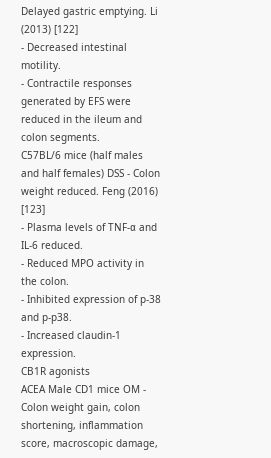Delayed gastric emptying. Li (2013) [122]
- Decreased intestinal motility.
- Contractile responses generated by EFS were reduced in the ileum and colon segments.
C57BL/6 mice (half males and half females) DSS - Colon weight reduced. Feng (2016) [123]
- Plasma levels of TNF-α and IL-6 reduced.
- Reduced MPO activity in the colon.
- Inhibited expression of p-38 and p-p38.
- Increased claudin-1 expression.
CB1R agonists
ACEA Male CD1 mice OM - Colon weight gain, colon shortening, inflammation score, macroscopic damage,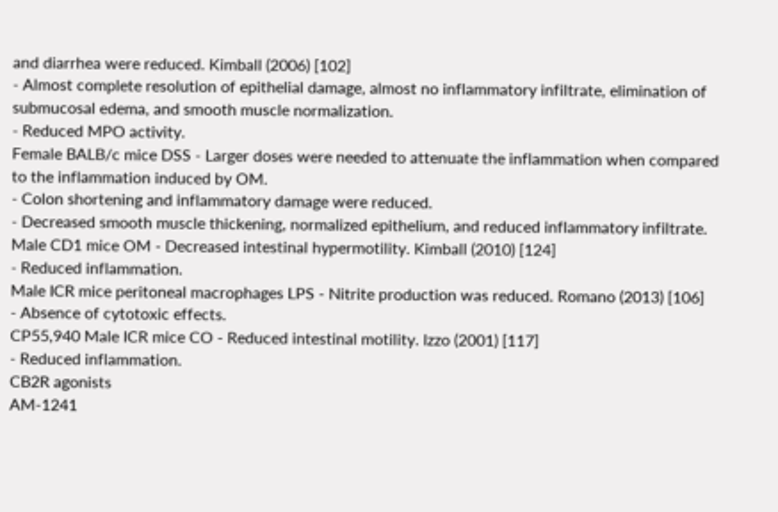and diarrhea were reduced. Kimball (2006) [102]
- Almost complete resolution of epithelial damage, almost no inflammatory infiltrate, elimination of submucosal edema, and smooth muscle normalization.
- Reduced MPO activity.
Female BALB/c mice DSS - Larger doses were needed to attenuate the inflammation when compared to the inflammation induced by OM.
- Colon shortening and inflammatory damage were reduced.
- Decreased smooth muscle thickening, normalized epithelium, and reduced inflammatory infiltrate.
Male CD1 mice OM - Decreased intestinal hypermotility. Kimball (2010) [124]
- Reduced inflammation.
Male ICR mice peritoneal macrophages LPS - Nitrite production was reduced. Romano (2013) [106]
- Absence of cytotoxic effects.
CP55,940 Male ICR mice CO - Reduced intestinal motility. Izzo (2001) [117]
- Reduced inflammation.
CB2R agonists
AM-1241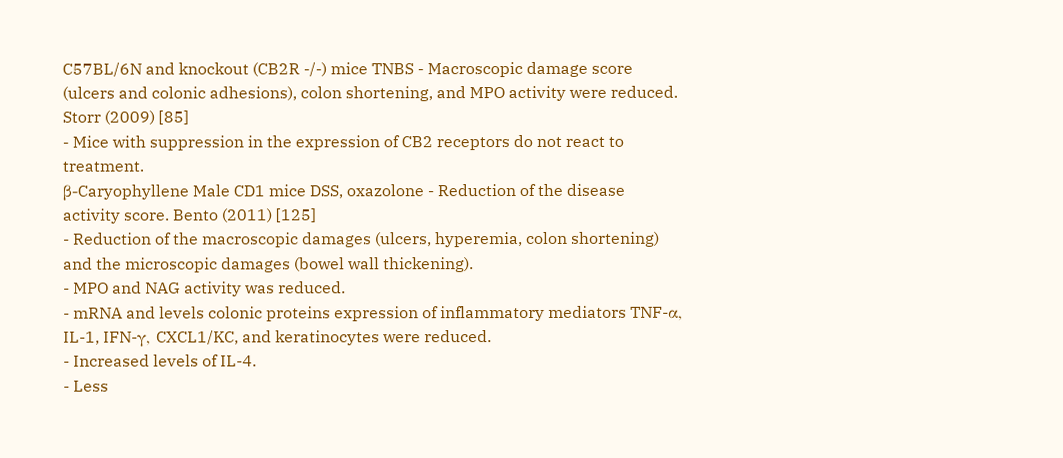C57BL/6N and knockout (CB2R -/-) mice TNBS - Macroscopic damage score (ulcers and colonic adhesions), colon shortening, and MPO activity were reduced. Storr (2009) [85]
- Mice with suppression in the expression of CB2 receptors do not react to treatment.
β-Caryophyllene Male CD1 mice DSS, oxazolone - Reduction of the disease activity score. Bento (2011) [125]
- Reduction of the macroscopic damages (ulcers, hyperemia, colon shortening) and the microscopic damages (bowel wall thickening).
- MPO and NAG activity was reduced.
- mRNA and levels colonic proteins expression of inflammatory mediators TNF-α, IL-1, IFN-γ, CXCL1/KC, and keratinocytes were reduced.
- Increased levels of IL-4.
- Less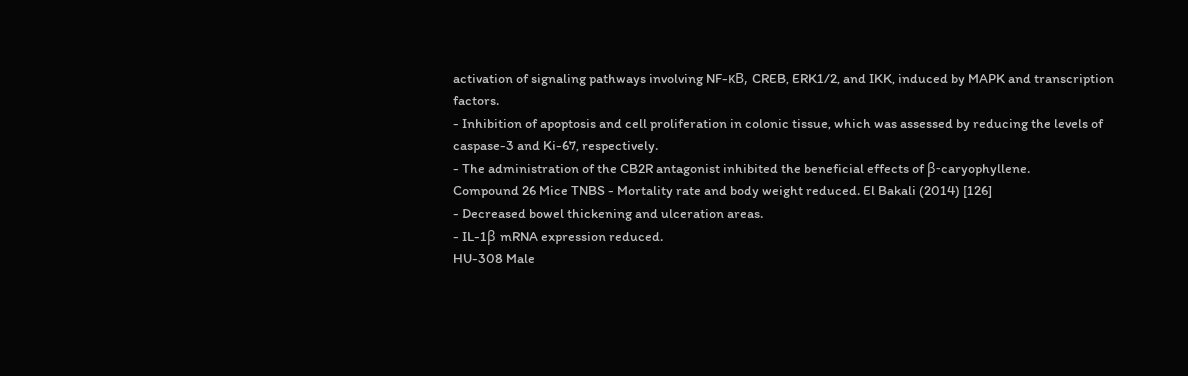activation of signaling pathways involving NF-κB, CREB, ERK1/2, and IKK, induced by MAPK and transcription factors.
- Inhibition of apoptosis and cell proliferation in colonic tissue, which was assessed by reducing the levels of caspase-3 and Ki-67, respectively.
- The administration of the CB2R antagonist inhibited the beneficial effects of β-caryophyllene.
Compound 26 Mice TNBS - Mortality rate and body weight reduced. El Bakali (2014) [126]
- Decreased bowel thickening and ulceration areas.
- IL-1β mRNA expression reduced.
HU-308 Male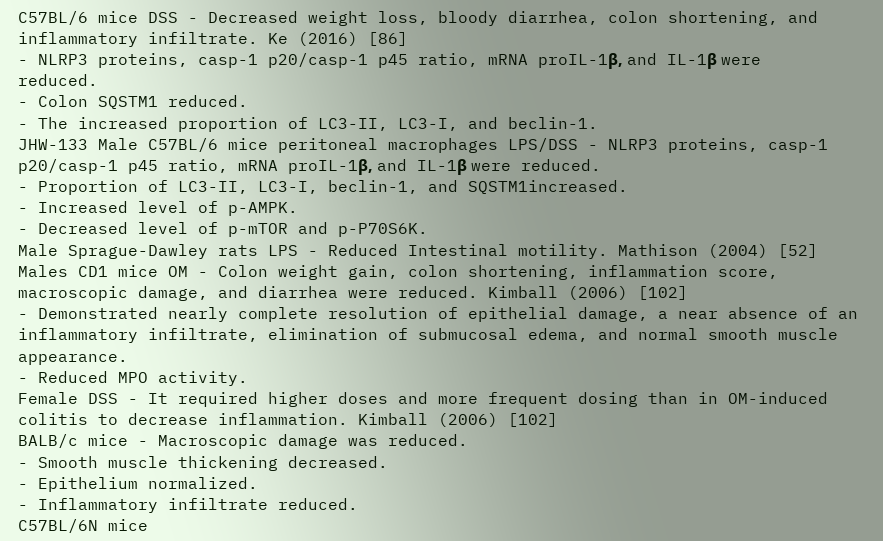C57BL/6 mice DSS - Decreased weight loss, bloody diarrhea, colon shortening, and inflammatory infiltrate. Ke (2016) [86]
- NLRP3 proteins, casp-1 p20/casp-1 p45 ratio, mRNA proIL-1β, and IL-1β were reduced.
- Colon SQSTM1 reduced.
- The increased proportion of LC3-II, LC3-I, and beclin-1.
JHW-133 Male C57BL/6 mice peritoneal macrophages LPS/DSS - NLRP3 proteins, casp-1 p20/casp-1 p45 ratio, mRNA proIL-1β, and IL-1β were reduced.
- Proportion of LC3-II, LC3-I, beclin-1, and SQSTM1increased.
- Increased level of p-AMPK.
- Decreased level of p-mTOR and p-P70S6K.
Male Sprague-Dawley rats LPS - Reduced Intestinal motility. Mathison (2004) [52]
Males CD1 mice OM - Colon weight gain, colon shortening, inflammation score, macroscopic damage, and diarrhea were reduced. Kimball (2006) [102]
- Demonstrated nearly complete resolution of epithelial damage, a near absence of an inflammatory infiltrate, elimination of submucosal edema, and normal smooth muscle appearance.
- Reduced MPO activity.
Female DSS - It required higher doses and more frequent dosing than in OM-induced colitis to decrease inflammation. Kimball (2006) [102]
BALB/c mice - Macroscopic damage was reduced.
- Smooth muscle thickening decreased.
- Epithelium normalized.
- Inflammatory infiltrate reduced.
C57BL/6N mice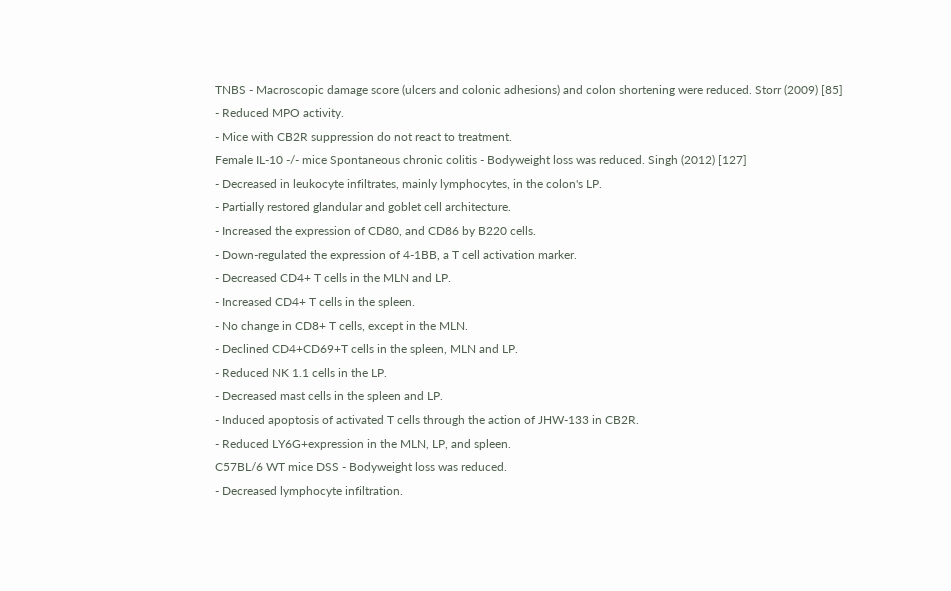TNBS - Macroscopic damage score (ulcers and colonic adhesions) and colon shortening were reduced. Storr (2009) [85]
- Reduced MPO activity.
- Mice with CB2R suppression do not react to treatment.
Female IL-10 -/- mice Spontaneous chronic colitis - Bodyweight loss was reduced. Singh (2012) [127]
- Decreased in leukocyte infiltrates, mainly lymphocytes, in the colon's LP.
- Partially restored glandular and goblet cell architecture.
- Increased the expression of CD80, and CD86 by B220 cells.
- Down-regulated the expression of 4-1BB, a T cell activation marker.
- Decreased CD4+ T cells in the MLN and LP.
- Increased CD4+ T cells in the spleen.
- No change in CD8+ T cells, except in the MLN.
- Declined CD4+CD69+T cells in the spleen, MLN and LP.
- Reduced NK 1.1 cells in the LP.
- Decreased mast cells in the spleen and LP.
- Induced apoptosis of activated T cells through the action of JHW-133 in CB2R.
- Reduced LY6G+expression in the MLN, LP, and spleen.
C57BL/6 WT mice DSS - Bodyweight loss was reduced.
- Decreased lymphocyte infiltration.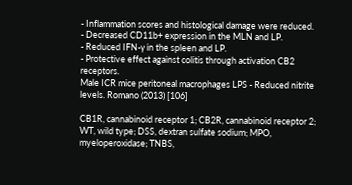- Inflammation scores and histological damage were reduced.
- Decreased CD11b+ expression in the MLN and LP.
- Reduced IFN-γ in the spleen and LP.
- Protective effect against colitis through activation CB2 receptors.
Male ICR mice peritoneal macrophages LPS - Reduced nitrite levels. Romano (2013) [106]

CB1R, cannabinoid receptor 1; CB2R, cannabinoid receptor 2; WT, wild type; DSS, dextran sulfate sodium; MPO, myeloperoxidase; TNBS,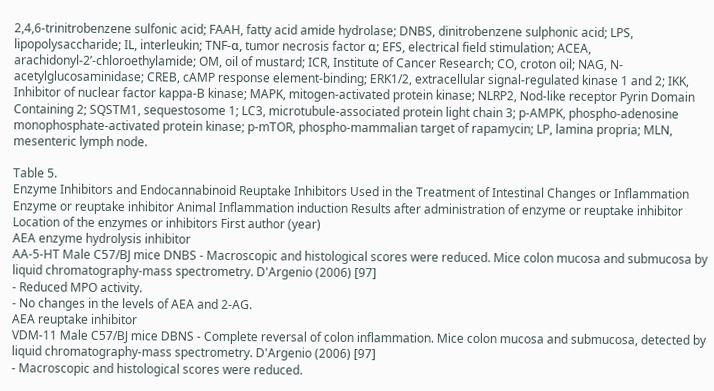2,4,6-trinitrobenzene sulfonic acid; FAAH, fatty acid amide hydrolase; DNBS, dinitrobenzene sulphonic acid; LPS, lipopolysaccharide; IL, interleukin; TNF-α, tumor necrosis factor α; EFS, electrical field stimulation; ACEA, arachidonyl-2’-chloroethylamide; OM, oil of mustard; ICR, Institute of Cancer Research; CO, croton oil; NAG, N-acetylglucosaminidase; CREB, cAMP response element-binding; ERK1/2, extracellular signal-regulated kinase 1 and 2; IKK, Inhibitor of nuclear factor kappa-B kinase; MAPK, mitogen-activated protein kinase; NLRP2, Nod-like receptor Pyrin Domain Containing 2; SQSTM1, sequestosome 1; LC3, microtubule-associated protein light chain 3; p-AMPK, phospho-adenosine monophosphate-activated protein kinase; p-mTOR, phospho-mammalian target of rapamycin; LP, lamina propria; MLN, mesenteric lymph node.

Table 5.
Enzyme Inhibitors and Endocannabinoid Reuptake Inhibitors Used in the Treatment of Intestinal Changes or Inflammation
Enzyme or reuptake inhibitor Animal Inflammation induction Results after administration of enzyme or reuptake inhibitor Location of the enzymes or inhibitors First author (year)
AEA enzyme hydrolysis inhibitor
AA-5-HT Male C57/BJ mice DNBS - Macroscopic and histological scores were reduced. Mice colon mucosa and submucosa by liquid chromatography-mass spectrometry. D'Argenio (2006) [97]
- Reduced MPO activity.
- No changes in the levels of AEA and 2-AG.
AEA reuptake inhibitor
VDM-11 Male C57/BJ mice DBNS - Complete reversal of colon inflammation. Mice colon mucosa and submucosa, detected by liquid chromatography-mass spectrometry. D'Argenio (2006) [97]
- Macroscopic and histological scores were reduced.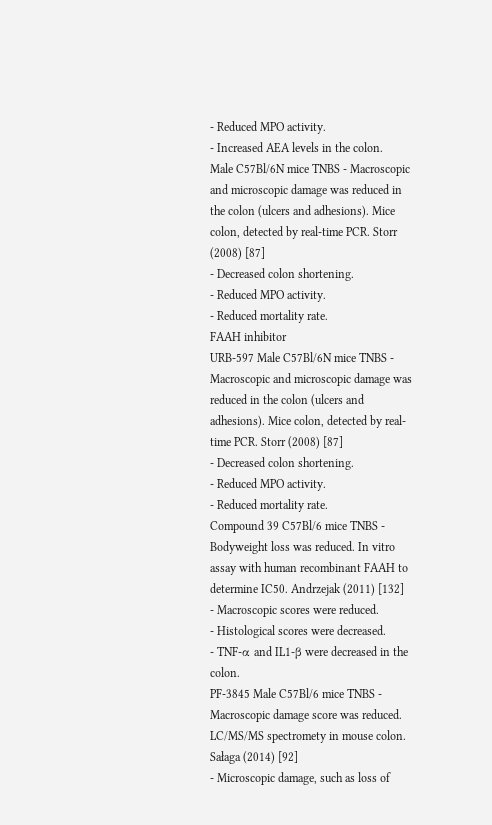- Reduced MPO activity.
- Increased AEA levels in the colon.
Male C57Bl/6N mice TNBS - Macroscopic and microscopic damage was reduced in the colon (ulcers and adhesions). Mice colon, detected by real-time PCR. Storr (2008) [87]
- Decreased colon shortening.
- Reduced MPO activity.
- Reduced mortality rate.
FAAH inhibitor
URB-597 Male C57Bl/6N mice TNBS - Macroscopic and microscopic damage was reduced in the colon (ulcers and adhesions). Mice colon, detected by real-time PCR. Storr (2008) [87]
- Decreased colon shortening.
- Reduced MPO activity.
- Reduced mortality rate.
Compound 39 C57Bl/6 mice TNBS - Bodyweight loss was reduced. In vitro assay with human recombinant FAAH to determine IC50. Andrzejak (2011) [132]
- Macroscopic scores were reduced.
- Histological scores were decreased.
- TNF-α and IL1-β were decreased in the colon.
PF-3845 Male C57Bl/6 mice TNBS - Macroscopic damage score was reduced. LC/MS/MS spectromety in mouse colon. Sałaga (2014) [92]
- Microscopic damage, such as loss of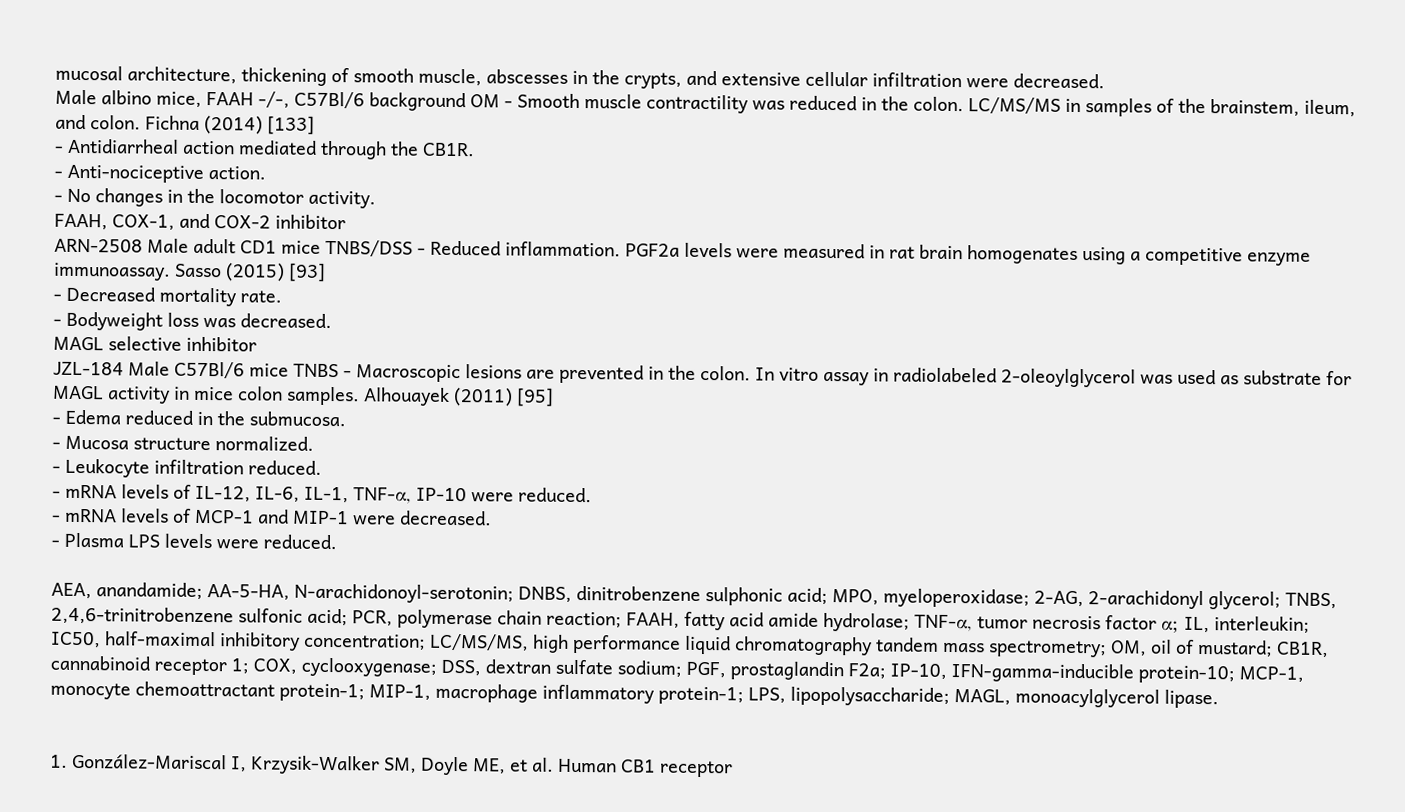mucosal architecture, thickening of smooth muscle, abscesses in the crypts, and extensive cellular infiltration were decreased.
Male albino mice, FAAH -/-, C57Bl/6 background OM - Smooth muscle contractility was reduced in the colon. LC/MS/MS in samples of the brainstem, ileum, and colon. Fichna (2014) [133]
- Antidiarrheal action mediated through the CB1R.
- Anti-nociceptive action.
- No changes in the locomotor activity.
FAAH, COX-1, and COX-2 inhibitor
ARN-2508 Male adult CD1 mice TNBS/DSS - Reduced inflammation. PGF2a levels were measured in rat brain homogenates using a competitive enzyme immunoassay. Sasso (2015) [93]
- Decreased mortality rate.
- Bodyweight loss was decreased.
MAGL selective inhibitor
JZL-184 Male C57Bl/6 mice TNBS - Macroscopic lesions are prevented in the colon. In vitro assay in radiolabeled 2-oleoylglycerol was used as substrate for MAGL activity in mice colon samples. Alhouayek (2011) [95]
- Edema reduced in the submucosa.
- Mucosa structure normalized.
- Leukocyte infiltration reduced.
- mRNA levels of IL-12, IL-6, IL-1, TNF-α, IP-10 were reduced.
- mRNA levels of MCP-1 and MIP-1 were decreased.
- Plasma LPS levels were reduced.

AEA, anandamide; AA-5-HA, N-arachidonoyl-serotonin; DNBS, dinitrobenzene sulphonic acid; MPO, myeloperoxidase; 2-AG, 2-arachidonyl glycerol; TNBS, 2,4,6-trinitrobenzene sulfonic acid; PCR, polymerase chain reaction; FAAH, fatty acid amide hydrolase; TNF-α, tumor necrosis factor α; IL, interleukin; IC50, half-maximal inhibitory concentration; LC/MS/MS, high performance liquid chromatography tandem mass spectrometry; OM, oil of mustard; CB1R, cannabinoid receptor 1; COX, cyclooxygenase; DSS, dextran sulfate sodium; PGF, prostaglandin F2a; IP-10, IFN-gamma-inducible protein-10; MCP-1, monocyte chemoattractant protein-1; MIP-1, macrophage inflammatory protein-1; LPS, lipopolysaccharide; MAGL, monoacylglycerol lipase.


1. González-Mariscal I, Krzysik-Walker SM, Doyle ME, et al. Human CB1 receptor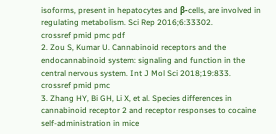isoforms, present in hepatocytes and β-cells, are involved in regulating metabolism. Sci Rep 2016;6:33302.
crossref pmid pmc pdf
2. Zou S, Kumar U. Cannabinoid receptors and the endocannabinoid system: signaling and function in the central nervous system. Int J Mol Sci 2018;19:833.
crossref pmid pmc
3. Zhang HY, Bi GH, Li X, et al. Species differences in cannabinoid receptor 2 and receptor responses to cocaine self-administration in mice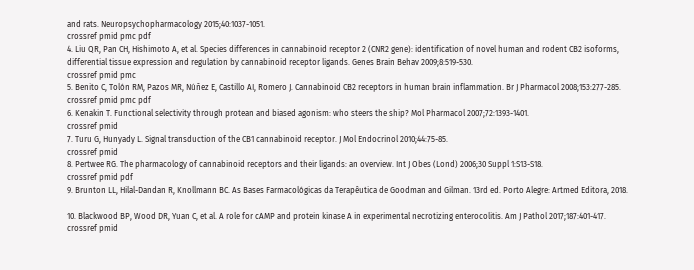and rats. Neuropsychopharmacology 2015;40:1037-1051.
crossref pmid pmc pdf
4. Liu QR, Pan CH, Hishimoto A, et al. Species differences in cannabinoid receptor 2 (CNR2 gene): identification of novel human and rodent CB2 isoforms, differential tissue expression and regulation by cannabinoid receptor ligands. Genes Brain Behav 2009;8:519-530.
crossref pmid pmc
5. Benito C, Tolón RM, Pazos MR, Núñez E, Castillo AI, Romero J. Cannabinoid CB2 receptors in human brain inflammation. Br J Pharmacol 2008;153:277-285.
crossref pmid pmc pdf
6. Kenakin T. Functional selectivity through protean and biased agonism: who steers the ship? Mol Pharmacol 2007;72:1393-1401.
crossref pmid
7. Turu G, Hunyady L. Signal transduction of the CB1 cannabinoid receptor. J Mol Endocrinol 2010;44:75-85.
crossref pmid
8. Pertwee RG. The pharmacology of cannabinoid receptors and their ligands: an overview. Int J Obes (Lond) 2006;30 Suppl 1:S13-S18.
crossref pmid pdf
9. Brunton LL, Hilal-Dandan R, Knollmann BC. As Bases Farmacológicas da Terapêutica de Goodman and Gilman. 13rd ed. Porto Alegre: Artmed Editora, 2018.

10. Blackwood BP, Wood DR, Yuan C, et al. A role for cAMP and protein kinase A in experimental necrotizing enterocolitis. Am J Pathol 2017;187:401-417.
crossref pmid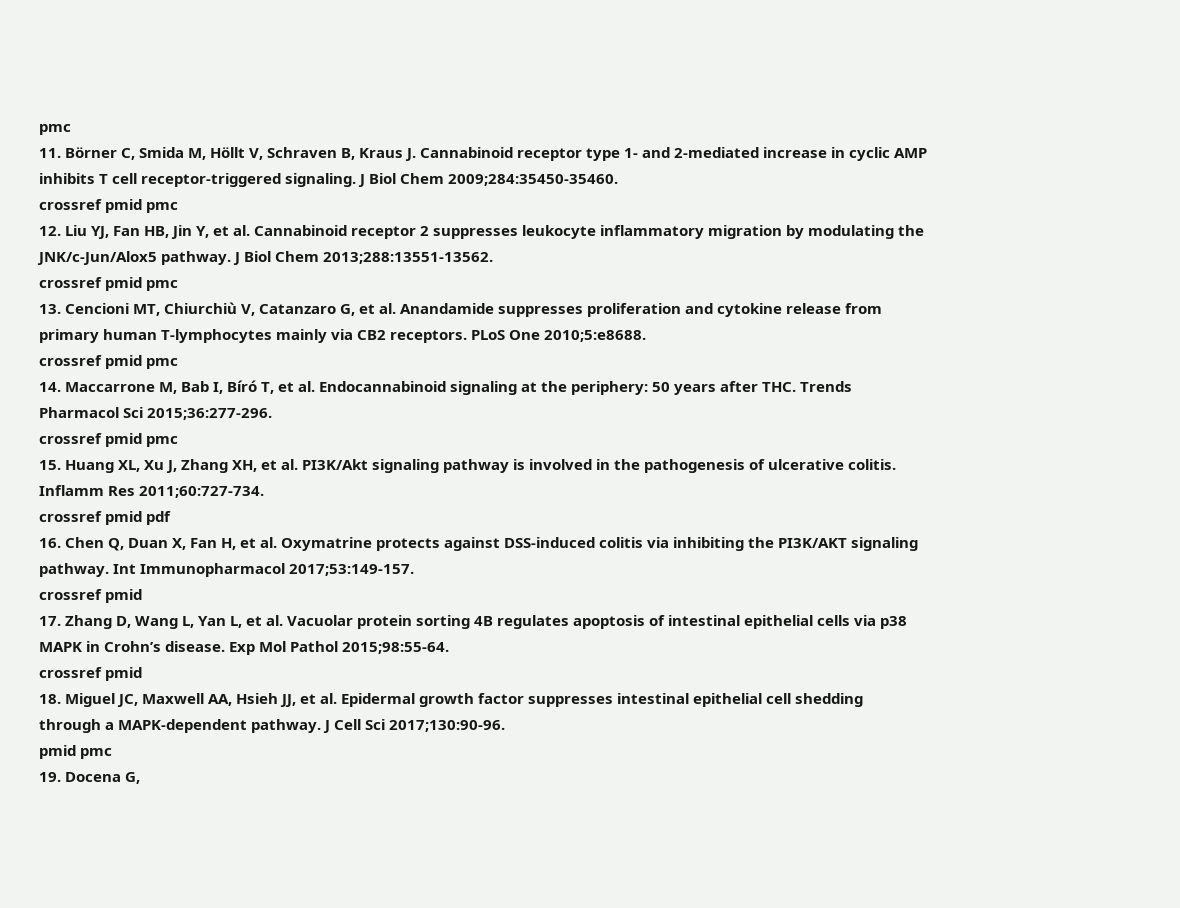pmc
11. Börner C, Smida M, Höllt V, Schraven B, Kraus J. Cannabinoid receptor type 1- and 2-mediated increase in cyclic AMP inhibits T cell receptor-triggered signaling. J Biol Chem 2009;284:35450-35460.
crossref pmid pmc
12. Liu YJ, Fan HB, Jin Y, et al. Cannabinoid receptor 2 suppresses leukocyte inflammatory migration by modulating the JNK/c-Jun/Alox5 pathway. J Biol Chem 2013;288:13551-13562.
crossref pmid pmc
13. Cencioni MT, Chiurchiù V, Catanzaro G, et al. Anandamide suppresses proliferation and cytokine release from primary human T-lymphocytes mainly via CB2 receptors. PLoS One 2010;5:e8688.
crossref pmid pmc
14. Maccarrone M, Bab I, Bíró T, et al. Endocannabinoid signaling at the periphery: 50 years after THC. Trends Pharmacol Sci 2015;36:277-296.
crossref pmid pmc
15. Huang XL, Xu J, Zhang XH, et al. PI3K/Akt signaling pathway is involved in the pathogenesis of ulcerative colitis. Inflamm Res 2011;60:727-734.
crossref pmid pdf
16. Chen Q, Duan X, Fan H, et al. Oxymatrine protects against DSS-induced colitis via inhibiting the PI3K/AKT signaling pathway. Int Immunopharmacol 2017;53:149-157.
crossref pmid
17. Zhang D, Wang L, Yan L, et al. Vacuolar protein sorting 4B regulates apoptosis of intestinal epithelial cells via p38 MAPK in Crohn’s disease. Exp Mol Pathol 2015;98:55-64.
crossref pmid
18. Miguel JC, Maxwell AA, Hsieh JJ, et al. Epidermal growth factor suppresses intestinal epithelial cell shedding through a MAPK-dependent pathway. J Cell Sci 2017;130:90-96.
pmid pmc
19. Docena G,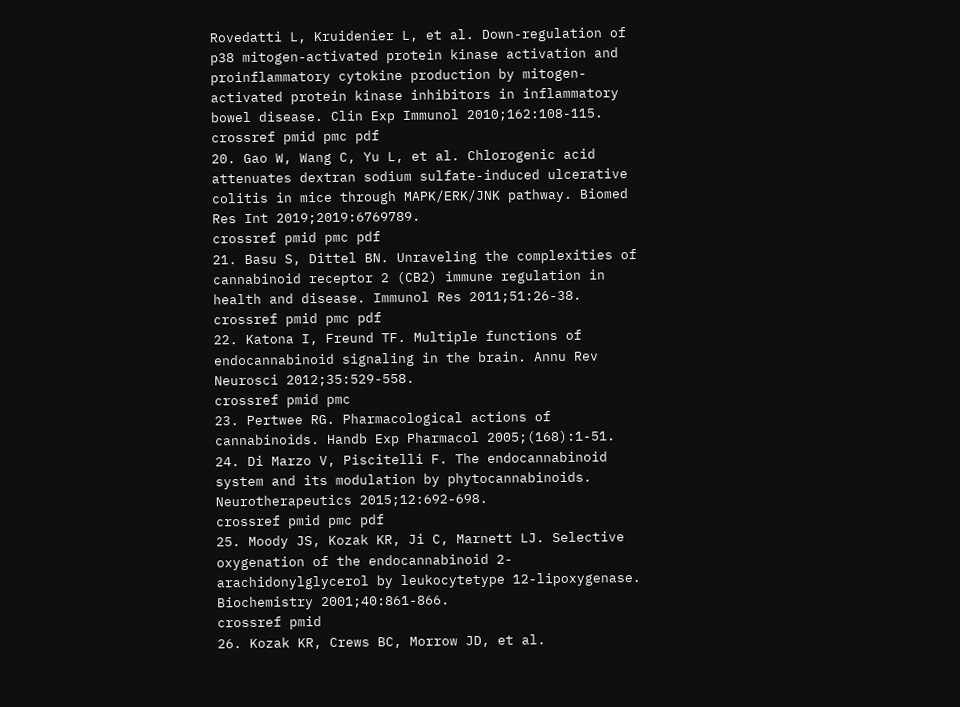Rovedatti L, Kruidenier L, et al. Down-regulation of p38 mitogen-activated protein kinase activation and proinflammatory cytokine production by mitogen-activated protein kinase inhibitors in inflammatory bowel disease. Clin Exp Immunol 2010;162:108-115.
crossref pmid pmc pdf
20. Gao W, Wang C, Yu L, et al. Chlorogenic acid attenuates dextran sodium sulfate-induced ulcerative colitis in mice through MAPK/ERK/JNK pathway. Biomed Res Int 2019;2019:6769789.
crossref pmid pmc pdf
21. Basu S, Dittel BN. Unraveling the complexities of cannabinoid receptor 2 (CB2) immune regulation in health and disease. Immunol Res 2011;51:26-38.
crossref pmid pmc pdf
22. Katona I, Freund TF. Multiple functions of endocannabinoid signaling in the brain. Annu Rev Neurosci 2012;35:529-558.
crossref pmid pmc
23. Pertwee RG. Pharmacological actions of cannabinoids. Handb Exp Pharmacol 2005;(168):1-51.
24. Di Marzo V, Piscitelli F. The endocannabinoid system and its modulation by phytocannabinoids. Neurotherapeutics 2015;12:692-698.
crossref pmid pmc pdf
25. Moody JS, Kozak KR, Ji C, Marnett LJ. Selective oxygenation of the endocannabinoid 2-arachidonylglycerol by leukocytetype 12-lipoxygenase. Biochemistry 2001;40:861-866.
crossref pmid
26. Kozak KR, Crews BC, Morrow JD, et al.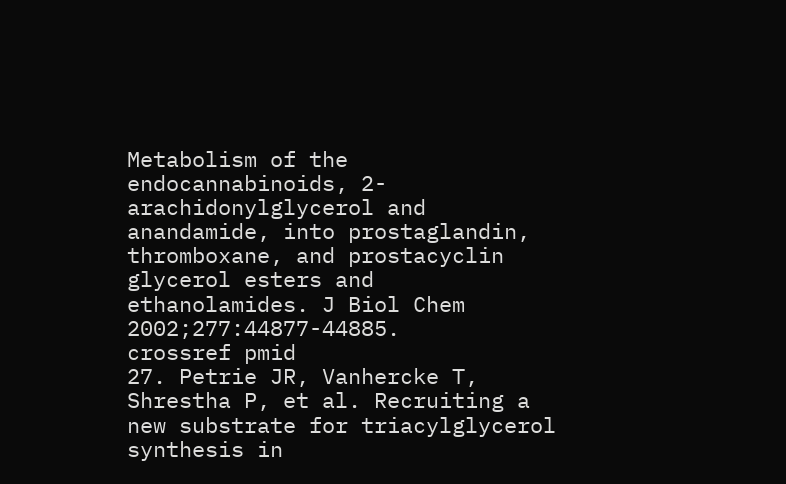Metabolism of the endocannabinoids, 2-arachidonylglycerol and anandamide, into prostaglandin, thromboxane, and prostacyclin glycerol esters and ethanolamides. J Biol Chem 2002;277:44877-44885.
crossref pmid
27. Petrie JR, Vanhercke T, Shrestha P, et al. Recruiting a new substrate for triacylglycerol synthesis in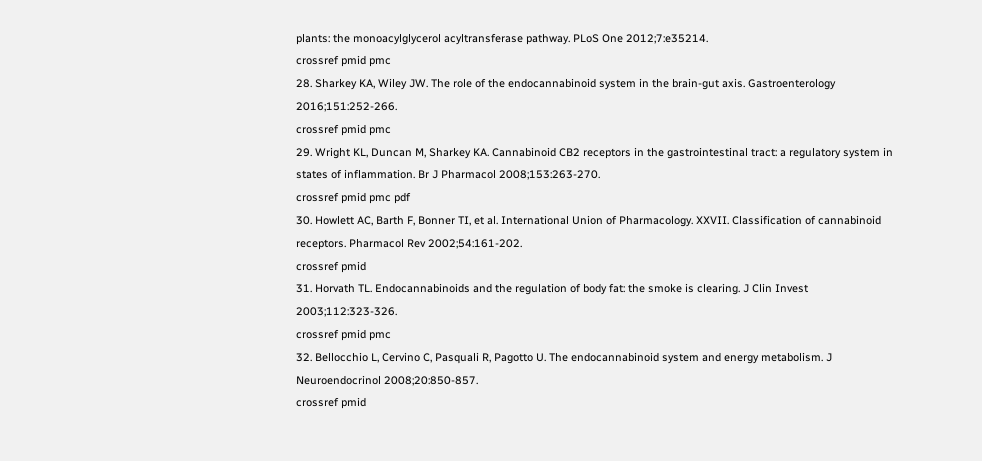plants: the monoacylglycerol acyltransferase pathway. PLoS One 2012;7:e35214.
crossref pmid pmc
28. Sharkey KA, Wiley JW. The role of the endocannabinoid system in the brain-gut axis. Gastroenterology 2016;151:252-266.
crossref pmid pmc
29. Wright KL, Duncan M, Sharkey KA. Cannabinoid CB2 receptors in the gastrointestinal tract: a regulatory system in states of inflammation. Br J Pharmacol 2008;153:263-270.
crossref pmid pmc pdf
30. Howlett AC, Barth F, Bonner TI, et al. International Union of Pharmacology. XXVII. Classification of cannabinoid receptors. Pharmacol Rev 2002;54:161-202.
crossref pmid
31. Horvath TL. Endocannabinoids and the regulation of body fat: the smoke is clearing. J Clin Invest 2003;112:323-326.
crossref pmid pmc
32. Bellocchio L, Cervino C, Pasquali R, Pagotto U. The endocannabinoid system and energy metabolism. J Neuroendocrinol 2008;20:850-857.
crossref pmid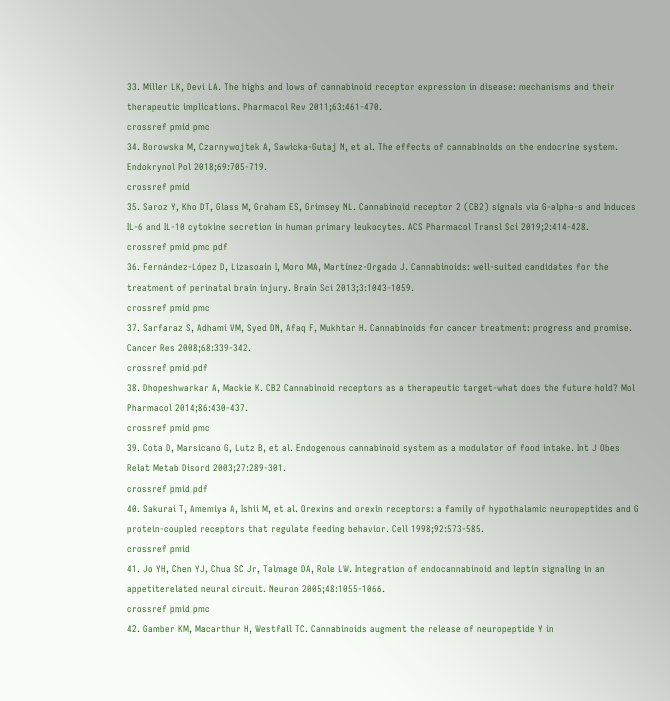33. Miller LK, Devi LA. The highs and lows of cannabinoid receptor expression in disease: mechanisms and their therapeutic implications. Pharmacol Rev 2011;63:461-470.
crossref pmid pmc
34. Borowska M, Czarnywojtek A, Sawicka-Gutaj N, et al. The effects of cannabinoids on the endocrine system. Endokrynol Pol 2018;69:705-719.
crossref pmid
35. Saroz Y, Kho DT, Glass M, Graham ES, Grimsey NL. Cannabinoid receptor 2 (CB2) signals via G-alpha-s and Induces IL-6 and IL-10 cytokine secretion in human primary leukocytes. ACS Pharmacol Transl Sci 2019;2:414-428.
crossref pmid pmc pdf
36. Fernández-López D, Lizasoain I, Moro MA, Martínez-Orgado J. Cannabinoids: well-suited candidates for the treatment of perinatal brain injury. Brain Sci 2013;3:1043-1059.
crossref pmid pmc
37. Sarfaraz S, Adhami VM, Syed DN, Afaq F, Mukhtar H. Cannabinoids for cancer treatment: progress and promise. Cancer Res 2008;68:339-342.
crossref pmid pdf
38. Dhopeshwarkar A, Mackie K. CB2 Cannabinoid receptors as a therapeutic target-what does the future hold? Mol Pharmacol 2014;86:430-437.
crossref pmid pmc
39. Cota D, Marsicano G, Lutz B, et al. Endogenous cannabinoid system as a modulator of food intake. Int J Obes Relat Metab Disord 2003;27:289-301.
crossref pmid pdf
40. Sakurai T, Amemiya A, Ishii M, et al. Orexins and orexin receptors: a family of hypothalamic neuropeptides and G protein-coupled receptors that regulate feeding behavior. Cell 1998;92:573-585.
crossref pmid
41. Jo YH, Chen YJ, Chua SC Jr, Talmage DA, Role LW. Integration of endocannabinoid and leptin signaling in an appetiterelated neural circuit. Neuron 2005;48:1055-1066.
crossref pmid pmc
42. Gamber KM, Macarthur H, Westfall TC. Cannabinoids augment the release of neuropeptide Y in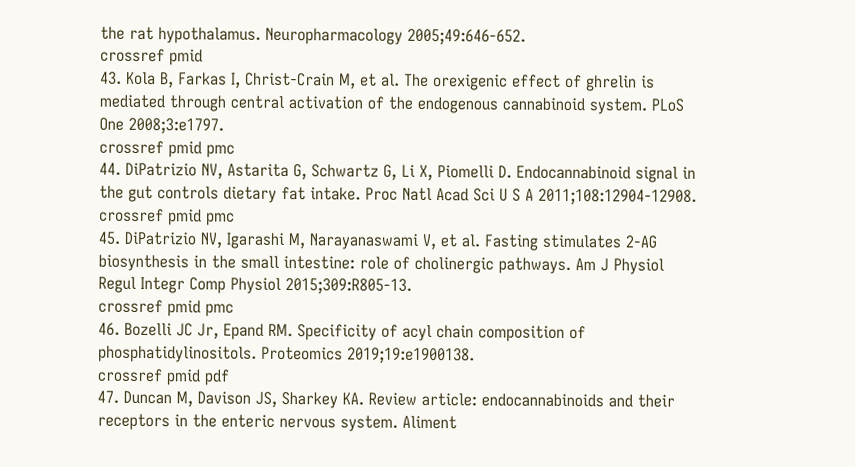the rat hypothalamus. Neuropharmacology 2005;49:646-652.
crossref pmid
43. Kola B, Farkas I, Christ-Crain M, et al. The orexigenic effect of ghrelin is mediated through central activation of the endogenous cannabinoid system. PLoS One 2008;3:e1797.
crossref pmid pmc
44. DiPatrizio NV, Astarita G, Schwartz G, Li X, Piomelli D. Endocannabinoid signal in the gut controls dietary fat intake. Proc Natl Acad Sci U S A 2011;108:12904-12908.
crossref pmid pmc
45. DiPatrizio NV, Igarashi M, Narayanaswami V, et al. Fasting stimulates 2-AG biosynthesis in the small intestine: role of cholinergic pathways. Am J Physiol Regul Integr Comp Physiol 2015;309:R805-13.
crossref pmid pmc
46. Bozelli JC Jr, Epand RM. Specificity of acyl chain composition of phosphatidylinositols. Proteomics 2019;19:e1900138.
crossref pmid pdf
47. Duncan M, Davison JS, Sharkey KA. Review article: endocannabinoids and their receptors in the enteric nervous system. Aliment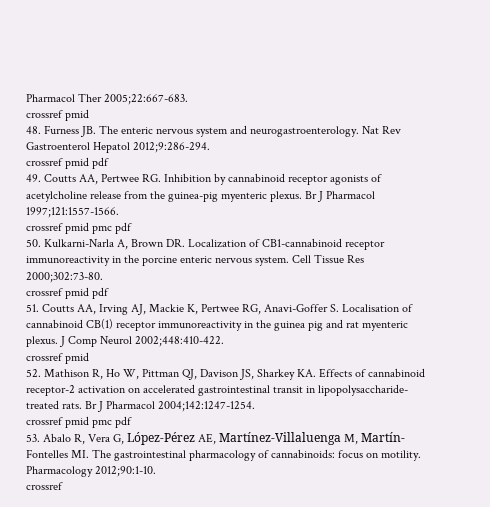Pharmacol Ther 2005;22:667-683.
crossref pmid
48. Furness JB. The enteric nervous system and neurogastroenterology. Nat Rev Gastroenterol Hepatol 2012;9:286-294.
crossref pmid pdf
49. Coutts AA, Pertwee RG. Inhibition by cannabinoid receptor agonists of acetylcholine release from the guinea-pig myenteric plexus. Br J Pharmacol 1997;121:1557-1566.
crossref pmid pmc pdf
50. Kulkarni-Narla A, Brown DR. Localization of CB1-cannabinoid receptor immunoreactivity in the porcine enteric nervous system. Cell Tissue Res 2000;302:73-80.
crossref pmid pdf
51. Coutts AA, Irving AJ, Mackie K, Pertwee RG, Anavi-Goffer S. Localisation of cannabinoid CB(1) receptor immunoreactivity in the guinea pig and rat myenteric plexus. J Comp Neurol 2002;448:410-422.
crossref pmid
52. Mathison R, Ho W, Pittman QJ, Davison JS, Sharkey KA. Effects of cannabinoid receptor-2 activation on accelerated gastrointestinal transit in lipopolysaccharide-treated rats. Br J Pharmacol 2004;142:1247-1254.
crossref pmid pmc pdf
53. Abalo R, Vera G, López-Pérez AE, Martínez-Villaluenga M, Martín-Fontelles MI. The gastrointestinal pharmacology of cannabinoids: focus on motility. Pharmacology 2012;90:1-10.
crossref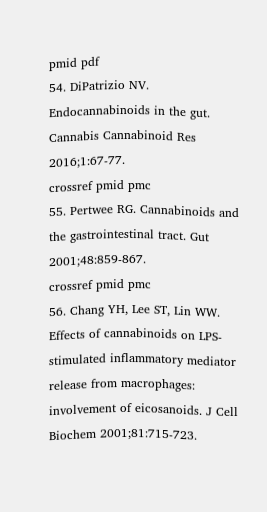pmid pdf
54. DiPatrizio NV. Endocannabinoids in the gut. Cannabis Cannabinoid Res 2016;1:67-77.
crossref pmid pmc
55. Pertwee RG. Cannabinoids and the gastrointestinal tract. Gut 2001;48:859-867.
crossref pmid pmc
56. Chang YH, Lee ST, Lin WW. Effects of cannabinoids on LPS-stimulated inflammatory mediator release from macrophages: involvement of eicosanoids. J Cell Biochem 2001;81:715-723.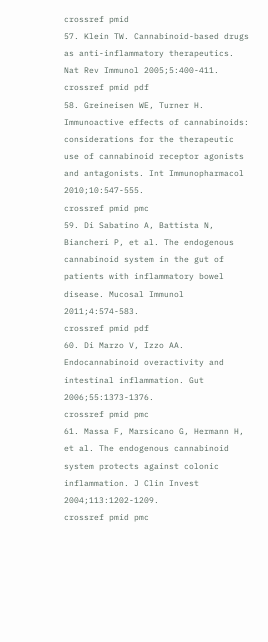crossref pmid
57. Klein TW. Cannabinoid-based drugs as anti-inflammatory therapeutics. Nat Rev Immunol 2005;5:400-411.
crossref pmid pdf
58. Greineisen WE, Turner H. Immunoactive effects of cannabinoids: considerations for the therapeutic use of cannabinoid receptor agonists and antagonists. Int Immunopharmacol 2010;10:547-555.
crossref pmid pmc
59. Di Sabatino A, Battista N, Biancheri P, et al. The endogenous cannabinoid system in the gut of patients with inflammatory bowel disease. Mucosal Immunol 2011;4:574-583.
crossref pmid pdf
60. Di Marzo V, Izzo AA. Endocannabinoid overactivity and intestinal inflammation. Gut 2006;55:1373-1376.
crossref pmid pmc
61. Massa F, Marsicano G, Hermann H, et al. The endogenous cannabinoid system protects against colonic inflammation. J Clin Invest 2004;113:1202-1209.
crossref pmid pmc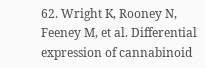62. Wright K, Rooney N, Feeney M, et al. Differential expression of cannabinoid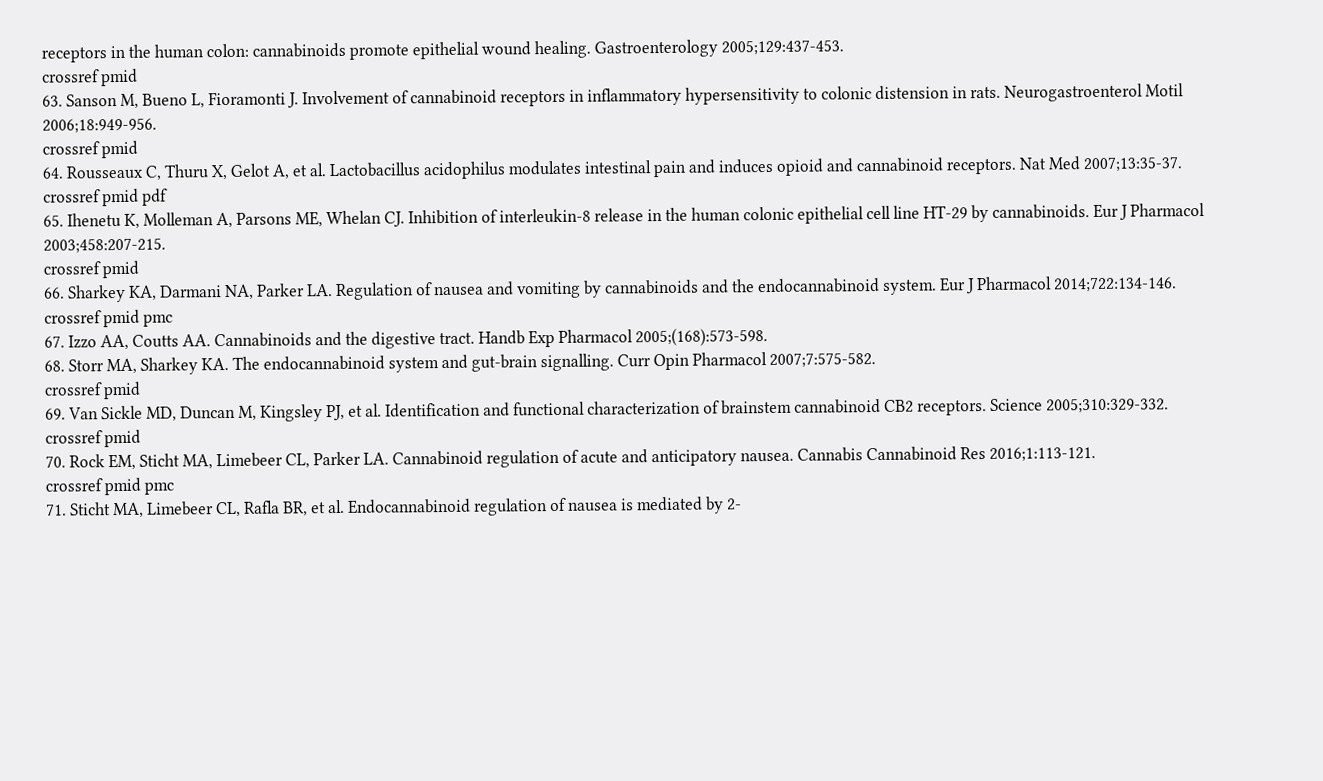receptors in the human colon: cannabinoids promote epithelial wound healing. Gastroenterology 2005;129:437-453.
crossref pmid
63. Sanson M, Bueno L, Fioramonti J. Involvement of cannabinoid receptors in inflammatory hypersensitivity to colonic distension in rats. Neurogastroenterol Motil 2006;18:949-956.
crossref pmid
64. Rousseaux C, Thuru X, Gelot A, et al. Lactobacillus acidophilus modulates intestinal pain and induces opioid and cannabinoid receptors. Nat Med 2007;13:35-37.
crossref pmid pdf
65. Ihenetu K, Molleman A, Parsons ME, Whelan CJ. Inhibition of interleukin-8 release in the human colonic epithelial cell line HT-29 by cannabinoids. Eur J Pharmacol 2003;458:207-215.
crossref pmid
66. Sharkey KA, Darmani NA, Parker LA. Regulation of nausea and vomiting by cannabinoids and the endocannabinoid system. Eur J Pharmacol 2014;722:134-146.
crossref pmid pmc
67. Izzo AA, Coutts AA. Cannabinoids and the digestive tract. Handb Exp Pharmacol 2005;(168):573-598.
68. Storr MA, Sharkey KA. The endocannabinoid system and gut-brain signalling. Curr Opin Pharmacol 2007;7:575-582.
crossref pmid
69. Van Sickle MD, Duncan M, Kingsley PJ, et al. Identification and functional characterization of brainstem cannabinoid CB2 receptors. Science 2005;310:329-332.
crossref pmid
70. Rock EM, Sticht MA, Limebeer CL, Parker LA. Cannabinoid regulation of acute and anticipatory nausea. Cannabis Cannabinoid Res 2016;1:113-121.
crossref pmid pmc
71. Sticht MA, Limebeer CL, Rafla BR, et al. Endocannabinoid regulation of nausea is mediated by 2-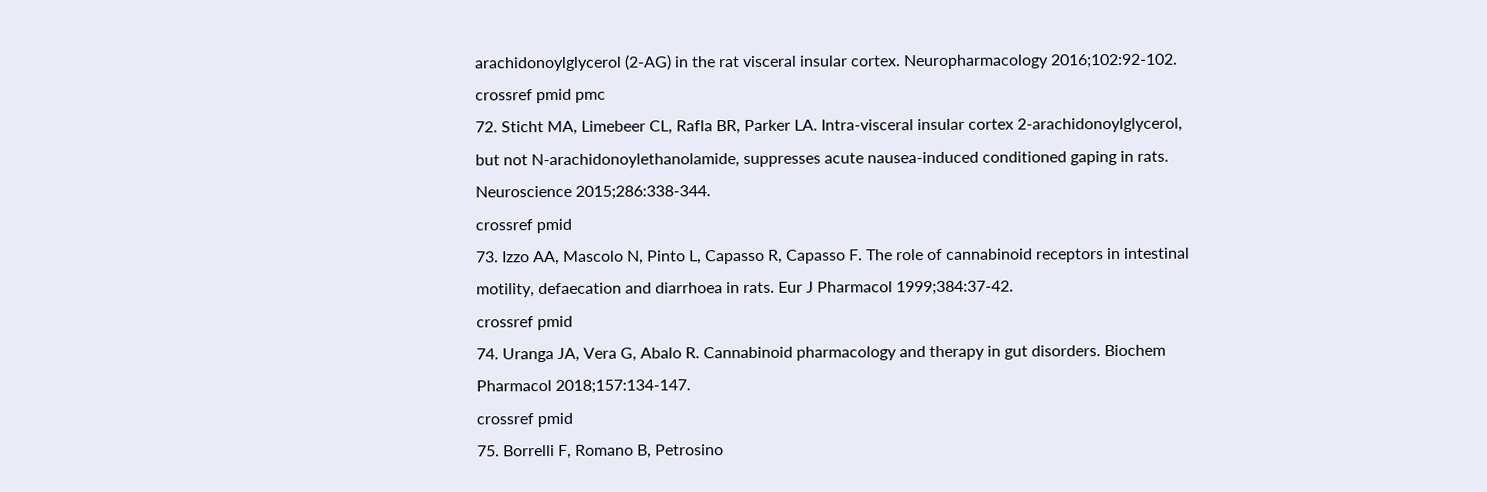arachidonoylglycerol (2-AG) in the rat visceral insular cortex. Neuropharmacology 2016;102:92-102.
crossref pmid pmc
72. Sticht MA, Limebeer CL, Rafla BR, Parker LA. Intra-visceral insular cortex 2-arachidonoylglycerol, but not N-arachidonoylethanolamide, suppresses acute nausea-induced conditioned gaping in rats. Neuroscience 2015;286:338-344.
crossref pmid
73. Izzo AA, Mascolo N, Pinto L, Capasso R, Capasso F. The role of cannabinoid receptors in intestinal motility, defaecation and diarrhoea in rats. Eur J Pharmacol 1999;384:37-42.
crossref pmid
74. Uranga JA, Vera G, Abalo R. Cannabinoid pharmacology and therapy in gut disorders. Biochem Pharmacol 2018;157:134-147.
crossref pmid
75. Borrelli F, Romano B, Petrosino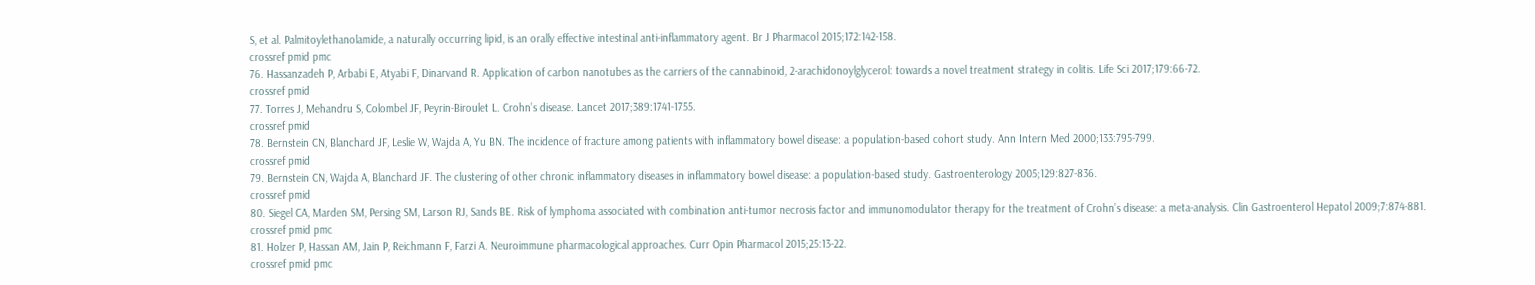S, et al. Palmitoylethanolamide, a naturally occurring lipid, is an orally effective intestinal anti-inflammatory agent. Br J Pharmacol 2015;172:142-158.
crossref pmid pmc
76. Hassanzadeh P, Arbabi E, Atyabi F, Dinarvand R. Application of carbon nanotubes as the carriers of the cannabinoid, 2-arachidonoylglycerol: towards a novel treatment strategy in colitis. Life Sci 2017;179:66-72.
crossref pmid
77. Torres J, Mehandru S, Colombel JF, Peyrin-Biroulet L. Crohn’s disease. Lancet 2017;389:1741-1755.
crossref pmid
78. Bernstein CN, Blanchard JF, Leslie W, Wajda A, Yu BN. The incidence of fracture among patients with inflammatory bowel disease: a population-based cohort study. Ann Intern Med 2000;133:795-799.
crossref pmid
79. Bernstein CN, Wajda A, Blanchard JF. The clustering of other chronic inflammatory diseases in inflammatory bowel disease: a population-based study. Gastroenterology 2005;129:827-836.
crossref pmid
80. Siegel CA, Marden SM, Persing SM, Larson RJ, Sands BE. Risk of lymphoma associated with combination anti-tumor necrosis factor and immunomodulator therapy for the treatment of Crohn’s disease: a meta-analysis. Clin Gastroenterol Hepatol 2009;7:874-881.
crossref pmid pmc
81. Holzer P, Hassan AM, Jain P, Reichmann F, Farzi A. Neuroimmune pharmacological approaches. Curr Opin Pharmacol 2015;25:13-22.
crossref pmid pmc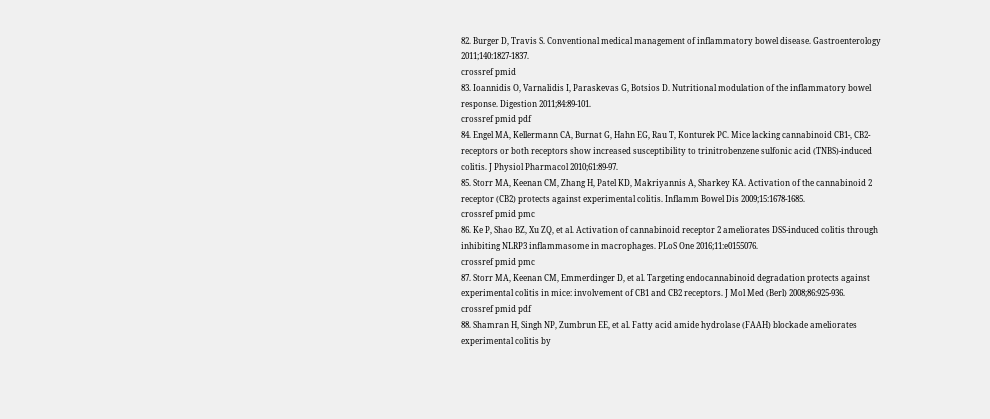82. Burger D, Travis S. Conventional medical management of inflammatory bowel disease. Gastroenterology 2011;140:1827-1837.
crossref pmid
83. Ioannidis O, Varnalidis I, Paraskevas G, Botsios D. Nutritional modulation of the inflammatory bowel response. Digestion 2011;84:89-101.
crossref pmid pdf
84. Engel MA, Kellermann CA, Burnat G, Hahn EG, Rau T, Konturek PC. Mice lacking cannabinoid CB1-, CB2-receptors or both receptors show increased susceptibility to trinitrobenzene sulfonic acid (TNBS)-induced colitis. J Physiol Pharmacol 2010;61:89-97.
85. Storr MA, Keenan CM, Zhang H, Patel KD, Makriyannis A, Sharkey KA. Activation of the cannabinoid 2 receptor (CB2) protects against experimental colitis. Inflamm Bowel Dis 2009;15:1678-1685.
crossref pmid pmc
86. Ke P, Shao BZ, Xu ZQ, et al. Activation of cannabinoid receptor 2 ameliorates DSS-induced colitis through inhibiting NLRP3 inflammasome in macrophages. PLoS One 2016;11:e0155076.
crossref pmid pmc
87. Storr MA, Keenan CM, Emmerdinger D, et al. Targeting endocannabinoid degradation protects against experimental colitis in mice: involvement of CB1 and CB2 receptors. J Mol Med (Berl) 2008;86:925-936.
crossref pmid pdf
88. Shamran H, Singh NP, Zumbrun EE, et al. Fatty acid amide hydrolase (FAAH) blockade ameliorates experimental colitis by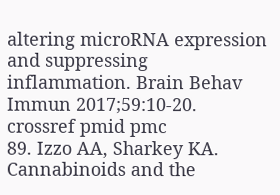altering microRNA expression and suppressing inflammation. Brain Behav Immun 2017;59:10-20.
crossref pmid pmc
89. Izzo AA, Sharkey KA. Cannabinoids and the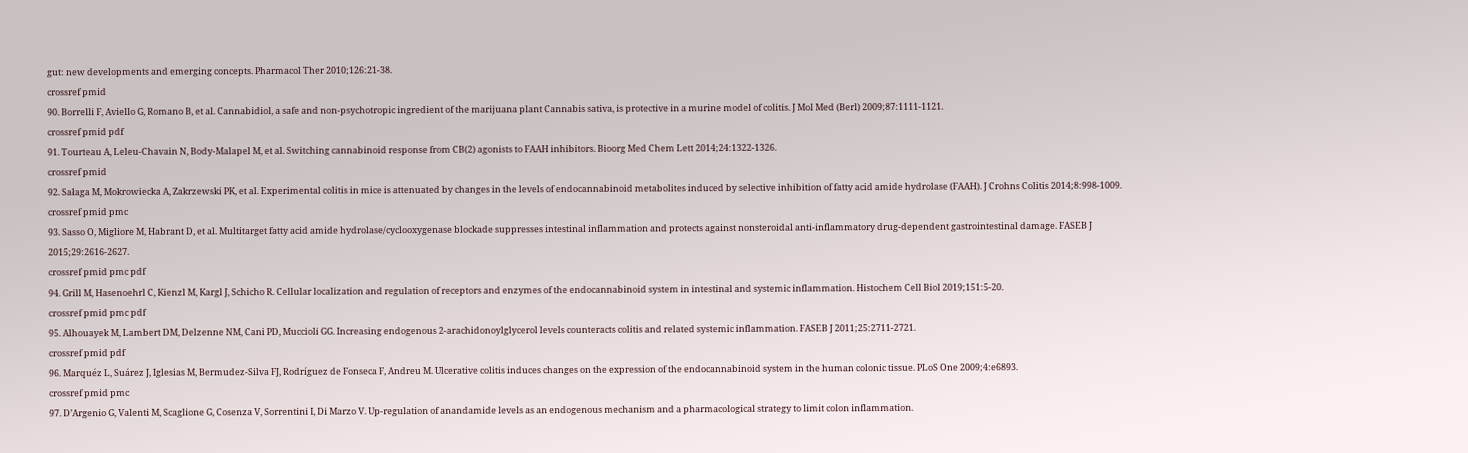gut: new developments and emerging concepts. Pharmacol Ther 2010;126:21-38.
crossref pmid
90. Borrelli F, Aviello G, Romano B, et al. Cannabidiol, a safe and non-psychotropic ingredient of the marijuana plant Cannabis sativa, is protective in a murine model of colitis. J Mol Med (Berl) 2009;87:1111-1121.
crossref pmid pdf
91. Tourteau A, Leleu-Chavain N, Body-Malapel M, et al. Switching cannabinoid response from CB(2) agonists to FAAH inhibitors. Bioorg Med Chem Lett 2014;24:1322-1326.
crossref pmid
92. Sałaga M, Mokrowiecka A, Zakrzewski PK, et al. Experimental colitis in mice is attenuated by changes in the levels of endocannabinoid metabolites induced by selective inhibition of fatty acid amide hydrolase (FAAH). J Crohns Colitis 2014;8:998-1009.
crossref pmid pmc
93. Sasso O, Migliore M, Habrant D, et al. Multitarget fatty acid amide hydrolase/cyclooxygenase blockade suppresses intestinal inflammation and protects against nonsteroidal anti-inflammatory drug-dependent gastrointestinal damage. FASEB J 2015;29:2616-2627.
crossref pmid pmc pdf
94. Grill M, Hasenoehrl C, Kienzl M, Kargl J, Schicho R. Cellular localization and regulation of receptors and enzymes of the endocannabinoid system in intestinal and systemic inflammation. Histochem Cell Biol 2019;151:5-20.
crossref pmid pmc pdf
95. Alhouayek M, Lambert DM, Delzenne NM, Cani PD, Muccioli GG. Increasing endogenous 2-arachidonoylglycerol levels counteracts colitis and related systemic inflammation. FASEB J 2011;25:2711-2721.
crossref pmid pdf
96. Marquéz L, Suárez J, Iglesias M, Bermudez-Silva FJ, Rodríguez de Fonseca F, Andreu M. Ulcerative colitis induces changes on the expression of the endocannabinoid system in the human colonic tissue. PLoS One 2009;4:e6893.
crossref pmid pmc
97. D’Argenio G, Valenti M, Scaglione G, Cosenza V, Sorrentini I, Di Marzo V. Up-regulation of anandamide levels as an endogenous mechanism and a pharmacological strategy to limit colon inflammation.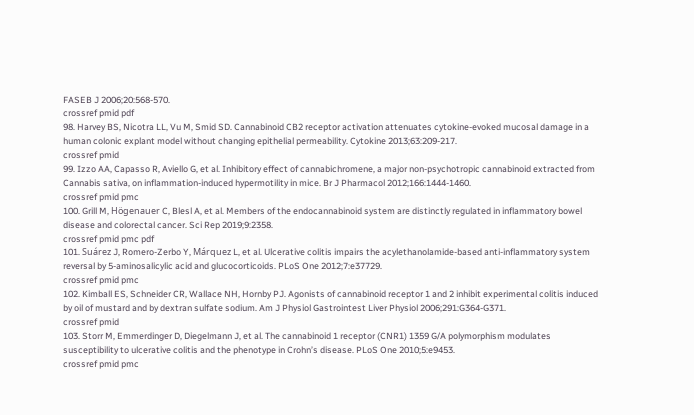FASEB J 2006;20:568-570.
crossref pmid pdf
98. Harvey BS, Nicotra LL, Vu M, Smid SD. Cannabinoid CB2 receptor activation attenuates cytokine-evoked mucosal damage in a human colonic explant model without changing epithelial permeability. Cytokine 2013;63:209-217.
crossref pmid
99. Izzo AA, Capasso R, Aviello G, et al. Inhibitory effect of cannabichromene, a major non-psychotropic cannabinoid extracted from Cannabis sativa, on inflammation-induced hypermotility in mice. Br J Pharmacol 2012;166:1444-1460.
crossref pmid pmc
100. Grill M, Högenauer C, Blesl A, et al. Members of the endocannabinoid system are distinctly regulated in inflammatory bowel disease and colorectal cancer. Sci Rep 2019;9:2358.
crossref pmid pmc pdf
101. Suárez J, Romero-Zerbo Y, Márquez L, et al. Ulcerative colitis impairs the acylethanolamide-based anti-inflammatory system reversal by 5-aminosalicylic acid and glucocorticoids. PLoS One 2012;7:e37729.
crossref pmid pmc
102. Kimball ES, Schneider CR, Wallace NH, Hornby PJ. Agonists of cannabinoid receptor 1 and 2 inhibit experimental colitis induced by oil of mustard and by dextran sulfate sodium. Am J Physiol Gastrointest Liver Physiol 2006;291:G364-G371.
crossref pmid
103. Storr M, Emmerdinger D, Diegelmann J, et al. The cannabinoid 1 receptor (CNR1) 1359 G/A polymorphism modulates susceptibility to ulcerative colitis and the phenotype in Crohn’s disease. PLoS One 2010;5:e9453.
crossref pmid pmc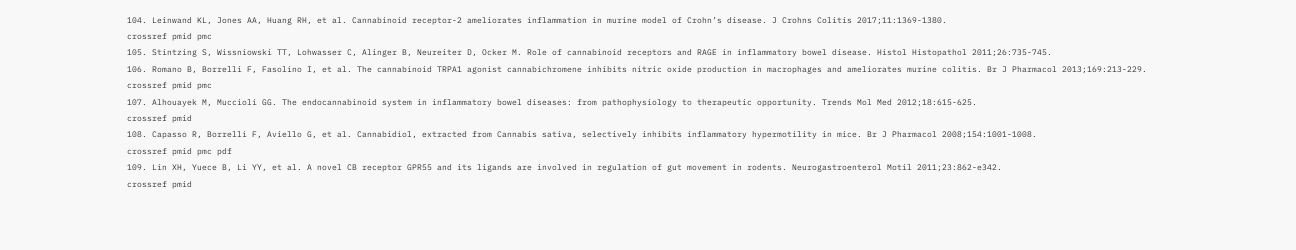104. Leinwand KL, Jones AA, Huang RH, et al. Cannabinoid receptor-2 ameliorates inflammation in murine model of Crohn’s disease. J Crohns Colitis 2017;11:1369-1380.
crossref pmid pmc
105. Stintzing S, Wissniowski TT, Lohwasser C, Alinger B, Neureiter D, Ocker M. Role of cannabinoid receptors and RAGE in inflammatory bowel disease. Histol Histopathol 2011;26:735-745.
106. Romano B, Borrelli F, Fasolino I, et al. The cannabinoid TRPA1 agonist cannabichromene inhibits nitric oxide production in macrophages and ameliorates murine colitis. Br J Pharmacol 2013;169:213-229.
crossref pmid pmc
107. Alhouayek M, Muccioli GG. The endocannabinoid system in inflammatory bowel diseases: from pathophysiology to therapeutic opportunity. Trends Mol Med 2012;18:615-625.
crossref pmid
108. Capasso R, Borrelli F, Aviello G, et al. Cannabidiol, extracted from Cannabis sativa, selectively inhibits inflammatory hypermotility in mice. Br J Pharmacol 2008;154:1001-1008.
crossref pmid pmc pdf
109. Lin XH, Yuece B, Li YY, et al. A novel CB receptor GPR55 and its ligands are involved in regulation of gut movement in rodents. Neurogastroenterol Motil 2011;23:862-e342.
crossref pmid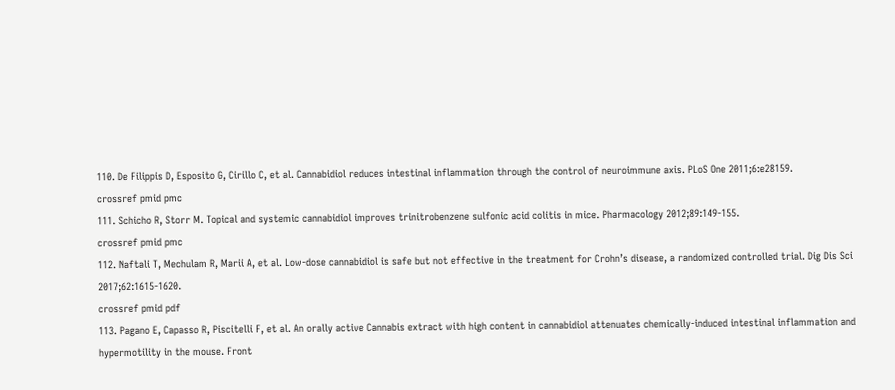110. De Filippis D, Esposito G, Cirillo C, et al. Cannabidiol reduces intestinal inflammation through the control of neuroimmune axis. PLoS One 2011;6:e28159.
crossref pmid pmc
111. Schicho R, Storr M. Topical and systemic cannabidiol improves trinitrobenzene sulfonic acid colitis in mice. Pharmacology 2012;89:149-155.
crossref pmid pmc
112. Naftali T, Mechulam R, Marii A, et al. Low-dose cannabidiol is safe but not effective in the treatment for Crohn’s disease, a randomized controlled trial. Dig Dis Sci 2017;62:1615-1620.
crossref pmid pdf
113. Pagano E, Capasso R, Piscitelli F, et al. An orally active Cannabis extract with high content in cannabidiol attenuates chemically-induced intestinal inflammation and hypermotility in the mouse. Front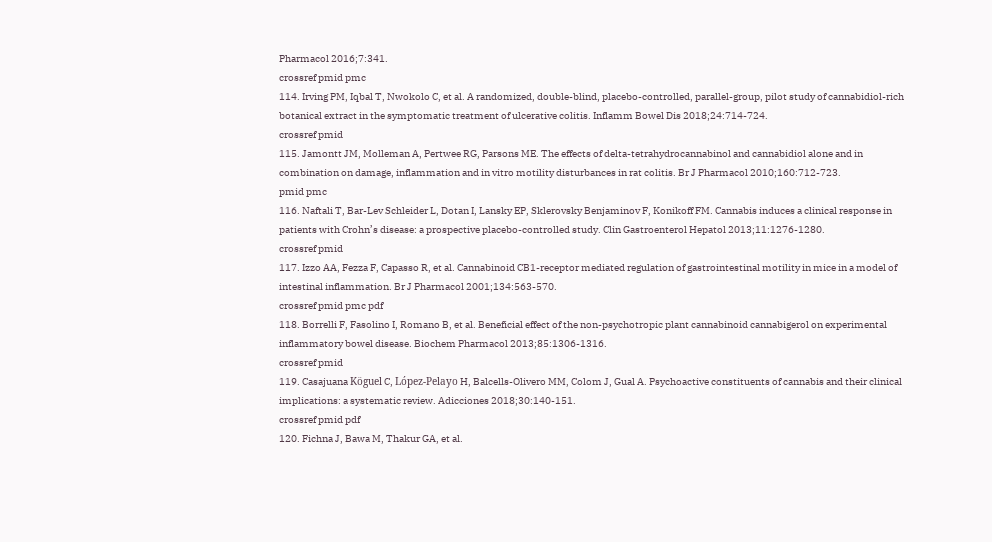Pharmacol 2016;7:341.
crossref pmid pmc
114. Irving PM, Iqbal T, Nwokolo C, et al. A randomized, double-blind, placebo-controlled, parallel-group, pilot study of cannabidiol-rich botanical extract in the symptomatic treatment of ulcerative colitis. Inflamm Bowel Dis 2018;24:714-724.
crossref pmid
115. Jamontt JM, Molleman A, Pertwee RG, Parsons ME. The effects of delta-tetrahydrocannabinol and cannabidiol alone and in combination on damage, inflammation and in vitro motility disturbances in rat colitis. Br J Pharmacol 2010;160:712-723.
pmid pmc
116. Naftali T, Bar-Lev Schleider L, Dotan I, Lansky EP, Sklerovsky Benjaminov F, Konikoff FM. Cannabis induces a clinical response in patients with Crohn’s disease: a prospective placebo-controlled study. Clin Gastroenterol Hepatol 2013;11:1276-1280.
crossref pmid
117. Izzo AA, Fezza F, Capasso R, et al. Cannabinoid CB1-receptor mediated regulation of gastrointestinal motility in mice in a model of intestinal inflammation. Br J Pharmacol 2001;134:563-570.
crossref pmid pmc pdf
118. Borrelli F, Fasolino I, Romano B, et al. Beneficial effect of the non-psychotropic plant cannabinoid cannabigerol on experimental inflammatory bowel disease. Biochem Pharmacol 2013;85:1306-1316.
crossref pmid
119. Casajuana Köguel C, López-Pelayo H, Balcells-Olivero MM, Colom J, Gual A. Psychoactive constituents of cannabis and their clinical implications: a systematic review. Adicciones 2018;30:140-151.
crossref pmid pdf
120. Fichna J, Bawa M, Thakur GA, et al.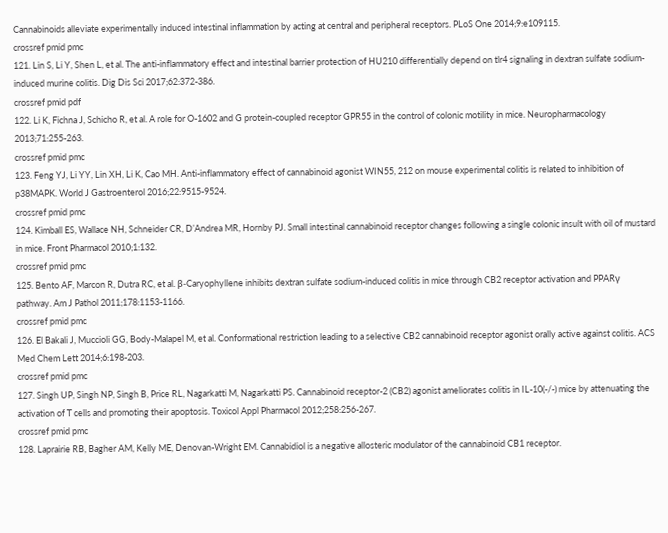Cannabinoids alleviate experimentally induced intestinal inflammation by acting at central and peripheral receptors. PLoS One 2014;9:e109115.
crossref pmid pmc
121. Lin S, Li Y, Shen L, et al. The anti-inflammatory effect and intestinal barrier protection of HU210 differentially depend on tlr4 signaling in dextran sulfate sodium-induced murine colitis. Dig Dis Sci 2017;62:372-386.
crossref pmid pdf
122. Li K, Fichna J, Schicho R, et al. A role for O-1602 and G protein-coupled receptor GPR55 in the control of colonic motility in mice. Neuropharmacology 2013;71:255-263.
crossref pmid pmc
123. Feng YJ, Li YY, Lin XH, Li K, Cao MH. Anti-inflammatory effect of cannabinoid agonist WIN55, 212 on mouse experimental colitis is related to inhibition of p38MAPK. World J Gastroenterol 2016;22:9515-9524.
crossref pmid pmc
124. Kimball ES, Wallace NH, Schneider CR, D’Andrea MR, Hornby PJ. Small intestinal cannabinoid receptor changes following a single colonic insult with oil of mustard in mice. Front Pharmacol 2010;1:132.
crossref pmid pmc
125. Bento AF, Marcon R, Dutra RC, et al. β-Caryophyllene inhibits dextran sulfate sodium-induced colitis in mice through CB2 receptor activation and PPARγ pathway. Am J Pathol 2011;178:1153-1166.
crossref pmid pmc
126. El Bakali J, Muccioli GG, Body-Malapel M, et al. Conformational restriction leading to a selective CB2 cannabinoid receptor agonist orally active against colitis. ACS Med Chem Lett 2014;6:198-203.
crossref pmid pmc
127. Singh UP, Singh NP, Singh B, Price RL, Nagarkatti M, Nagarkatti PS. Cannabinoid receptor-2 (CB2) agonist ameliorates colitis in IL-10(-/-) mice by attenuating the activation of T cells and promoting their apoptosis. Toxicol Appl Pharmacol 2012;258:256-267.
crossref pmid pmc
128. Laprairie RB, Bagher AM, Kelly ME, Denovan-Wright EM. Cannabidiol is a negative allosteric modulator of the cannabinoid CB1 receptor.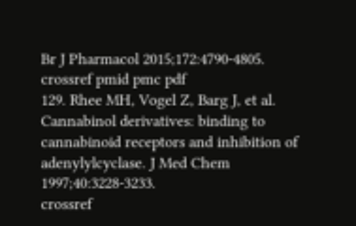Br J Pharmacol 2015;172:4790-4805.
crossref pmid pmc pdf
129. Rhee MH, Vogel Z, Barg J, et al. Cannabinol derivatives: binding to cannabinoid receptors and inhibition of adenylylcyclase. J Med Chem 1997;40:3228-3233.
crossref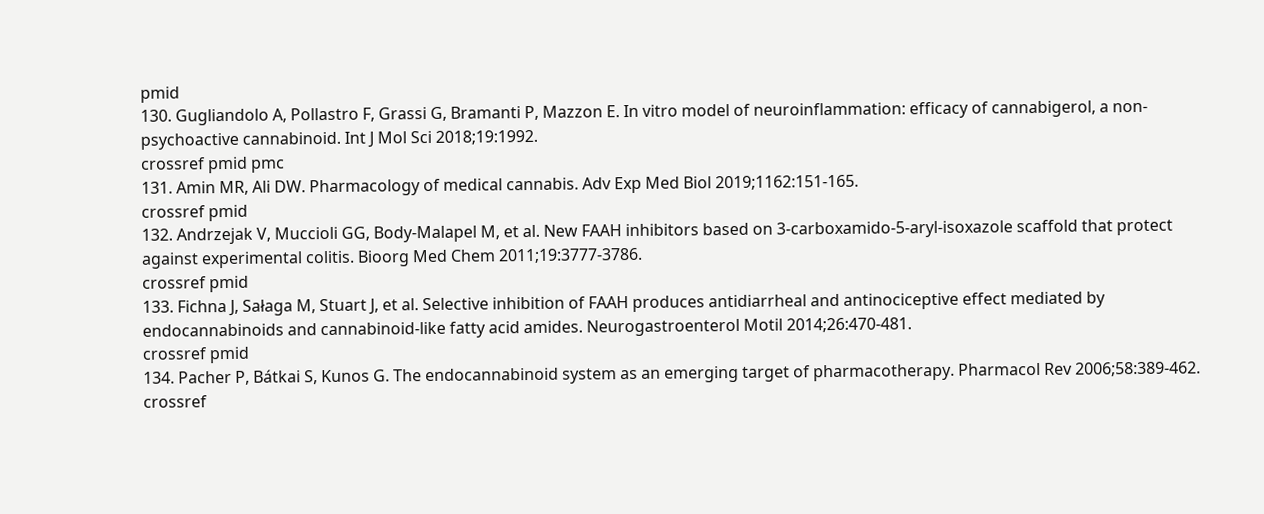pmid
130. Gugliandolo A, Pollastro F, Grassi G, Bramanti P, Mazzon E. In vitro model of neuroinflammation: efficacy of cannabigerol, a non-psychoactive cannabinoid. Int J Mol Sci 2018;19:1992.
crossref pmid pmc
131. Amin MR, Ali DW. Pharmacology of medical cannabis. Adv Exp Med Biol 2019;1162:151-165.
crossref pmid
132. Andrzejak V, Muccioli GG, Body-Malapel M, et al. New FAAH inhibitors based on 3-carboxamido-5-aryl-isoxazole scaffold that protect against experimental colitis. Bioorg Med Chem 2011;19:3777-3786.
crossref pmid
133. Fichna J, Sałaga M, Stuart J, et al. Selective inhibition of FAAH produces antidiarrheal and antinociceptive effect mediated by endocannabinoids and cannabinoid-like fatty acid amides. Neurogastroenterol Motil 2014;26:470-481.
crossref pmid
134. Pacher P, Bátkai S, Kunos G. The endocannabinoid system as an emerging target of pharmacotherapy. Pharmacol Rev 2006;58:389-462.
crossref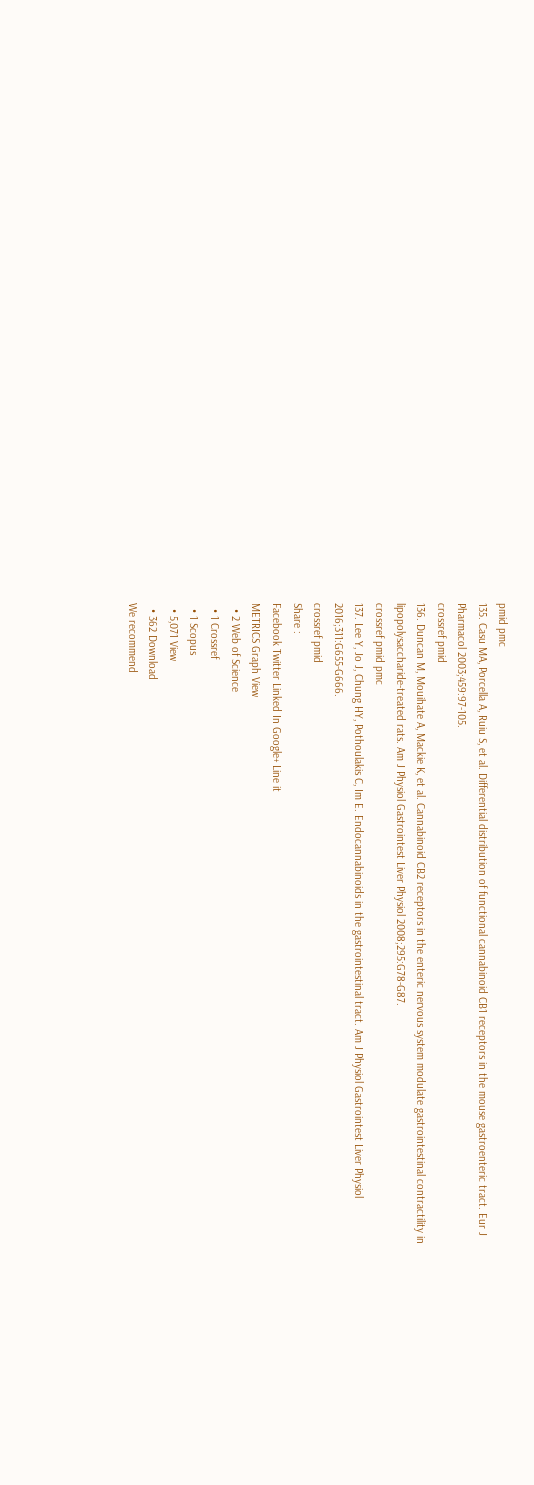pmid pmc
135. Casu MA, Porcella A, Ruiu S, et al. Differential distribution of functional cannabinoid CB1 receptors in the mouse gastroenteric tract. Eur J Pharmacol 2003;459:97-105.
crossref pmid
136. Duncan M, Mouihate A, Mackie K, et al. Cannabinoid CB2 receptors in the enteric nervous system modulate gastrointestinal contractility in lipopolysaccharide-treated rats. Am J Physiol Gastrointest Liver Physiol 2008;295:G78-G87.
crossref pmid pmc
137. Lee Y, Jo J, Chung HY, Pothoulakis C, Im E. Endocannabinoids in the gastrointestinal tract. Am J Physiol Gastrointest Liver Physiol 2016;311:G655-G666.
crossref pmid
Share :
Facebook Twitter Linked In Google+ Line it
METRICS Graph View
  • 2 Web of Science
  • 1 Crossref
  • 1 Scopus
  • 5,071 View
  • 362 Download
We recommend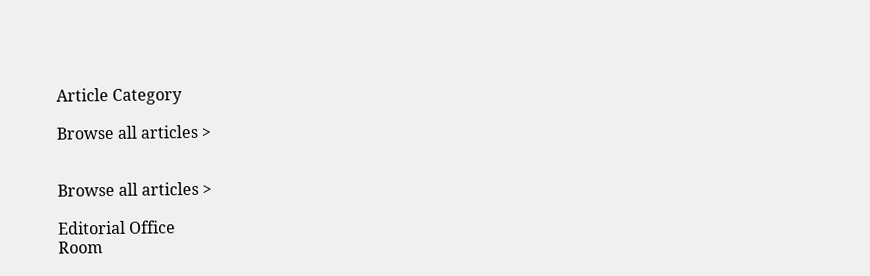Article Category

Browse all articles >


Browse all articles >

Editorial Office
Room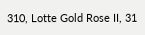310, Lotte Gold Rose II, 31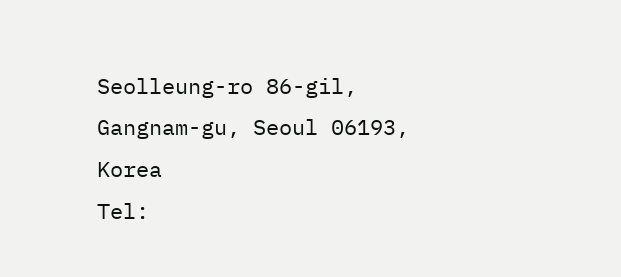Seolleung-ro 86-gil, Gangnam-gu, Seoul 06193, Korea
Tel: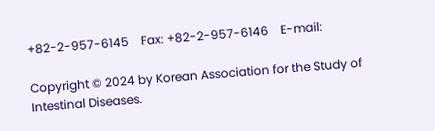+82-2-957-6145    Fax: +82-2-957-6146    E-mail:

Copyright © 2024 by Korean Association for the Study of Intestinal Diseases.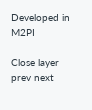Developed in M2PI

Close layer
prev next